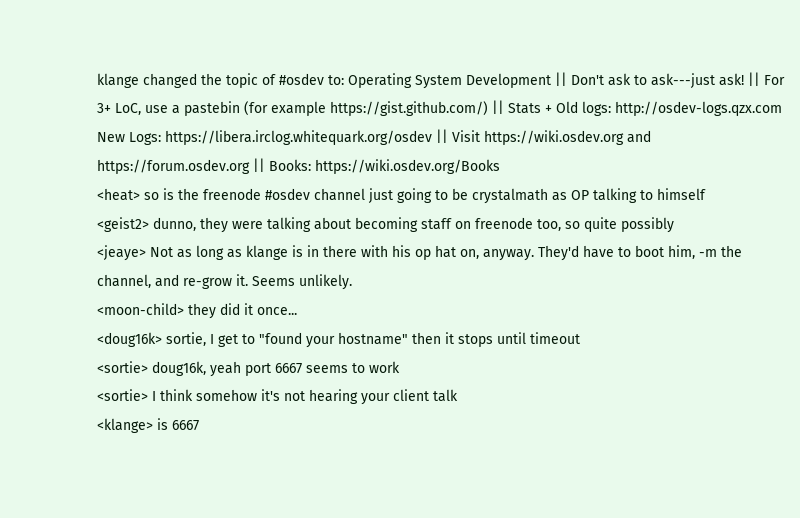klange changed the topic of #osdev to: Operating System Development || Don't ask to ask---just ask! || For 3+ LoC, use a pastebin (for example https://gist.github.com/) || Stats + Old logs: http://osdev-logs.qzx.com New Logs: https://libera.irclog.whitequark.org/osdev || Visit https://wiki.osdev.org and https://forum.osdev.org || Books: https://wiki.osdev.org/Books
<heat> so is the freenode #osdev channel just going to be crystalmath as OP talking to himself
<geist2> dunno, they were talking about becoming staff on freenode too, so quite possibly
<jeaye> Not as long as klange is in there with his op hat on, anyway. They'd have to boot him, -m the channel, and re-grow it. Seems unlikely.
<moon-child> they did it once...
<doug16k> sortie, I get to "found your hostname" then it stops until timeout
<sortie> doug16k, yeah port 6667 seems to work
<sortie> I think somehow it's not hearing your client talk
<klange> is 6667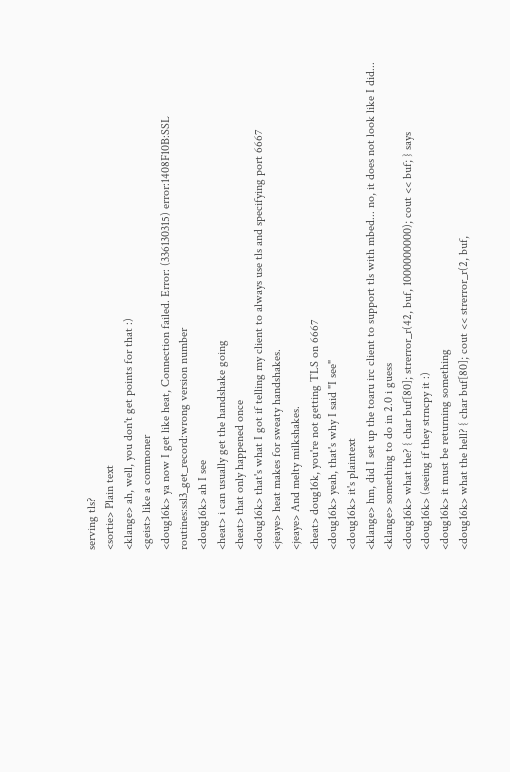serving tls?
<sortie> Plain text
<klange> ah, well, you don't get points for that :)
<geist> like a commoner
<doug16k> ya now I get like heat, Connection failed. Error: (336130315) error:1408F10B:SSL routines:ssl3_get_record:wrong version number
<doug16k> ah I see
<heat> i can usually get the handshake going
<heat> that only happened once
<doug16k> that's what I got if telling my client to always use tls and specifying port 6667
<jeaye> heat makes for sweaty handshakes.
<jeaye> And melty milkshakes.
<heat> doug16k, you're not getting TLS on 6667
<doug16k> yeah, that's why I said "I see"
<doug16k> it's plaintext
<klange> hm, did I set up the toaru irc client to support tls with mbed... no, it does not look like I did...
<klange> something to do in 2.0 i guess
<doug16k> what the? { char buf[80]; strerror_r(42, buf, 1000000000); cout << buf; } says
<doug16k> (seeing if they strncpy it :)
<doug16k> it must be returning something
<doug16k> what the hell? { char buf[80]; cout << strerror_r(2, buf,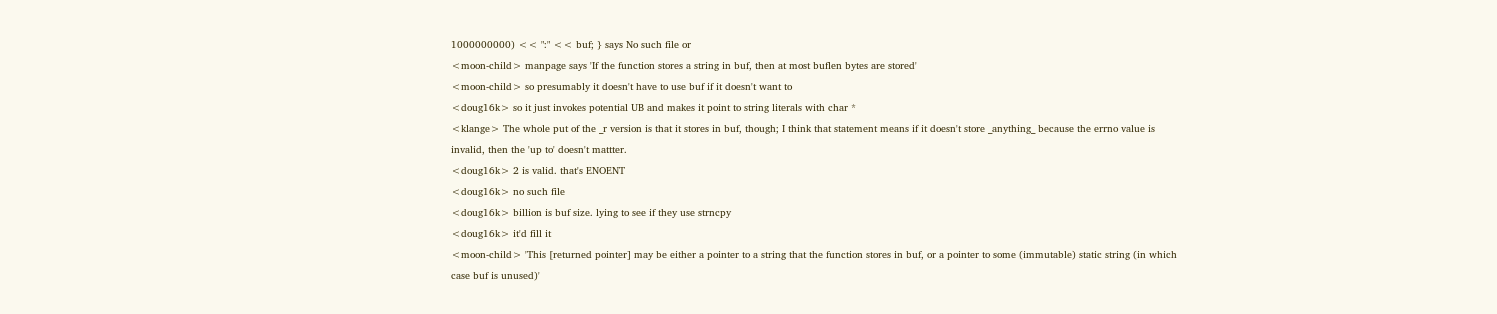1000000000) << ":" << buf; } says No such file or
<moon-child> manpage says 'If the function stores a string in buf, then at most buflen bytes are stored'
<moon-child> so presumably it doesn't have to use buf if it doesn't want to
<doug16k> so it just invokes potential UB and makes it point to string literals with char *
<klange> The whole put of the _r version is that it stores in buf, though; I think that statement means if it doesn't store _anything_ because the errno value is invalid, then the 'up to' doesn't mattter.
<doug16k> 2 is valid. that's ENOENT
<doug16k> no such file
<doug16k> billion is buf size. lying to see if they use strncpy
<doug16k> it'd fill it
<moon-child> 'This [returned pointer] may be either a pointer to a string that the function stores in buf, or a pointer to some (immutable) static string (in which case buf is unused)'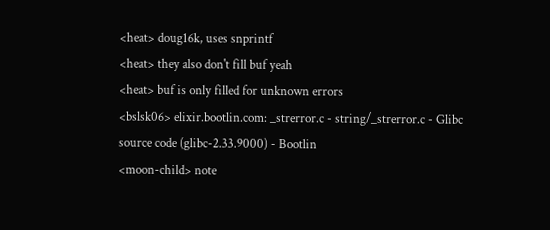<heat> doug16k, uses snprintf
<heat> they also don't fill buf yeah
<heat> buf is only filled for unknown errors
<bslsk06> elixir.bootlin.com: _strerror.c - string/_strerror.c - Glibc source code (glibc-2.33.9000) - Bootlin
<moon-child> note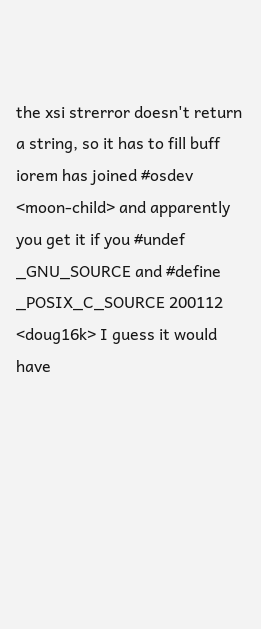the xsi strerror doesn't return a string, so it has to fill buff
iorem has joined #osdev
<moon-child> and apparently you get it if you #undef _GNU_SOURCE and #define _POSIX_C_SOURCE 200112
<doug16k> I guess it would have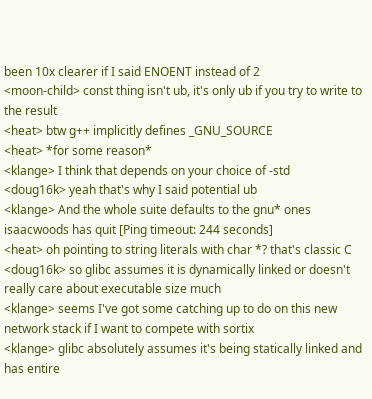been 10x clearer if I said ENOENT instead of 2
<moon-child> const thing isn't ub, it's only ub if you try to write to the result
<heat> btw g++ implicitly defines _GNU_SOURCE
<heat> *for some reason*
<klange> I think that depends on your choice of -std
<doug16k> yeah that's why I said potential ub
<klange> And the whole suite defaults to the gnu* ones
isaacwoods has quit [Ping timeout: 244 seconds]
<heat> oh pointing to string literals with char *? that's classic C
<doug16k> so glibc assumes it is dynamically linked or doesn't really care about executable size much
<klange> seems I've got some catching up to do on this new network stack if I want to compete with sortix
<klange> glibc absolutely assumes it's being statically linked and has entire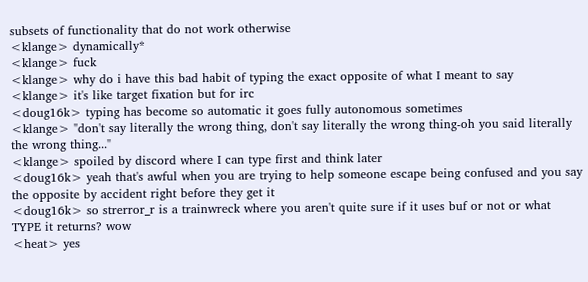subsets of functionality that do not work otherwise
<klange> dynamically*
<klange> fuck
<klange> why do i have this bad habit of typing the exact opposite of what I meant to say
<klange> it's like target fixation but for irc
<doug16k> typing has become so automatic it goes fully autonomous sometimes
<klange> "don't say literally the wrong thing, don't say literally the wrong thing-oh you said literally the wrong thing..."
<klange> spoiled by discord where I can type first and think later
<doug16k> yeah that's awful when you are trying to help someone escape being confused and you say the opposite by accident right before they get it
<doug16k> so strerror_r is a trainwreck where you aren't quite sure if it uses buf or not or what TYPE it returns? wow
<heat> yes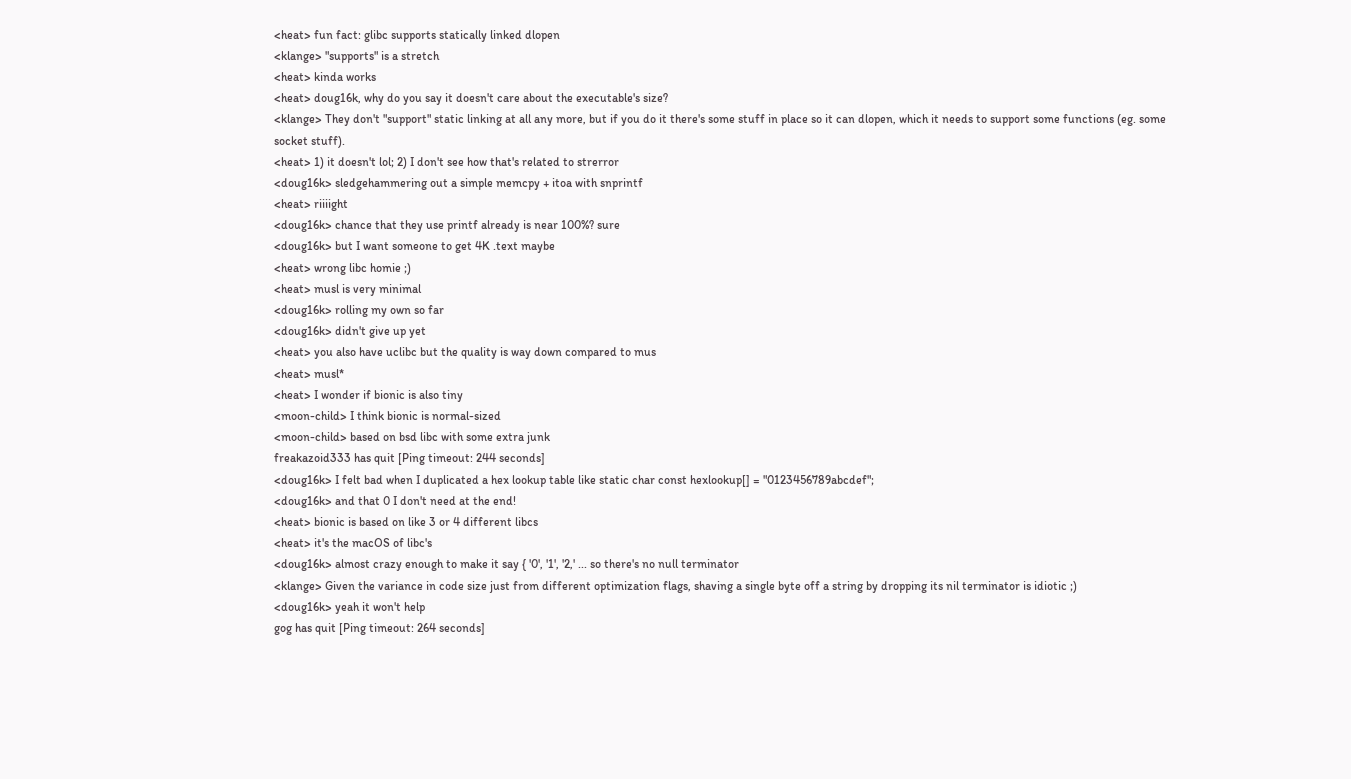<heat> fun fact: glibc supports statically linked dlopen
<klange> "supports" is a stretch
<heat> kinda works
<heat> doug16k, why do you say it doesn't care about the executable's size?
<klange> They don't "support" static linking at all any more, but if you do it there's some stuff in place so it can dlopen, which it needs to support some functions (eg. some socket stuff).
<heat> 1) it doesn't lol; 2) I don't see how that's related to strerror
<doug16k> sledgehammering out a simple memcpy + itoa with snprintf
<heat> riiiight
<doug16k> chance that they use printf already is near 100%? sure
<doug16k> but I want someone to get 4K .text maybe
<heat> wrong libc homie ;)
<heat> musl is very minimal
<doug16k> rolling my own so far
<doug16k> didn't give up yet
<heat> you also have uclibc but the quality is way down compared to mus
<heat> musl*
<heat> I wonder if bionic is also tiny
<moon-child> I think bionic is normal-sized
<moon-child> based on bsd libc with some extra junk
freakazoid333 has quit [Ping timeout: 244 seconds]
<doug16k> I felt bad when I duplicated a hex lookup table like static char const hexlookup[] = "0123456789abcdef";
<doug16k> and that 0 I don't need at the end!
<heat> bionic is based on like 3 or 4 different libcs
<heat> it's the macOS of libc's
<doug16k> almost crazy enough to make it say { '0', '1', '2,' ... so there's no null terminator
<klange> Given the variance in code size just from different optimization flags, shaving a single byte off a string by dropping its nil terminator is idiotic ;)
<doug16k> yeah it won't help
gog has quit [Ping timeout: 264 seconds]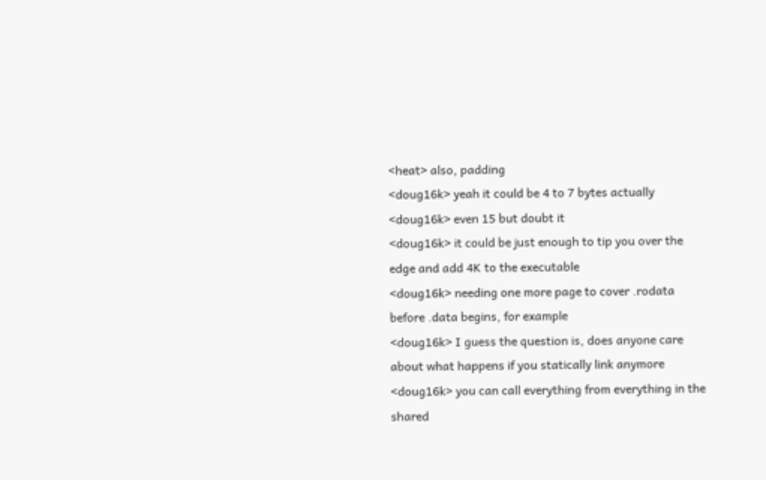<heat> also, padding
<doug16k> yeah it could be 4 to 7 bytes actually
<doug16k> even 15 but doubt it
<doug16k> it could be just enough to tip you over the edge and add 4K to the executable
<doug16k> needing one more page to cover .rodata before .data begins, for example
<doug16k> I guess the question is, does anyone care about what happens if you statically link anymore
<doug16k> you can call everything from everything in the shared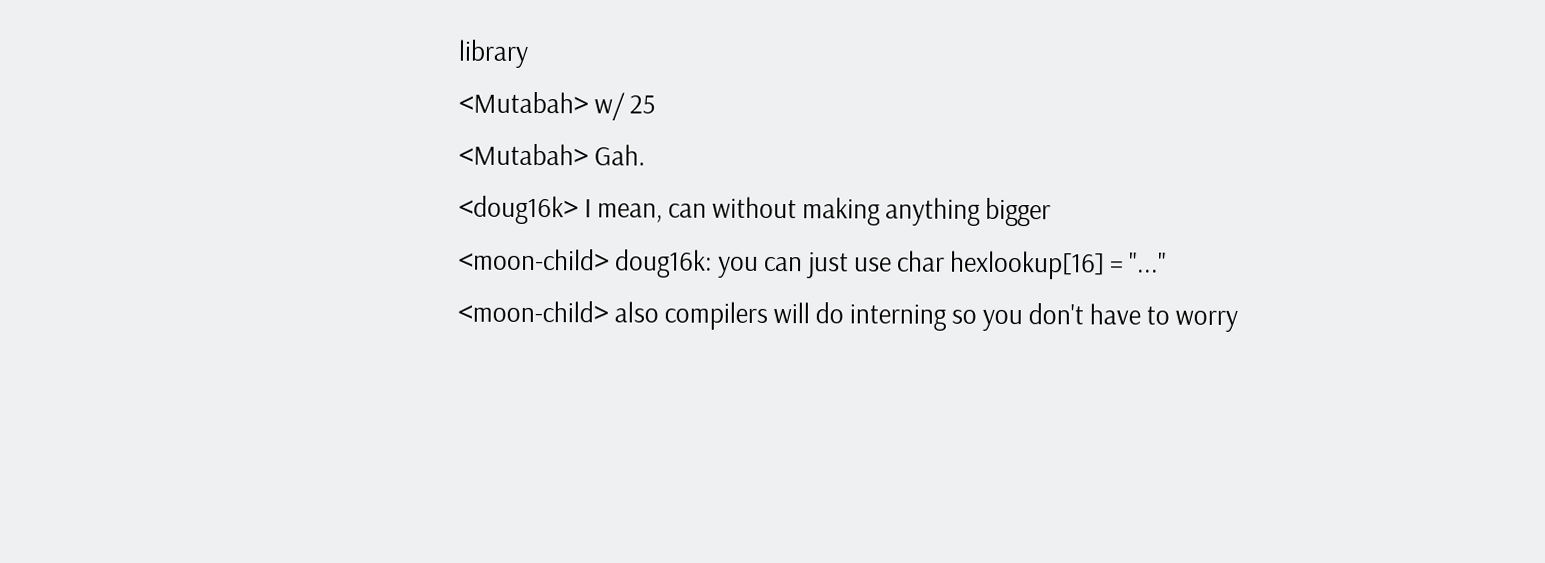library
<Mutabah> w/ 25
<Mutabah> Gah.
<doug16k> I mean, can without making anything bigger
<moon-child> doug16k: you can just use char hexlookup[16] = "..."
<moon-child> also compilers will do interning so you don't have to worry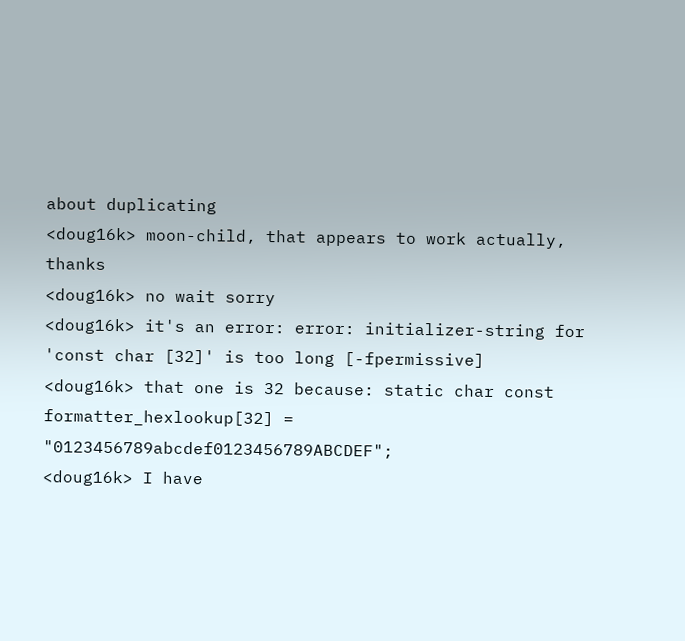about duplicating
<doug16k> moon-child, that appears to work actually, thanks
<doug16k> no wait sorry
<doug16k> it's an error: error: initializer-string for 'const char [32]' is too long [-fpermissive]
<doug16k> that one is 32 because: static char const formatter_hexlookup[32] = "0123456789abcdef0123456789ABCDEF";
<doug16k> I have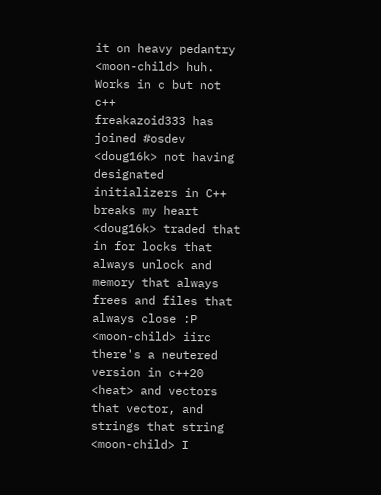it on heavy pedantry
<moon-child> huh. Works in c but not c++
freakazoid333 has joined #osdev
<doug16k> not having designated initializers in C++ breaks my heart
<doug16k> traded that in for locks that always unlock and memory that always frees and files that always close :P
<moon-child> iirc there's a neutered version in c++20
<heat> and vectors that vector, and strings that string
<moon-child> I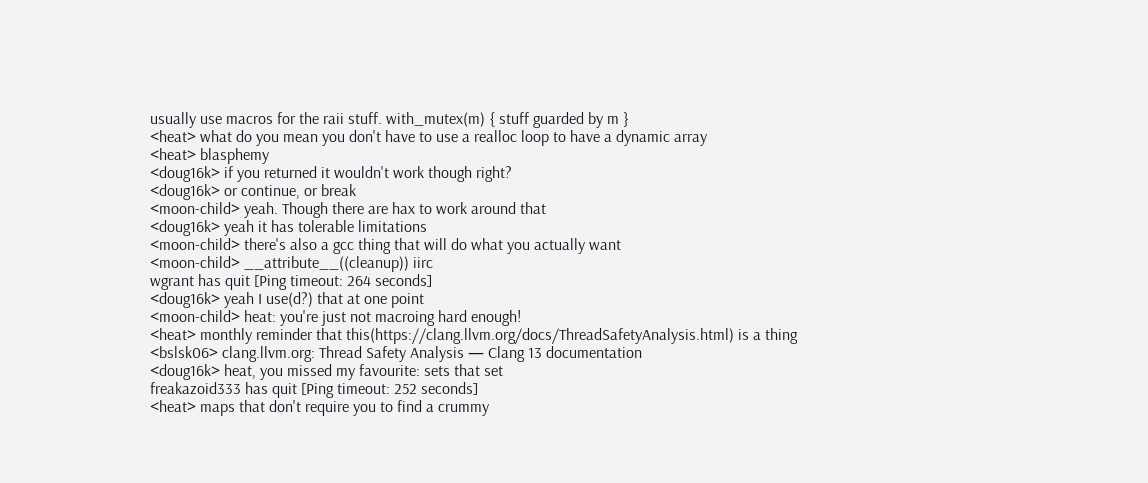usually use macros for the raii stuff. with_mutex(m) { stuff guarded by m }
<heat> what do you mean you don't have to use a realloc loop to have a dynamic array
<heat> blasphemy
<doug16k> if you returned it wouldn't work though right?
<doug16k> or continue, or break
<moon-child> yeah. Though there are hax to work around that
<doug16k> yeah it has tolerable limitations
<moon-child> there's also a gcc thing that will do what you actually want
<moon-child> __attribute__((cleanup)) iirc
wgrant has quit [Ping timeout: 264 seconds]
<doug16k> yeah I use(d?) that at one point
<moon-child> heat: you're just not macroing hard enough!
<heat> monthly reminder that this(https://clang.llvm.org/docs/ThreadSafetyAnalysis.html) is a thing
<bslsk06> clang.llvm.org: Thread Safety Analysis — Clang 13 documentation
<doug16k> heat, you missed my favourite: sets that set
freakazoid333 has quit [Ping timeout: 252 seconds]
<heat> maps that don't require you to find a crummy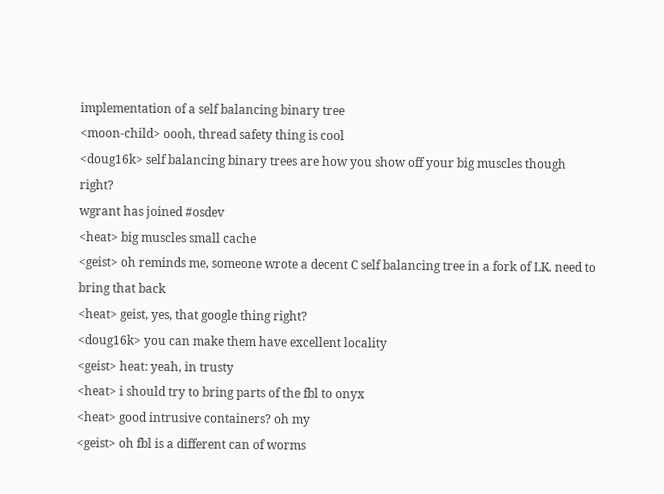implementation of a self balancing binary tree
<moon-child> oooh, thread safety thing is cool
<doug16k> self balancing binary trees are how you show off your big muscles though right?
wgrant has joined #osdev
<heat> big muscles small cache
<geist> oh reminds me, someone wrote a decent C self balancing tree in a fork of LK. need to bring that back
<heat> geist, yes, that google thing right?
<doug16k> you can make them have excellent locality
<geist> heat: yeah, in trusty
<heat> i should try to bring parts of the fbl to onyx
<heat> good intrusive containers? oh my
<geist> oh fbl is a different can of worms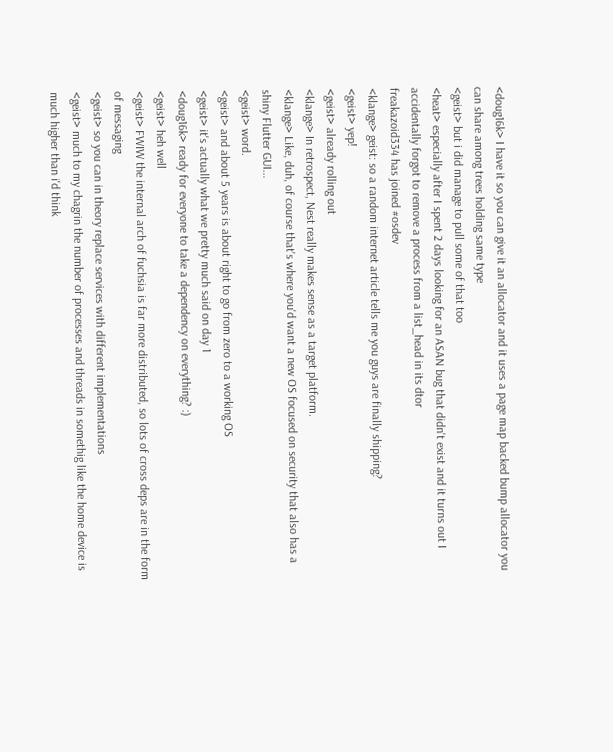<doug16k> I have it so you can give it an allocator and it uses a page map backed bump allocator you can share among trees holding same type
<geist> but i did manage to pull some of that too
<heat> especially after I spent 2 days looking for an ASAN bug that didn't exist and it turns out I accidentally forgot to remove a process from a list_head in its dtor
freakazoid334 has joined #osdev
<klange> geist: so a random internet article tells me you guys are finally shipping?
<geist> yep!
<geist> already rolling out
<klange> In retrospect, Nest really makes sense as a target platform.
<klange> Like, duh, of course that's where you'd want a new OS focused on security that also has a shiny Flutter GUI...
<geist> word.
<geist> and about 5 years is about right to go from zero to a working OS
<geist> it's actually what we pretty much said on day 1
<doug16k> ready for everyone to take a dependency on everything? :)
<geist> heh well
<geist> FWIW the internal arch of fuchsia is far more distributed, so lots of cross deps are in the form of messaging
<geist> so you can in theory replace services with different implementations
<geist> much to my chagrin the number of processes and threads in somethig like the home device is much higher than i'd think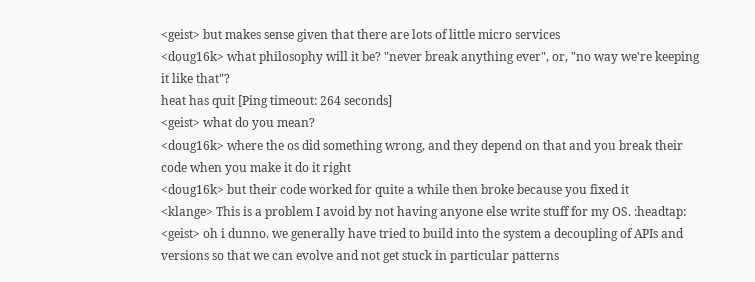<geist> but makes sense given that there are lots of little micro services
<doug16k> what philosophy will it be? "never break anything ever", or, "no way we're keeping it like that"?
heat has quit [Ping timeout: 264 seconds]
<geist> what do you mean?
<doug16k> where the os did something wrong, and they depend on that and you break their code when you make it do it right
<doug16k> but their code worked for quite a while then broke because you fixed it
<klange> This is a problem I avoid by not having anyone else write stuff for my OS. :headtap:
<geist> oh i dunno. we generally have tried to build into the system a decoupling of APIs and versions so that we can evolve and not get stuck in particular patterns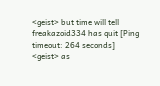<geist> but time will tell
freakazoid334 has quit [Ping timeout: 264 seconds]
<geist> as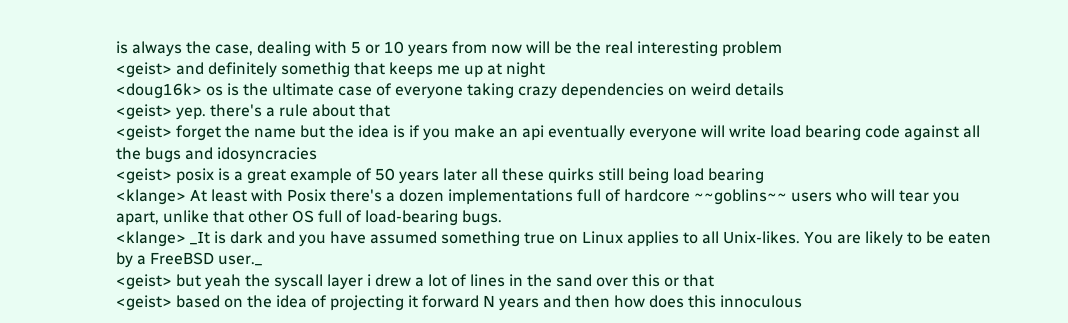is always the case, dealing with 5 or 10 years from now will be the real interesting problem
<geist> and definitely somethig that keeps me up at night
<doug16k> os is the ultimate case of everyone taking crazy dependencies on weird details
<geist> yep. there's a rule about that
<geist> forget the name but the idea is if you make an api eventually everyone will write load bearing code against all the bugs and idosyncracies
<geist> posix is a great example of 50 years later all these quirks still being load bearing
<klange> At least with Posix there's a dozen implementations full of hardcore ~~goblins~~ users who will tear you apart, unlike that other OS full of load-bearing bugs.
<klange> _It is dark and you have assumed something true on Linux applies to all Unix-likes. You are likely to be eaten by a FreeBSD user._
<geist> but yeah the syscall layer i drew a lot of lines in the sand over this or that
<geist> based on the idea of projecting it forward N years and then how does this innoculous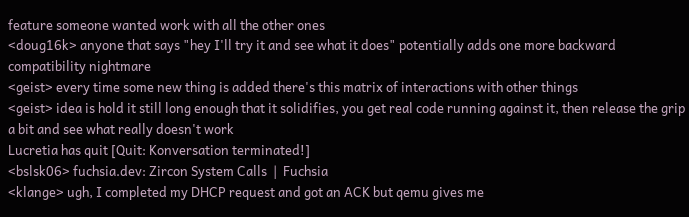feature someone wanted work with all the other ones
<doug16k> anyone that says "hey I'll try it and see what it does" potentially adds one more backward compatibility nightmare
<geist> every time some new thing is added there's this matrix of interactions with other things
<geist> idea is hold it still long enough that it solidifies, you get real code running against it, then release the grip a bit and see what really doesn't work
Lucretia has quit [Quit: Konversation terminated!]
<bslsk06> fuchsia.dev: Zircon System Calls  |  Fuchsia
<klange> ugh, I completed my DHCP request and got an ACK but qemu gives me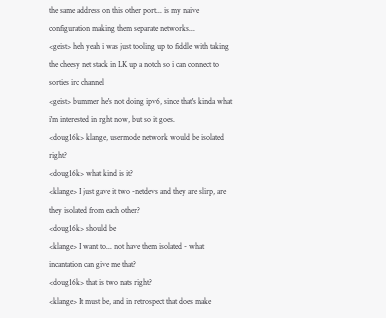the same address on this other port... is my naive configuration making them separate networks...
<geist> heh yeah i was just tooling up to fiddle with taking the cheesy net stack in LK up a notch so i can connect to sorties irc channel
<geist> bummer he's not doing ipv6, since that's kinda what i'm interested in rght now, but so it goes.
<doug16k> klange, usermode network would be isolated right?
<doug16k> what kind is it?
<klange> I just gave it two -netdevs and they are slirp, are they isolated from each other?
<doug16k> should be
<klange> I want to... not have them isolated - what incantation can give me that?
<doug16k> that is two nats right?
<klange> It must be, and in retrospect that does make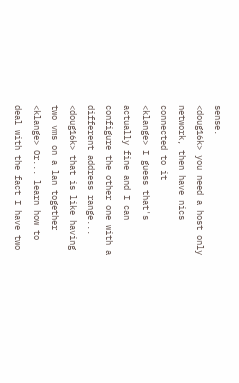sense.
<doug16k> you need a host only network, then have nics connected to it
<klange> I guess that's actually fine and I can configure the other one with a different address range...
<doug16k> that is like having two vms on a lan together
<klange> Or... learn how to deal with the fact I have two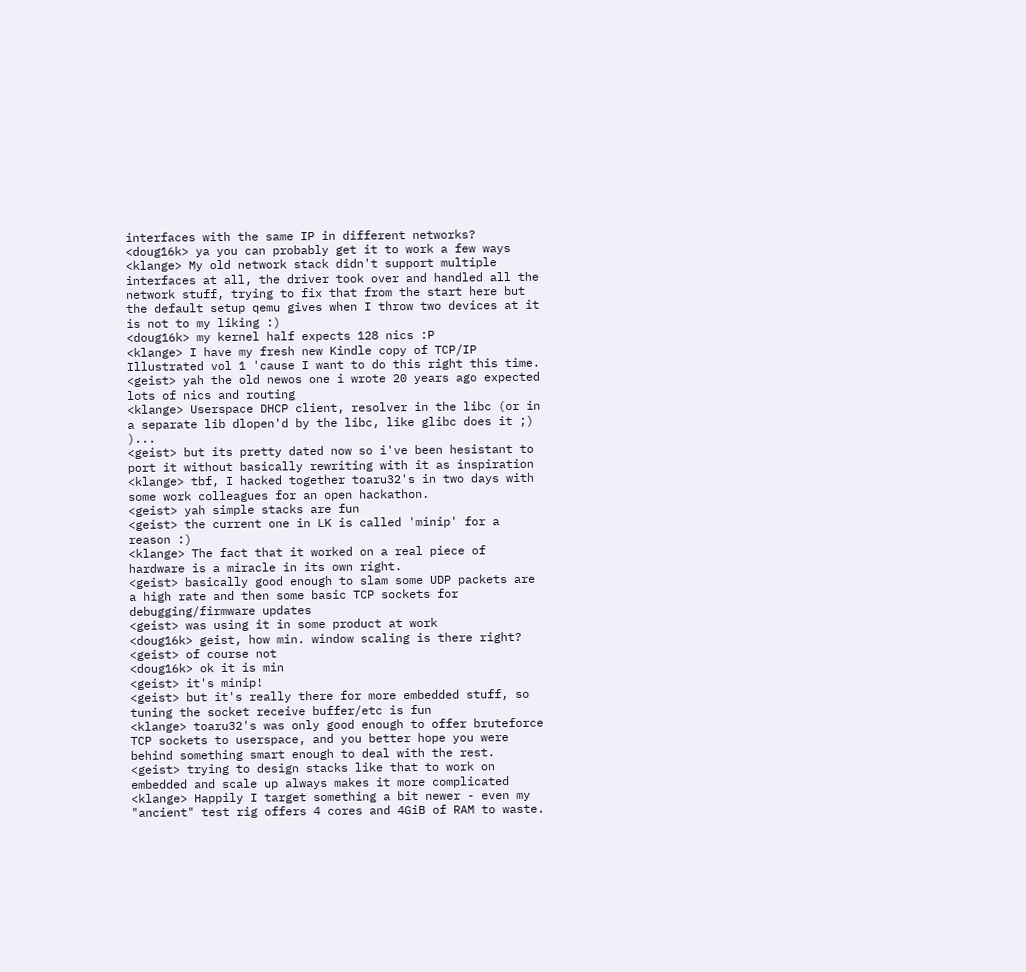interfaces with the same IP in different networks?
<doug16k> ya you can probably get it to work a few ways
<klange> My old network stack didn't support multiple interfaces at all, the driver took over and handled all the network stuff, trying to fix that from the start here but the default setup qemu gives when I throw two devices at it is not to my liking :)
<doug16k> my kernel half expects 128 nics :P
<klange> I have my fresh new Kindle copy of TCP/IP Illustrated vol 1 'cause I want to do this right this time.
<geist> yah the old newos one i wrote 20 years ago expected lots of nics and routing
<klange> Userspace DHCP client, resolver in the libc (or in a separate lib dlopen'd by the libc, like glibc does it ;) )...
<geist> but its pretty dated now so i've been hesistant to port it without basically rewriting with it as inspiration
<klange> tbf, I hacked together toaru32's in two days with some work colleagues for an open hackathon.
<geist> yah simple stacks are fun
<geist> the current one in LK is called 'minip' for a reason :)
<klange> The fact that it worked on a real piece of hardware is a miracle in its own right.
<geist> basically good enough to slam some UDP packets are a high rate and then some basic TCP sockets for debugging/firmware updates
<geist> was using it in some product at work
<doug16k> geist, how min. window scaling is there right?
<geist> of course not
<doug16k> ok it is min
<geist> it's minip!
<geist> but it's really there for more embedded stuff, so tuning the socket receive buffer/etc is fun
<klange> toaru32's was only good enough to offer bruteforce TCP sockets to userspace, and you better hope you were behind something smart enough to deal with the rest.
<geist> trying to design stacks like that to work on embedded and scale up always makes it more complicated
<klange> Happily I target something a bit newer - even my "ancient" test rig offers 4 cores and 4GiB of RAM to waste.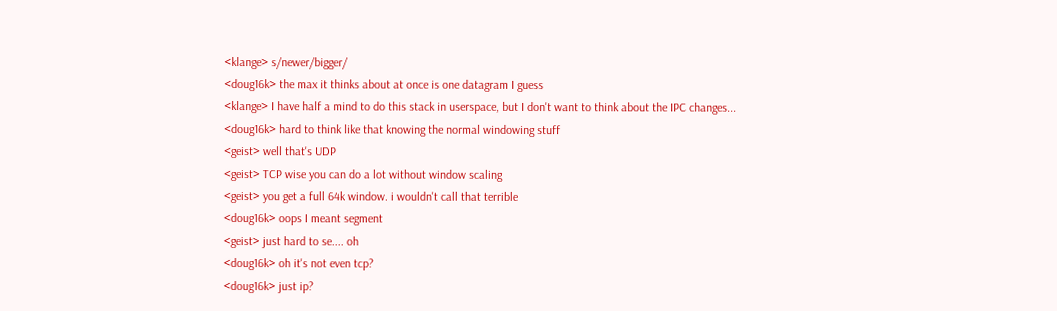<klange> s/newer/bigger/
<doug16k> the max it thinks about at once is one datagram I guess
<klange> I have half a mind to do this stack in userspace, but I don't want to think about the IPC changes...
<doug16k> hard to think like that knowing the normal windowing stuff
<geist> well that's UDP
<geist> TCP wise you can do a lot without window scaling
<geist> you get a full 64k window. i wouldn't call that terrible
<doug16k> oops I meant segment
<geist> just hard to se.... oh
<doug16k> oh it's not even tcp?
<doug16k> just ip?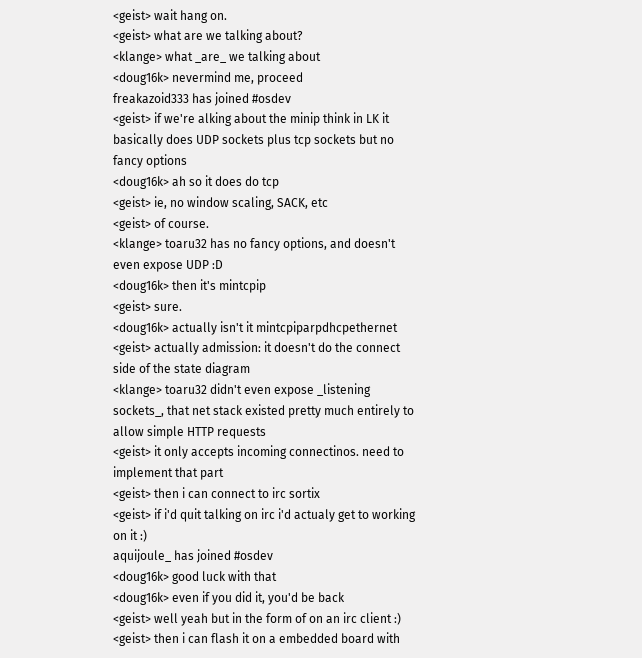<geist> wait hang on.
<geist> what are we talking about?
<klange> what _are_ we talking about
<doug16k> nevermind me, proceed
freakazoid333 has joined #osdev
<geist> if we're alking about the minip think in LK it basically does UDP sockets plus tcp sockets but no fancy options
<doug16k> ah so it does do tcp
<geist> ie, no window scaling, SACK, etc
<geist> of course.
<klange> toaru32 has no fancy options, and doesn't even expose UDP :D
<doug16k> then it's mintcpip
<geist> sure.
<doug16k> actually isn't it mintcpiparpdhcpethernet
<geist> actually admission: it doesn't do the connect side of the state diagram
<klange> toaru32 didn't even expose _listening sockets_, that net stack existed pretty much entirely to allow simple HTTP requests
<geist> it only accepts incoming connectinos. need to implement that part
<geist> then i can connect to irc sortix
<geist> if i'd quit talking on irc i'd actualy get to working on it :)
aquijoule_ has joined #osdev
<doug16k> good luck with that
<doug16k> even if you did it, you'd be back
<geist> well yeah but in the form of on an irc client :)
<geist> then i can flash it on a embedded board with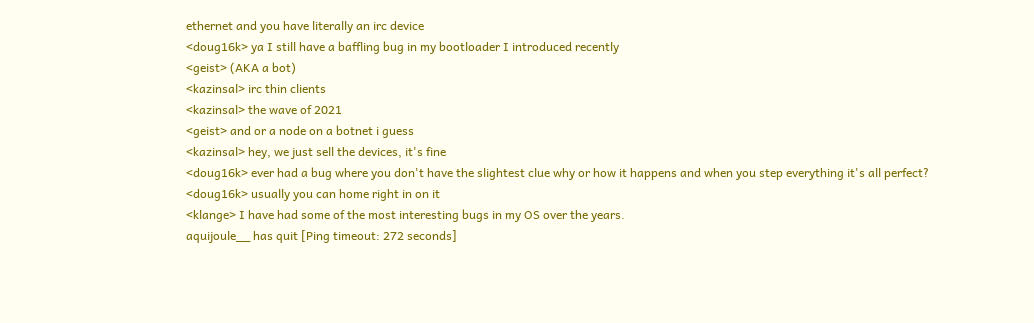ethernet and you have literally an irc device
<doug16k> ya I still have a baffling bug in my bootloader I introduced recently
<geist> (AKA a bot)
<kazinsal> irc thin clients
<kazinsal> the wave of 2021
<geist> and or a node on a botnet i guess
<kazinsal> hey, we just sell the devices, it's fine
<doug16k> ever had a bug where you don't have the slightest clue why or how it happens and when you step everything it's all perfect?
<doug16k> usually you can home right in on it
<klange> I have had some of the most interesting bugs in my OS over the years.
aquijoule__ has quit [Ping timeout: 272 seconds]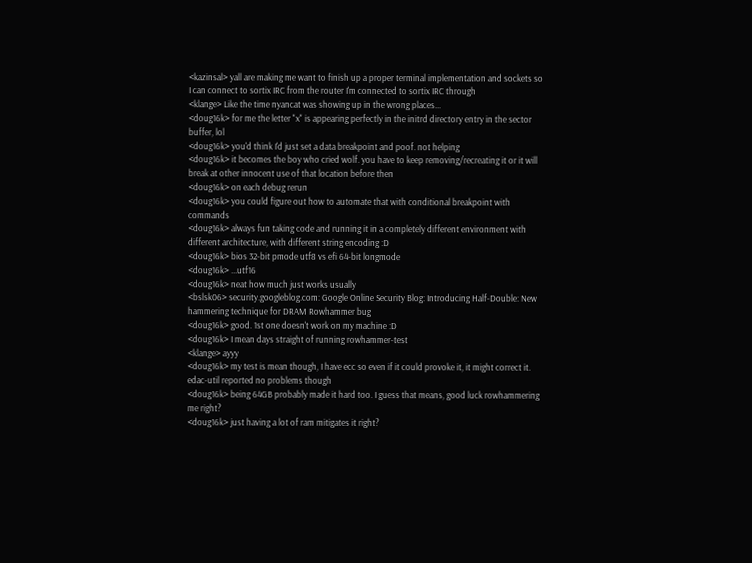<kazinsal> yall are making me want to finish up a proper terminal implementation and sockets so I can connect to sortix IRC from the router I'm connected to sortix IRC through
<klange> Like the time nyancat was showing up in the wrong places...
<doug16k> for me the letter "x" is appearing perfectly in the initrd directory entry in the sector buffer, lol
<doug16k> you'd think I'd just set a data breakpoint and poof. not helping
<doug16k> it becomes the boy who cried wolf. you have to keep removing/recreating it or it will break at other innocent use of that location before then
<doug16k> on each debug rerun
<doug16k> you could figure out how to automate that with conditional breakpoint with commands
<doug16k> always fun taking code and running it in a completely different environment with different architecture, with different string encoding :D
<doug16k> bios 32-bit pmode utf8 vs efi 64-bit longmode
<doug16k> ...utf16
<doug16k> neat how much just works usually
<bslsk06> security.googleblog.com: Google Online Security Blog: Introducing Half-Double: New hammering technique for DRAM Rowhammer bug
<doug16k> good. 1st one doesn't work on my machine :D
<doug16k> I mean days straight of running rowhammer-test
<klange> ayyy
<doug16k> my test is mean though, I have ecc so even if it could provoke it, it might correct it. edac-util reported no problems though
<doug16k> being 64GB probably made it hard too. I guess that means, good luck rowhammering me right?
<doug16k> just having a lot of ram mitigates it right?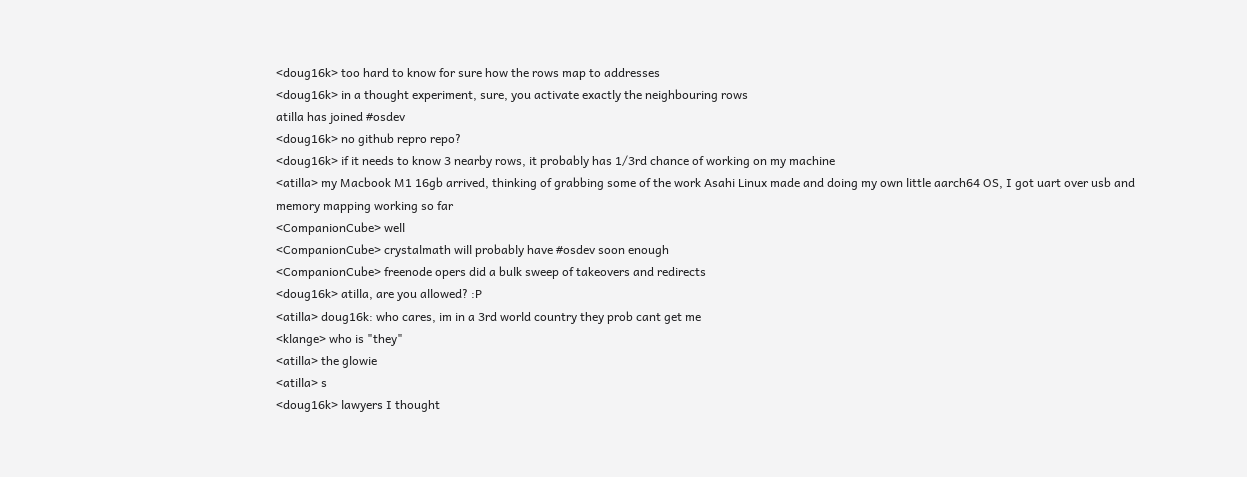<doug16k> too hard to know for sure how the rows map to addresses
<doug16k> in a thought experiment, sure, you activate exactly the neighbouring rows
atilla has joined #osdev
<doug16k> no github repro repo?
<doug16k> if it needs to know 3 nearby rows, it probably has 1/3rd chance of working on my machine
<atilla> my Macbook M1 16gb arrived, thinking of grabbing some of the work Asahi Linux made and doing my own little aarch64 OS, I got uart over usb and memory mapping working so far
<CompanionCube> well
<CompanionCube> crystalmath will probably have #osdev soon enough
<CompanionCube> freenode opers did a bulk sweep of takeovers and redirects
<doug16k> atilla, are you allowed? :P
<atilla> doug16k: who cares, im in a 3rd world country they prob cant get me
<klange> who is "they"
<atilla> the glowie
<atilla> s
<doug16k> lawyers I thought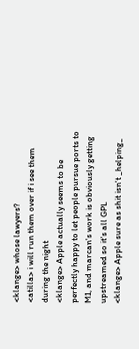<klange> whose lawyers?
<atilla> i will run them over if i see them during the night
<klange> Apple actually seems to be perfectly happy to let people pursue ports to M1, and marcan's work is obviously getting upstreamed so it's all GPL
<klange> Apple sure as shit isn't _helping_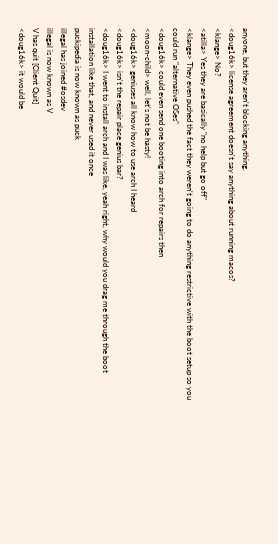anyone, but they aren't blocking anything.
<doug16k> license agreement doesn't say anything about running macos?
<klange> No?
<atilla> Yes they are basically "no help but go off"
<klange> They even pushed the fact they weren't going to do anything restrictive with the boot setup so you could run "alternative OSes"
<doug16k> could even send one booting into arch for repairs then
<moon-child> well, let's not be hasty!
<doug16k> geniuses all know how to use arch I heard
<doug16k> isn't the repair place genius bar?
<doug16k> I went to install arch and I was like, yeah right, why would you drag me through the boot installation like that, and never used it once
puckipedia is now known as puck
illegal has joined #osdev
illegal is now known as V
V has quit [Client Quit]
<doug16k> it would be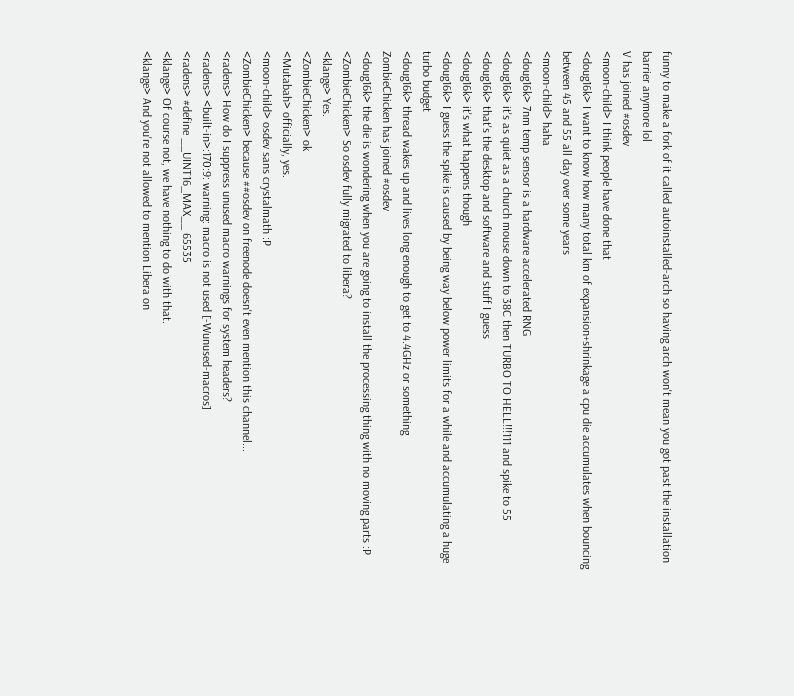funny to make a fork of it called autoinstalled-arch so having arch won't mean you got past the installation barrier anymore lol
V has joined #osdev
<moon-child> I think people have done that
<doug16k> I want to know how many total km of expansion+shrinkage a cpu die accumulates when bouncing between 45 and 55 all day over some years
<moon-child> haha
<doug16k> 7nm temp sensor is a hardware accelerated RNG
<doug16k> it's as quiet as a church mouse down to 38C then TURBO TO HELL!!!111 and spike to 55
<doug16k> that's the desktop and software and stuff I guess
<doug16k> it's what happens though
<doug16k> I guess the spike is caused by being way below power limits for a while and accumulating a huge turbo budget
<doug16k> thread wakes up and lives long enough to get to 4.4GHz or something
ZombieChicken has joined #osdev
<doug16k> the die is wondering when you are going to install the processing thing with no moving parts :P
<ZombieChicken> So osdev fully migrated to libera?
<klange> Yes.
<ZombieChicken> ok
<Mutabah> officially, yes.
<moon-child> osdev sans crystalmath :P
<ZombieChicken> because ##osdev on freenode doesn't even mention this channel...
<radens> How do I suppress unused macro warnings for system headers?
<radens> <built-in>:170:9: warning: macro is not used [-Wunused-macros]
<radens> #define __UINT16_MAX__ 65535
<klange> Of course not, we have nothing to do with that.
<klange> And you're not allowed to mention Libera on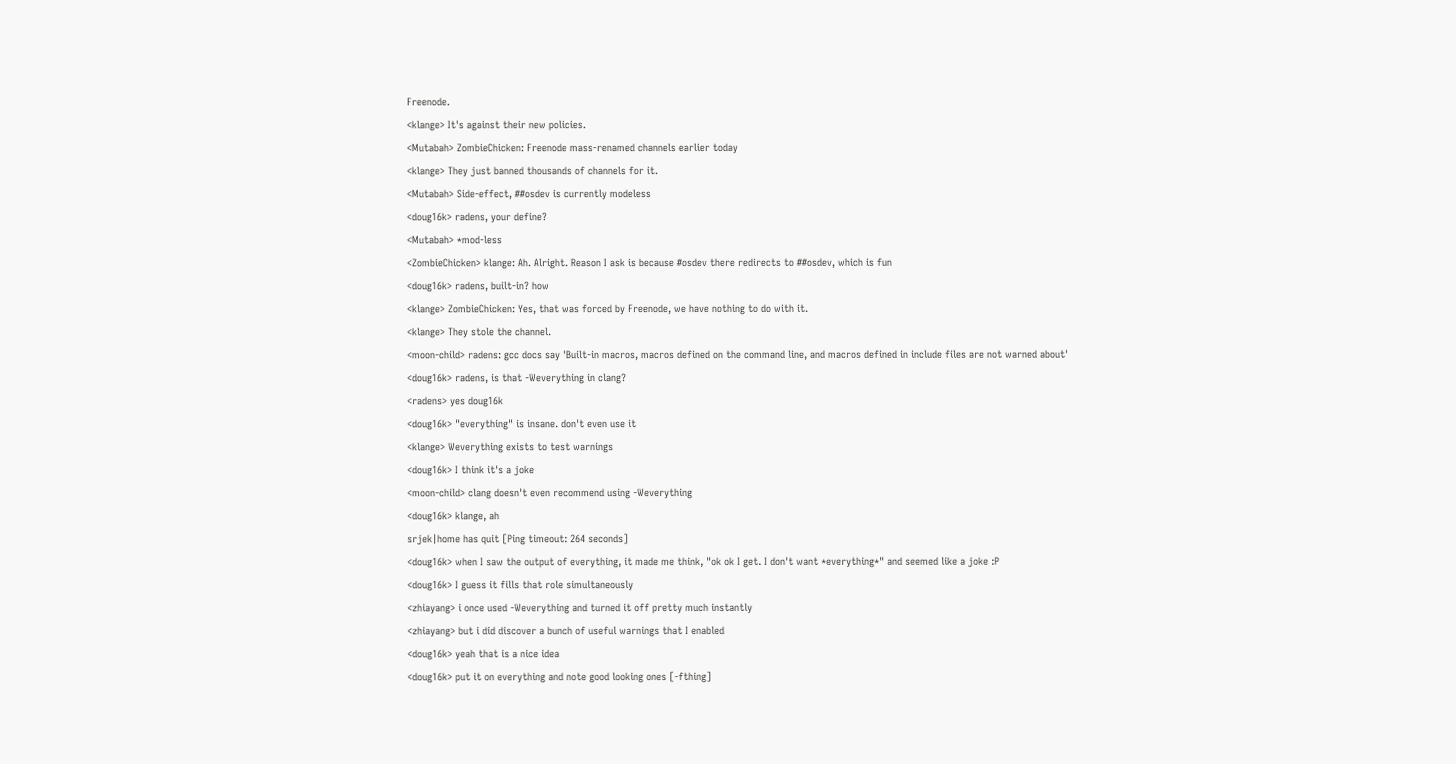Freenode.
<klange> It's against their new policies.
<Mutabah> ZombieChicken: Freenode mass-renamed channels earlier today
<klange> They just banned thousands of channels for it.
<Mutabah> Side-effect, ##osdev is currently modeless
<doug16k> radens, your define?
<Mutabah> *mod-less
<ZombieChicken> klange: Ah. Alright. Reason I ask is because #osdev there redirects to ##osdev, which is fun
<doug16k> radens, built-in? how
<klange> ZombieChicken: Yes, that was forced by Freenode, we have nothing to do with it.
<klange> They stole the channel.
<moon-child> radens: gcc docs say 'Built-in macros, macros defined on the command line, and macros defined in include files are not warned about'
<doug16k> radens, is that -Weverything in clang?
<radens> yes doug16k
<doug16k> "everything" is insane. don't even use it
<klange> Weverything exists to test warnings
<doug16k> I think it's a joke
<moon-child> clang doesn't even recommend using -Weverything
<doug16k> klange, ah
srjek|home has quit [Ping timeout: 264 seconds]
<doug16k> when I saw the output of everything, it made me think, "ok ok I get. I don't want *everything*" and seemed like a joke :P
<doug16k> I guess it fills that role simultaneously
<zhiayang> i once used -Weverything and turned it off pretty much instantly
<zhiayang> but i did discover a bunch of useful warnings that I enabled
<doug16k> yeah that is a nice idea
<doug16k> put it on everything and note good looking ones [-fthing]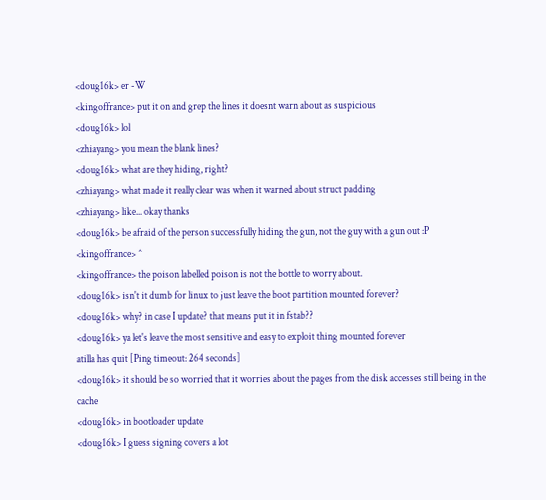<doug16k> er -W
<kingoffrance> put it on and grep the lines it doesnt warn about as suspicious
<doug16k> lol
<zhiayang> you mean the blank lines?
<doug16k> what are they hiding, right?
<zhiayang> what made it really clear was when it warned about struct padding
<zhiayang> like... okay thanks
<doug16k> be afraid of the person successfully hiding the gun, not the guy with a gun out :P
<kingoffrance> ^
<kingoffrance> the poison labelled poison is not the bottle to worry about.
<doug16k> isn't it dumb for linux to just leave the boot partition mounted forever?
<doug16k> why? in case I update? that means put it in fstab??
<doug16k> ya let's leave the most sensitive and easy to exploit thing mounted forever
atilla has quit [Ping timeout: 264 seconds]
<doug16k> it should be so worried that it worries about the pages from the disk accesses still being in the cache
<doug16k> in bootloader update
<doug16k> I guess signing covers a lot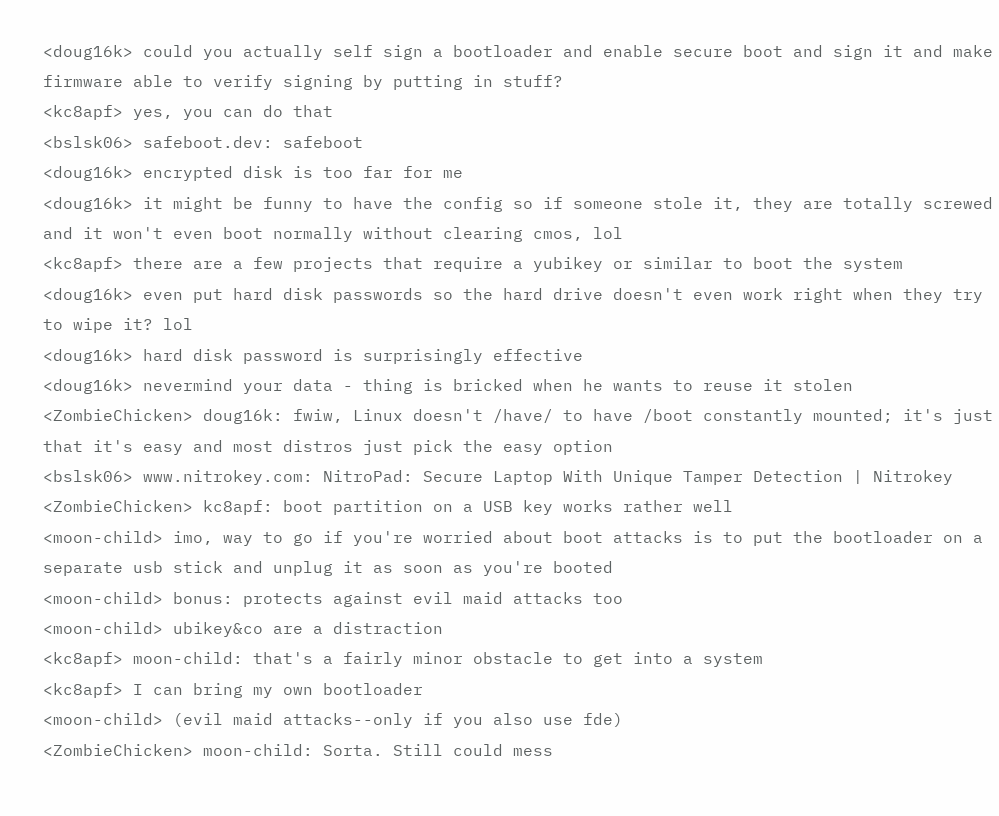<doug16k> could you actually self sign a bootloader and enable secure boot and sign it and make firmware able to verify signing by putting in stuff?
<kc8apf> yes, you can do that
<bslsk06> safeboot.dev: safeboot
<doug16k> encrypted disk is too far for me
<doug16k> it might be funny to have the config so if someone stole it, they are totally screwed and it won't even boot normally without clearing cmos, lol
<kc8apf> there are a few projects that require a yubikey or similar to boot the system
<doug16k> even put hard disk passwords so the hard drive doesn't even work right when they try to wipe it? lol
<doug16k> hard disk password is surprisingly effective
<doug16k> nevermind your data - thing is bricked when he wants to reuse it stolen
<ZombieChicken> doug16k: fwiw, Linux doesn't /have/ to have /boot constantly mounted; it's just that it's easy and most distros just pick the easy option
<bslsk06> www.nitrokey.com: NitroPad: Secure Laptop With Unique Tamper Detection | Nitrokey
<ZombieChicken> kc8apf: boot partition on a USB key works rather well
<moon-child> imo, way to go if you're worried about boot attacks is to put the bootloader on a separate usb stick and unplug it as soon as you're booted
<moon-child> bonus: protects against evil maid attacks too
<moon-child> ubikey&co are a distraction
<kc8apf> moon-child: that's a fairly minor obstacle to get into a system
<kc8apf> I can bring my own bootloader
<moon-child> (evil maid attacks--only if you also use fde)
<ZombieChicken> moon-child: Sorta. Still could mess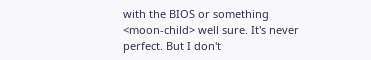with the BIOS or something
<moon-child> well sure. It's never perfect. But I don't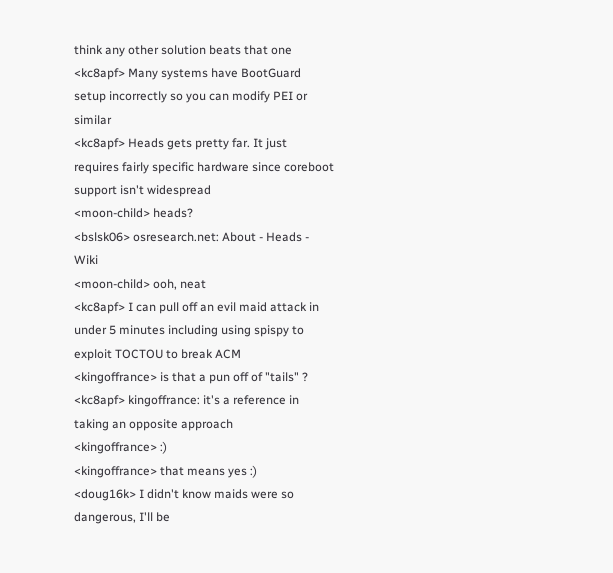think any other solution beats that one
<kc8apf> Many systems have BootGuard setup incorrectly so you can modify PEI or similar
<kc8apf> Heads gets pretty far. It just requires fairly specific hardware since coreboot support isn't widespread
<moon-child> heads?
<bslsk06> osresearch.net: About - Heads - Wiki
<moon-child> ooh, neat
<kc8apf> I can pull off an evil maid attack in under 5 minutes including using spispy to exploit TOCTOU to break ACM
<kingoffrance> is that a pun off of "tails" ?
<kc8apf> kingoffrance: it's a reference in taking an opposite approach
<kingoffrance> :)
<kingoffrance> that means yes :)
<doug16k> I didn't know maids were so dangerous, I'll be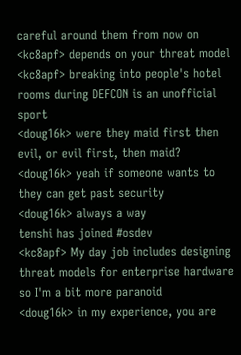careful around them from now on
<kc8apf> depends on your threat model
<kc8apf> breaking into people's hotel rooms during DEFCON is an unofficial sport
<doug16k> were they maid first then evil, or evil first, then maid?
<doug16k> yeah if someone wants to they can get past security
<doug16k> always a way
tenshi has joined #osdev
<kc8apf> My day job includes designing threat models for enterprise hardware so I'm a bit more paranoid
<doug16k> in my experience, you are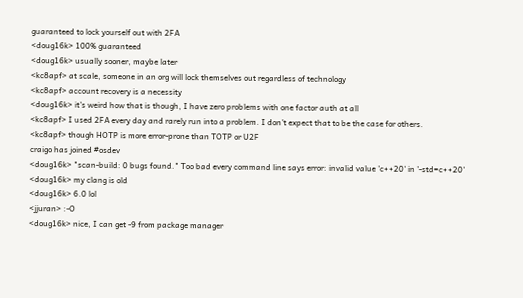guaranteed to lock yourself out with 2FA
<doug16k> 100% guaranteed
<doug16k> usually sooner, maybe later
<kc8apf> at scale, someone in an org will lock themselves out regardless of technology
<kc8apf> account recovery is a necessity
<doug16k> it's weird how that is though, I have zero problems with one factor auth at all
<kc8apf> I used 2FA every day and rarely run into a problem. I don't expect that to be the case for others.
<kc8apf> though HOTP is more error-prone than TOTP or U2F
craigo has joined #osdev
<doug16k> "scan-build: 0 bugs found." Too bad every command line says error: invalid value 'c++20' in '-std=c++20'
<doug16k> my clang is old
<doug16k> 6.0 lol
<jjuran> :-O
<doug16k> nice, I can get -9 from package manager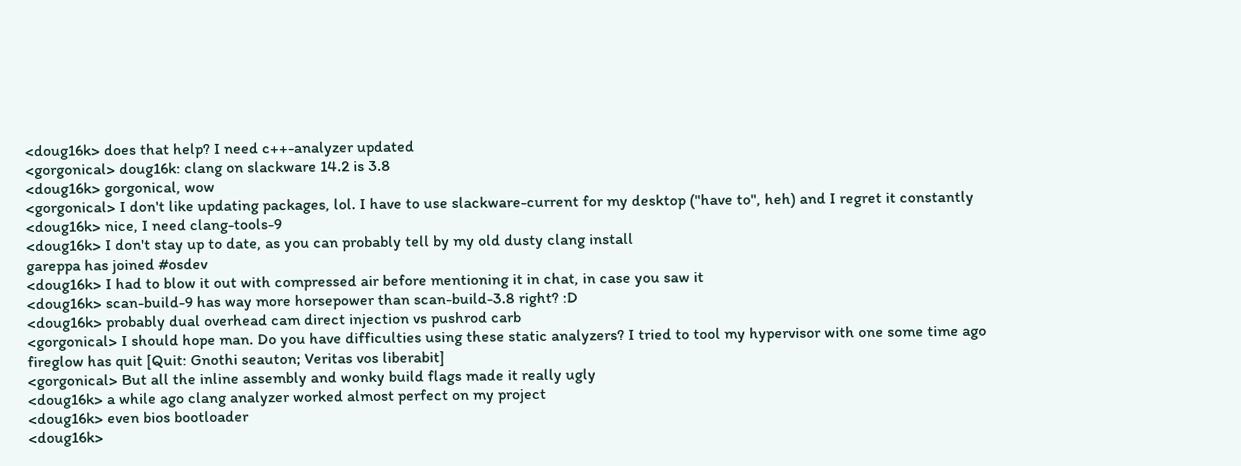<doug16k> does that help? I need c++-analyzer updated
<gorgonical> doug16k: clang on slackware 14.2 is 3.8
<doug16k> gorgonical, wow
<gorgonical> I don't like updating packages, lol. I have to use slackware-current for my desktop ("have to", heh) and I regret it constantly
<doug16k> nice, I need clang-tools-9
<doug16k> I don't stay up to date, as you can probably tell by my old dusty clang install
gareppa has joined #osdev
<doug16k> I had to blow it out with compressed air before mentioning it in chat, in case you saw it
<doug16k> scan-build-9 has way more horsepower than scan-build-3.8 right? :D
<doug16k> probably dual overhead cam direct injection vs pushrod carb
<gorgonical> I should hope man. Do you have difficulties using these static analyzers? I tried to tool my hypervisor with one some time ago
fireglow has quit [Quit: Gnothi seauton; Veritas vos liberabit]
<gorgonical> But all the inline assembly and wonky build flags made it really ugly
<doug16k> a while ago clang analyzer worked almost perfect on my project
<doug16k> even bios bootloader
<doug16k>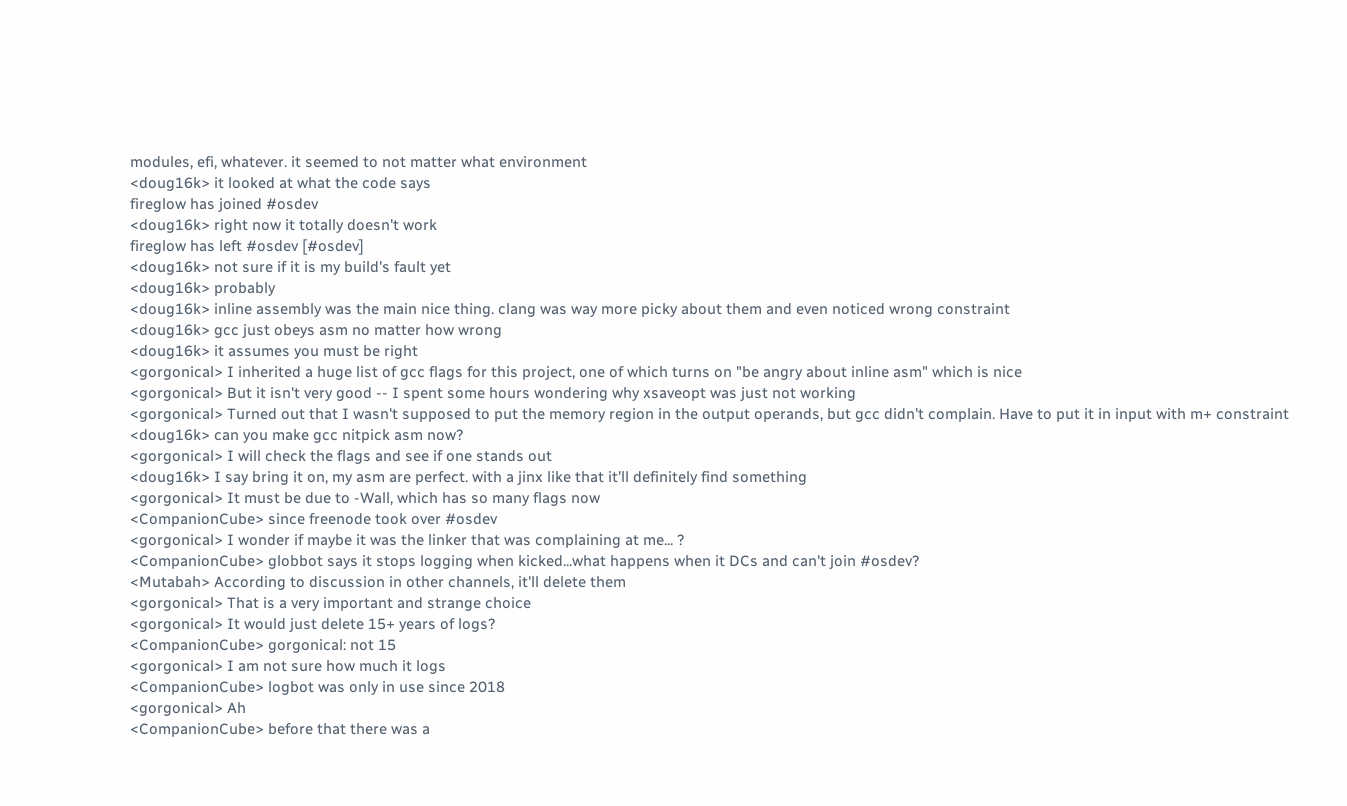modules, efi, whatever. it seemed to not matter what environment
<doug16k> it looked at what the code says
fireglow has joined #osdev
<doug16k> right now it totally doesn't work
fireglow has left #osdev [#osdev]
<doug16k> not sure if it is my build's fault yet
<doug16k> probably
<doug16k> inline assembly was the main nice thing. clang was way more picky about them and even noticed wrong constraint
<doug16k> gcc just obeys asm no matter how wrong
<doug16k> it assumes you must be right
<gorgonical> I inherited a huge list of gcc flags for this project, one of which turns on "be angry about inline asm" which is nice
<gorgonical> But it isn't very good -- I spent some hours wondering why xsaveopt was just not working
<gorgonical> Turned out that I wasn't supposed to put the memory region in the output operands, but gcc didn't complain. Have to put it in input with m+ constraint
<doug16k> can you make gcc nitpick asm now?
<gorgonical> I will check the flags and see if one stands out
<doug16k> I say bring it on, my asm are perfect. with a jinx like that it'll definitely find something
<gorgonical> It must be due to -Wall, which has so many flags now
<CompanionCube> since freenode took over #osdev
<gorgonical> I wonder if maybe it was the linker that was complaining at me... ?
<CompanionCube> globbot says it stops logging when kicked...what happens when it DCs and can't join #osdev?
<Mutabah> According to discussion in other channels, it'll delete them
<gorgonical> That is a very important and strange choice
<gorgonical> It would just delete 15+ years of logs?
<CompanionCube> gorgonical: not 15
<gorgonical> I am not sure how much it logs
<CompanionCube> logbot was only in use since 2018
<gorgonical> Ah
<CompanionCube> before that there was a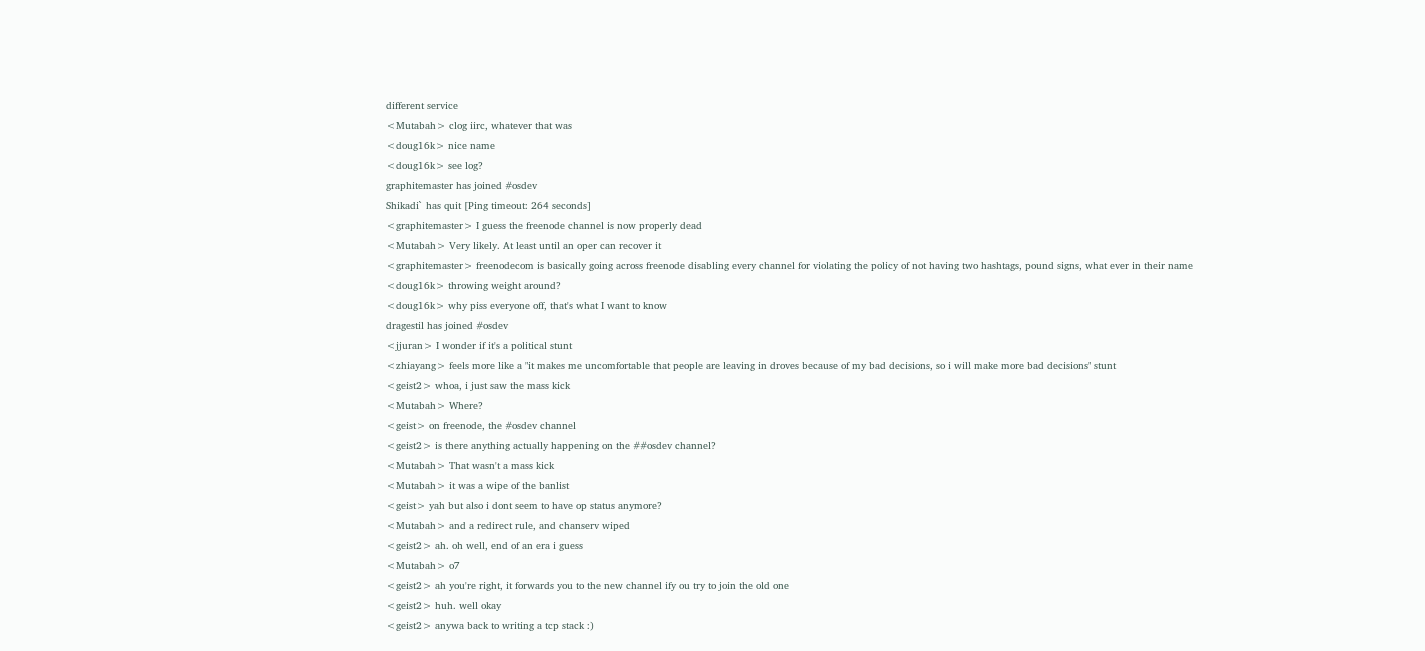different service
<Mutabah> clog iirc, whatever that was
<doug16k> nice name
<doug16k> see log?
graphitemaster has joined #osdev
Shikadi` has quit [Ping timeout: 264 seconds]
<graphitemaster> I guess the freenode channel is now properly dead
<Mutabah> Very likely. At least until an oper can recover it
<graphitemaster> freenodecom is basically going across freenode disabling every channel for violating the policy of not having two hashtags, pound signs, what ever in their name
<doug16k> throwing weight around?
<doug16k> why piss everyone off, that's what I want to know
dragestil has joined #osdev
<jjuran> I wonder if it's a political stunt
<zhiayang> feels more like a "it makes me uncomfortable that people are leaving in droves because of my bad decisions, so i will make more bad decisions" stunt
<geist2> whoa, i just saw the mass kick
<Mutabah> Where?
<geist> on freenode, the #osdev channel
<geist2> is there anything actually happening on the ##osdev channel?
<Mutabah> That wasn't a mass kick
<Mutabah> it was a wipe of the banlist
<geist> yah but also i dont seem to have op status anymore?
<Mutabah> and a redirect rule, and chanserv wiped
<geist2> ah. oh well, end of an era i guess
<Mutabah> o7
<geist2> ah you're right, it forwards you to the new channel ify ou try to join the old one
<geist2> huh. well okay
<geist2> anywa back to writing a tcp stack :)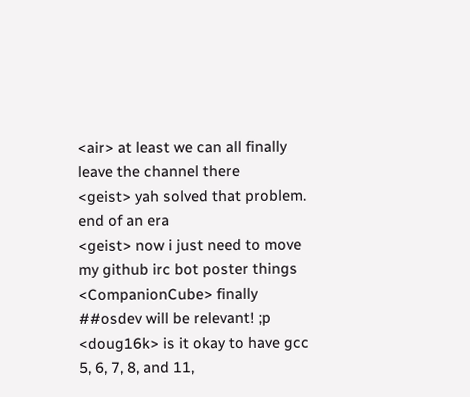<air> at least we can all finally leave the channel there
<geist> yah solved that problem. end of an era
<geist> now i just need to move my github irc bot poster things
<CompanionCube> finally ##osdev will be relevant! ;p
<doug16k> is it okay to have gcc 5, 6, 7, 8, and 11,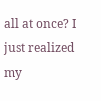all at once? I just realized my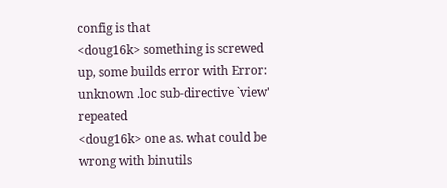config is that
<doug16k> something is screwed up, some builds error with Error: unknown .loc sub-directive `view' repeated
<doug16k> one as. what could be wrong with binutils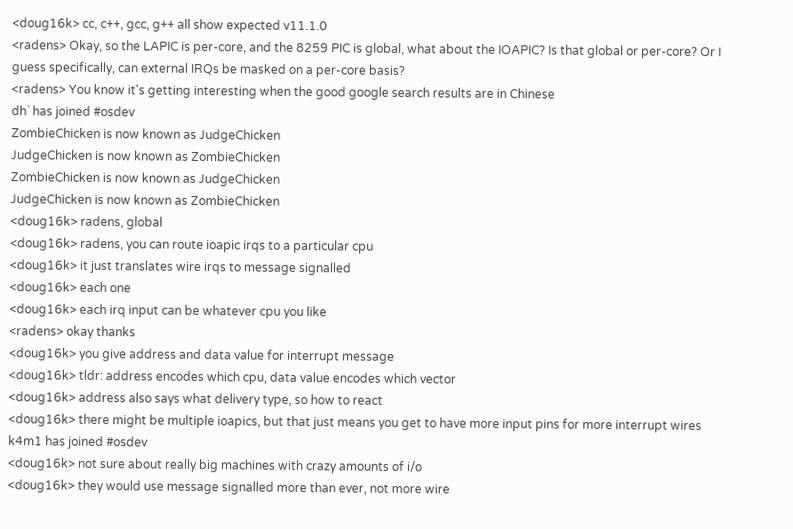<doug16k> cc, c++, gcc, g++ all show expected v11.1.0
<radens> Okay, so the LAPIC is per-core, and the 8259 PIC is global, what about the IOAPIC? Is that global or per-core? Or I guess specifically, can external IRQs be masked on a per-core basis?
<radens> You know it's getting interesting when the good google search results are in Chinese
dh` has joined #osdev
ZombieChicken is now known as JudgeChicken
JudgeChicken is now known as ZombieChicken
ZombieChicken is now known as JudgeChicken
JudgeChicken is now known as ZombieChicken
<doug16k> radens, global
<doug16k> radens, you can route ioapic irqs to a particular cpu
<doug16k> it just translates wire irqs to message signalled
<doug16k> each one
<doug16k> each irq input can be whatever cpu you like
<radens> okay thanks
<doug16k> you give address and data value for interrupt message
<doug16k> tldr: address encodes which cpu, data value encodes which vector
<doug16k> address also says what delivery type, so how to react
<doug16k> there might be multiple ioapics, but that just means you get to have more input pins for more interrupt wires
k4m1 has joined #osdev
<doug16k> not sure about really big machines with crazy amounts of i/o
<doug16k> they would use message signalled more than ever, not more wire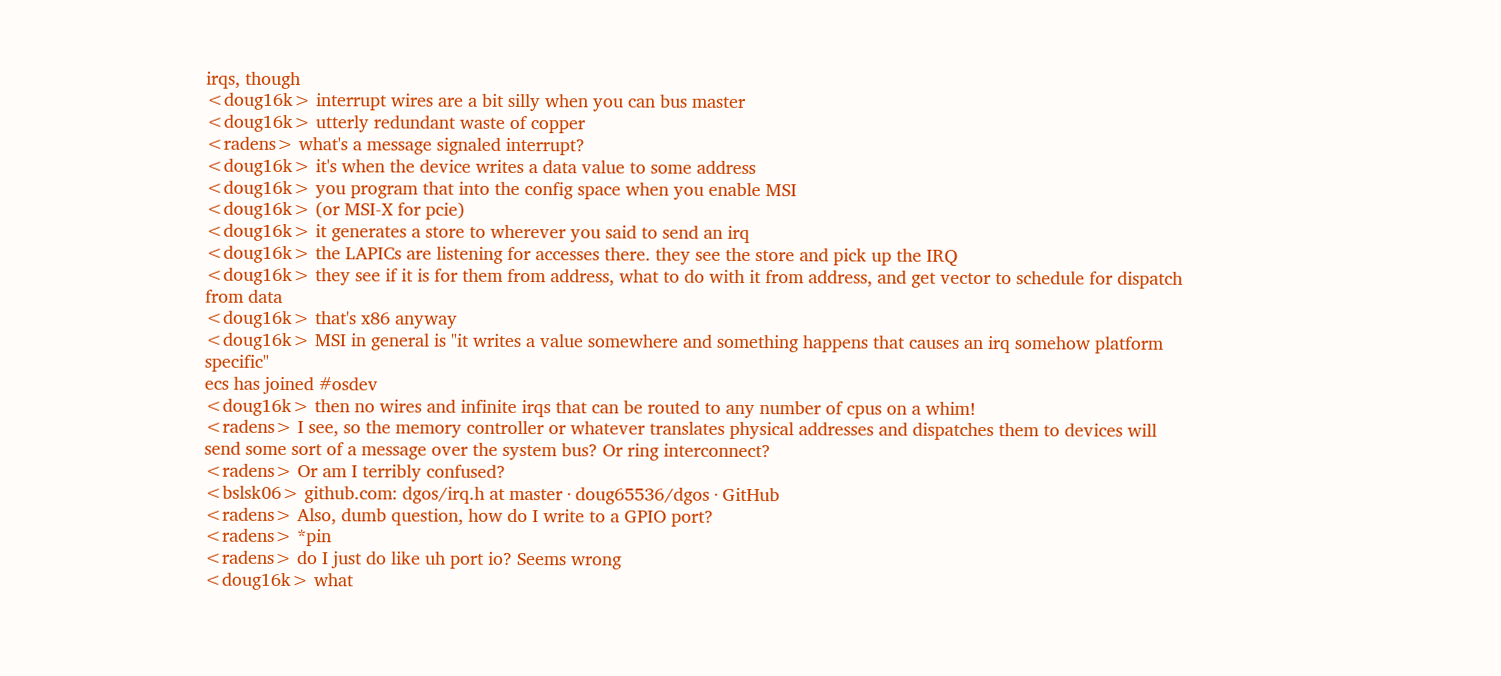irqs, though
<doug16k> interrupt wires are a bit silly when you can bus master
<doug16k> utterly redundant waste of copper
<radens> what's a message signaled interrupt?
<doug16k> it's when the device writes a data value to some address
<doug16k> you program that into the config space when you enable MSI
<doug16k> (or MSI-X for pcie)
<doug16k> it generates a store to wherever you said to send an irq
<doug16k> the LAPICs are listening for accesses there. they see the store and pick up the IRQ
<doug16k> they see if it is for them from address, what to do with it from address, and get vector to schedule for dispatch from data
<doug16k> that's x86 anyway
<doug16k> MSI in general is "it writes a value somewhere and something happens that causes an irq somehow platform specific"
ecs has joined #osdev
<doug16k> then no wires and infinite irqs that can be routed to any number of cpus on a whim!
<radens> I see, so the memory controller or whatever translates physical addresses and dispatches them to devices will send some sort of a message over the system bus? Or ring interconnect?
<radens> Or am I terribly confused?
<bslsk06> github.com: dgos/irq.h at master · doug65536/dgos · GitHub
<radens> Also, dumb question, how do I write to a GPIO port?
<radens> *pin
<radens> do I just do like uh port io? Seems wrong
<doug16k> what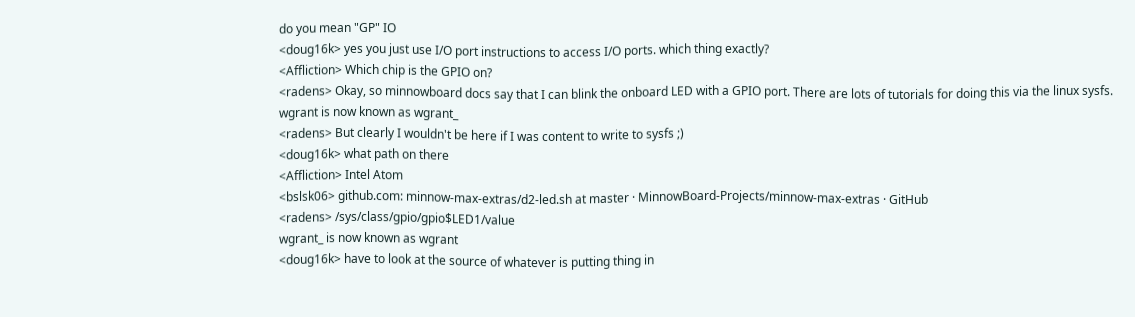do you mean "GP" IO
<doug16k> yes you just use I/O port instructions to access I/O ports. which thing exactly?
<Affliction> Which chip is the GPIO on?
<radens> Okay, so minnowboard docs say that I can blink the onboard LED with a GPIO port. There are lots of tutorials for doing this via the linux sysfs.
wgrant is now known as wgrant_
<radens> But clearly I wouldn't be here if I was content to write to sysfs ;)
<doug16k> what path on there
<Affliction> Intel Atom
<bslsk06> github.com: minnow-max-extras/d2-led.sh at master · MinnowBoard-Projects/minnow-max-extras · GitHub
<radens> /sys/class/gpio/gpio$LED1/value
wgrant_ is now known as wgrant
<doug16k> have to look at the source of whatever is putting thing in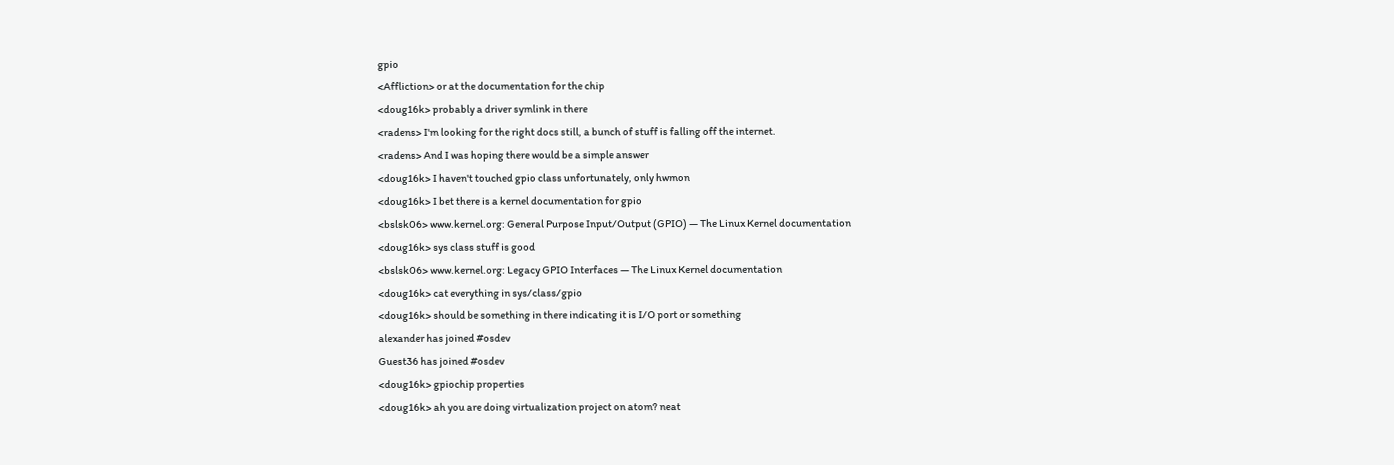gpio
<Affliction> or at the documentation for the chip
<doug16k> probably a driver symlink in there
<radens> I'm looking for the right docs still, a bunch of stuff is falling off the internet.
<radens> And I was hoping there would be a simple answer
<doug16k> I haven't touched gpio class unfortunately, only hwmon
<doug16k> I bet there is a kernel documentation for gpio
<bslsk06> www.kernel.org: General Purpose Input/Output (GPIO) — The Linux Kernel documentation
<doug16k> sys class stuff is good
<bslsk06> www.kernel.org: Legacy GPIO Interfaces — The Linux Kernel documentation
<doug16k> cat everything in sys/class/gpio
<doug16k> should be something in there indicating it is I/O port or something
alexander has joined #osdev
Guest36 has joined #osdev
<doug16k> gpiochip properties
<doug16k> ah you are doing virtualization project on atom? neat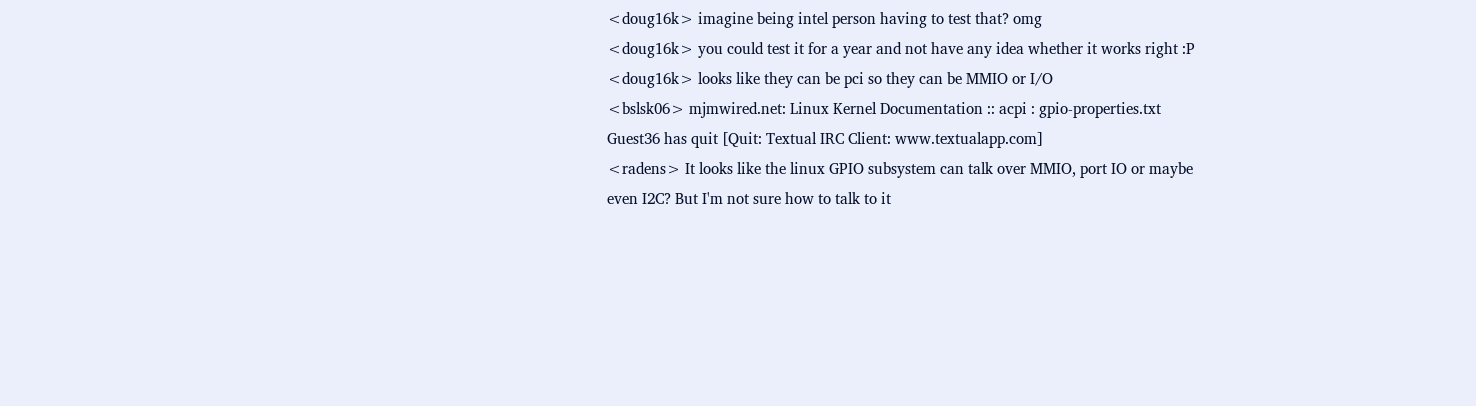<doug16k> imagine being intel person having to test that? omg
<doug16k> you could test it for a year and not have any idea whether it works right :P
<doug16k> looks like they can be pci so they can be MMIO or I/O
<bslsk06> mjmwired.net: Linux Kernel Documentation :: acpi : gpio-properties.txt
Guest36 has quit [Quit: Textual IRC Client: www.textualapp.com]
<radens> It looks like the linux GPIO subsystem can talk over MMIO, port IO or maybe even I2C? But I'm not sure how to talk to it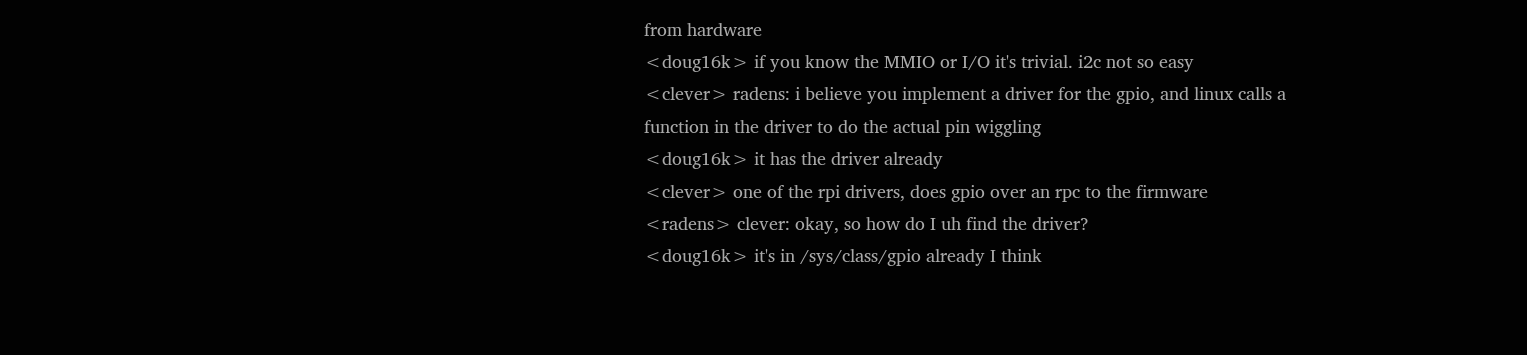from hardware
<doug16k> if you know the MMIO or I/O it's trivial. i2c not so easy
<clever> radens: i believe you implement a driver for the gpio, and linux calls a function in the driver to do the actual pin wiggling
<doug16k> it has the driver already
<clever> one of the rpi drivers, does gpio over an rpc to the firmware
<radens> clever: okay, so how do I uh find the driver?
<doug16k> it's in /sys/class/gpio already I think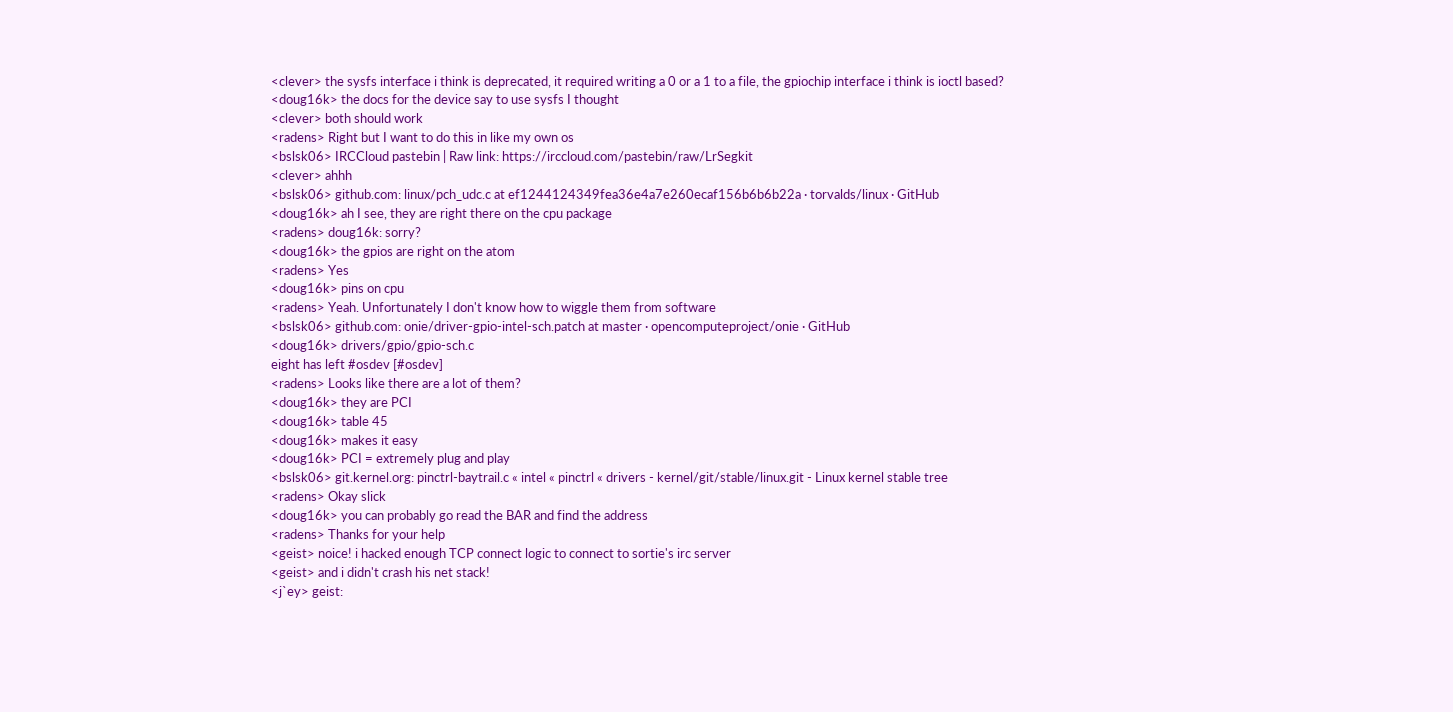<clever> the sysfs interface i think is deprecated, it required writing a 0 or a 1 to a file, the gpiochip interface i think is ioctl based?
<doug16k> the docs for the device say to use sysfs I thought
<clever> both should work
<radens> Right but I want to do this in like my own os
<bslsk06> IRCCloud pastebin | Raw link: https://irccloud.com/pastebin/raw/LrSegkit
<clever> ahhh
<bslsk06> github.com: linux/pch_udc.c at ef1244124349fea36e4a7e260ecaf156b6b6b22a · torvalds/linux · GitHub
<doug16k> ah I see, they are right there on the cpu package
<radens> doug16k: sorry?
<doug16k> the gpios are right on the atom
<radens> Yes
<doug16k> pins on cpu
<radens> Yeah. Unfortunately I don't know how to wiggle them from software
<bslsk06> github.com: onie/driver-gpio-intel-sch.patch at master · opencomputeproject/onie · GitHub
<doug16k> drivers/gpio/gpio-sch.c
eight has left #osdev [#osdev]
<radens> Looks like there are a lot of them?
<doug16k> they are PCI
<doug16k> table 45
<doug16k> makes it easy
<doug16k> PCI = extremely plug and play
<bslsk06> git.kernel.org: pinctrl-baytrail.c « intel « pinctrl « drivers - kernel/git/stable/linux.git - Linux kernel stable tree
<radens> Okay slick
<doug16k> you can probably go read the BAR and find the address
<radens> Thanks for your help
<geist> noice! i hacked enough TCP connect logic to connect to sortie's irc server
<geist> and i didn't crash his net stack!
<j`ey> geist: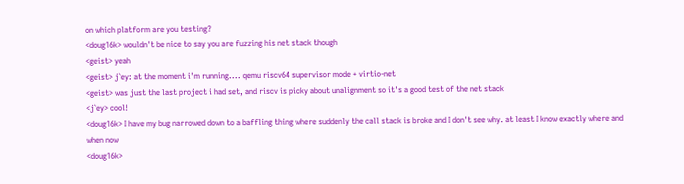on which platform are you testing?
<doug16k> wouldn't be nice to say you are fuzzing his net stack though
<geist> yeah
<geist> j`ey: at the moment i'm running.... qemu riscv64 supervisor mode + virtio-net
<geist> was just the last project i had set, and riscv is picky about unalignment so it's a good test of the net stack
<j`ey> cool!
<doug16k> I have my bug narrowed down to a baffling thing where suddenly the call stack is broke and I don't see why. at least I know exactly where and when now
<doug16k>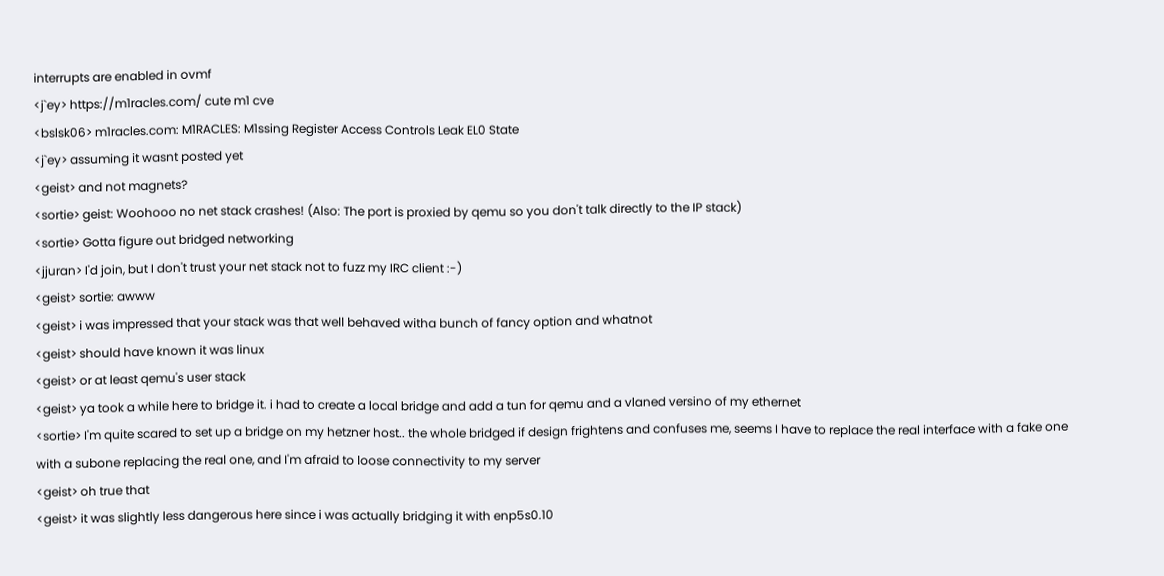interrupts are enabled in ovmf
<j`ey> https://m1racles.com/ cute m1 cve
<bslsk06> m1racles.com: M1RACLES: M1ssing Register Access Controls Leak EL0 State
<j`ey> assuming it wasnt posted yet
<geist> and not magnets?
<sortie> geist: Woohooo no net stack crashes! (Also: The port is proxied by qemu so you don't talk directly to the IP stack)
<sortie> Gotta figure out bridged networking
<jjuran> I'd join, but I don't trust your net stack not to fuzz my IRC client :-)
<geist> sortie: awww
<geist> i was impressed that your stack was that well behaved witha bunch of fancy option and whatnot
<geist> should have known it was linux
<geist> or at least qemu's user stack
<geist> ya took a while here to bridge it. i had to create a local bridge and add a tun for qemu and a vlaned versino of my ethernet
<sortie> I'm quite scared to set up a bridge on my hetzner host.. the whole bridged if design frightens and confuses me, seems I have to replace the real interface with a fake one with a subone replacing the real one, and I'm afraid to loose connectivity to my server
<geist> oh true that
<geist> it was slightly less dangerous here since i was actually bridging it with enp5s0.10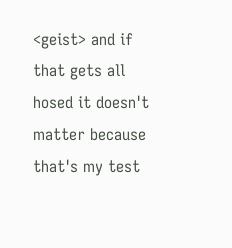<geist> and if that gets all hosed it doesn't matter because that's my test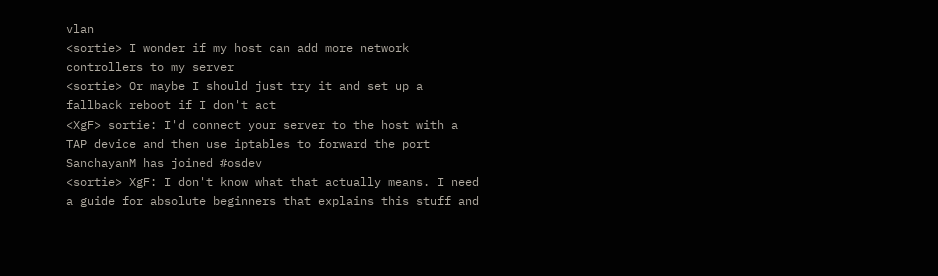vlan
<sortie> I wonder if my host can add more network controllers to my server
<sortie> Or maybe I should just try it and set up a fallback reboot if I don't act
<XgF> sortie: I'd connect your server to the host with a TAP device and then use iptables to forward the port
SanchayanM has joined #osdev
<sortie> XgF: I don't know what that actually means. I need a guide for absolute beginners that explains this stuff and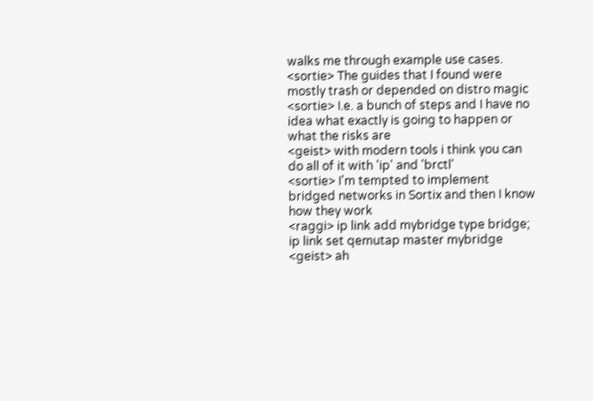walks me through example use cases.
<sortie> The guides that I found were mostly trash or depended on distro magic
<sortie> I.e. a bunch of steps and I have no idea what exactly is going to happen or what the risks are
<geist> with modern tools i think you can do all of it with 'ip' and 'brctl'
<sortie> I'm tempted to implement bridged networks in Sortix and then I know how they work
<raggi> ip link add mybridge type bridge; ip link set qemutap master mybridge
<geist> ah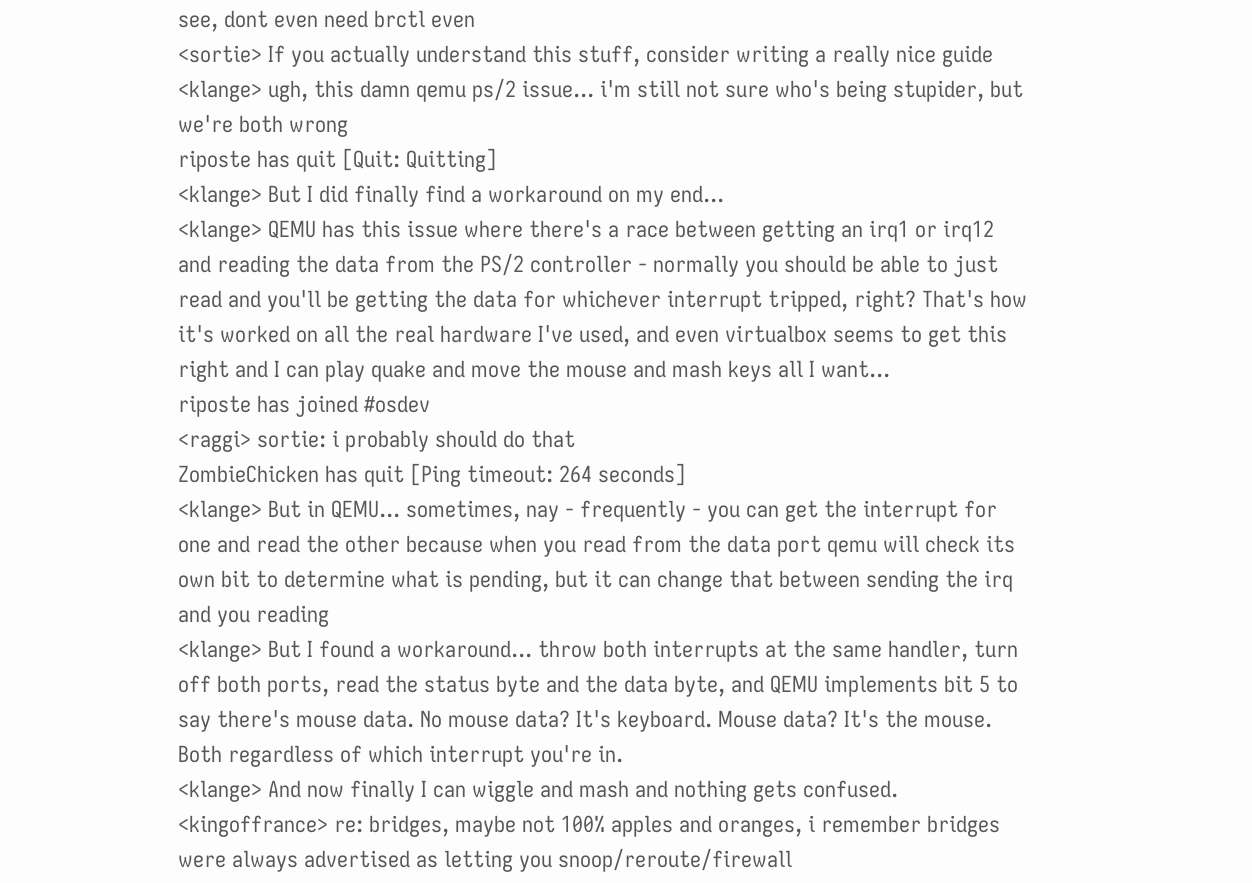see, dont even need brctl even
<sortie> If you actually understand this stuff, consider writing a really nice guide
<klange> ugh, this damn qemu ps/2 issue... i'm still not sure who's being stupider, but we're both wrong
riposte has quit [Quit: Quitting]
<klange> But I did finally find a workaround on my end...
<klange> QEMU has this issue where there's a race between getting an irq1 or irq12 and reading the data from the PS/2 controller - normally you should be able to just read and you'll be getting the data for whichever interrupt tripped, right? That's how it's worked on all the real hardware I've used, and even virtualbox seems to get this right and I can play quake and move the mouse and mash keys all I want...
riposte has joined #osdev
<raggi> sortie: i probably should do that
ZombieChicken has quit [Ping timeout: 264 seconds]
<klange> But in QEMU... sometimes, nay - frequently - you can get the interrupt for one and read the other because when you read from the data port qemu will check its own bit to determine what is pending, but it can change that between sending the irq and you reading
<klange> But I found a workaround... throw both interrupts at the same handler, turn off both ports, read the status byte and the data byte, and QEMU implements bit 5 to say there's mouse data. No mouse data? It's keyboard. Mouse data? It's the mouse. Both regardless of which interrupt you're in.
<klange> And now finally I can wiggle and mash and nothing gets confused.
<kingoffrance> re: bridges, maybe not 100% apples and oranges, i remember bridges were always advertised as letting you snoop/reroute/firewall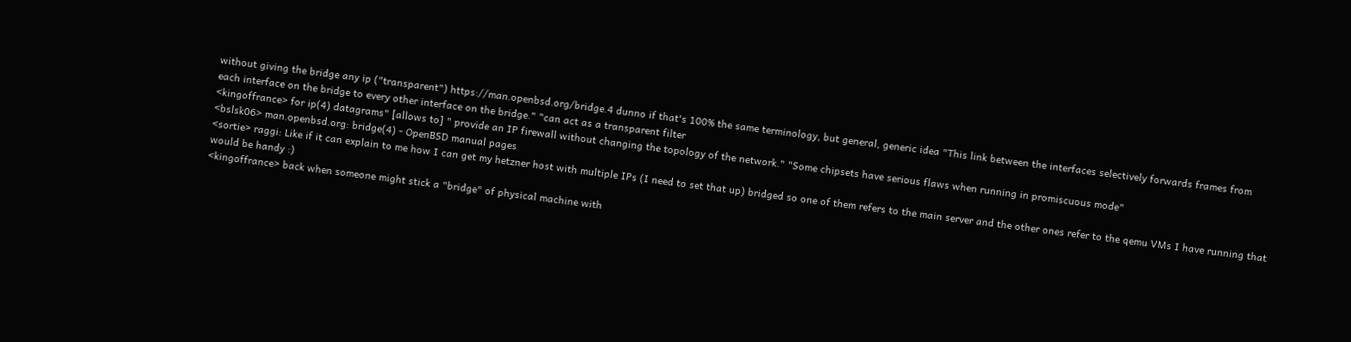without giving the bridge any ip ("transparent") https://man.openbsd.org/bridge.4 dunno if that's 100% the same terminology, but general, generic idea "This link between the interfaces selectively forwards frames from each interface on the bridge to every other interface on the bridge." "can act as a transparent filter
<kingoffrance> for ip(4) datagrams" [allows to] " provide an IP firewall without changing the topology of the network." "Some chipsets have serious flaws when running in promiscuous mode"
<bslsk06> man.openbsd.org: bridge(4) - OpenBSD manual pages
<sortie> raggi: Like if it can explain to me how I can get my hetzner host with multiple IPs (I need to set that up) bridged so one of them refers to the main server and the other ones refer to the qemu VMs I have running that would be handy :)
<kingoffrance> back when someone might stick a "bridge" of physical machine with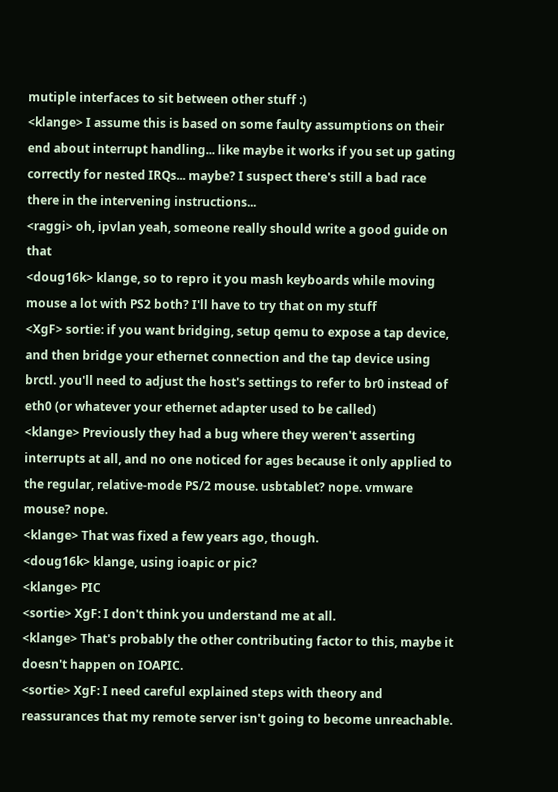mutiple interfaces to sit between other stuff :)
<klange> I assume this is based on some faulty assumptions on their end about interrupt handling... like maybe it works if you set up gating correctly for nested IRQs... maybe? I suspect there's still a bad race there in the intervening instructions...
<raggi> oh, ipvlan yeah, someone really should write a good guide on that
<doug16k> klange, so to repro it you mash keyboards while moving mouse a lot with PS2 both? I'll have to try that on my stuff
<XgF> sortie: if you want bridging, setup qemu to expose a tap device, and then bridge your ethernet connection and the tap device using brctl. you'll need to adjust the host's settings to refer to br0 instead of eth0 (or whatever your ethernet adapter used to be called)
<klange> Previously they had a bug where they weren't asserting interrupts at all, and no one noticed for ages because it only applied to the regular, relative-mode PS/2 mouse. usbtablet? nope. vmware mouse? nope.
<klange> That was fixed a few years ago, though.
<doug16k> klange, using ioapic or pic?
<klange> PIC
<sortie> XgF: I don't think you understand me at all.
<klange> That's probably the other contributing factor to this, maybe it doesn't happen on IOAPIC.
<sortie> XgF: I need careful explained steps with theory and reassurances that my remote server isn't going to become unreachable.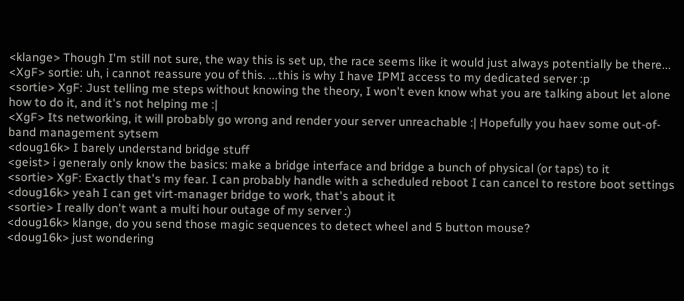<klange> Though I'm still not sure, the way this is set up, the race seems like it would just always potentially be there...
<XgF> sortie: uh, i cannot reassure you of this. ...this is why I have IPMI access to my dedicated server :p
<sortie> XgF: Just telling me steps without knowing the theory, I won't even know what you are talking about let alone how to do it, and it's not helping me :|
<XgF> Its networking, it will probably go wrong and render your server unreachable :| Hopefully you haev some out-of-band management sytsem
<doug16k> I barely understand bridge stuff
<geist> i generaly only know the basics: make a bridge interface and bridge a bunch of physical (or taps) to it
<sortie> XgF: Exactly that's my fear. I can probably handle with a scheduled reboot I can cancel to restore boot settings
<doug16k> yeah I can get virt-manager bridge to work, that's about it
<sortie> I really don't want a multi hour outage of my server :)
<doug16k> klange, do you send those magic sequences to detect wheel and 5 button mouse?
<doug16k> just wondering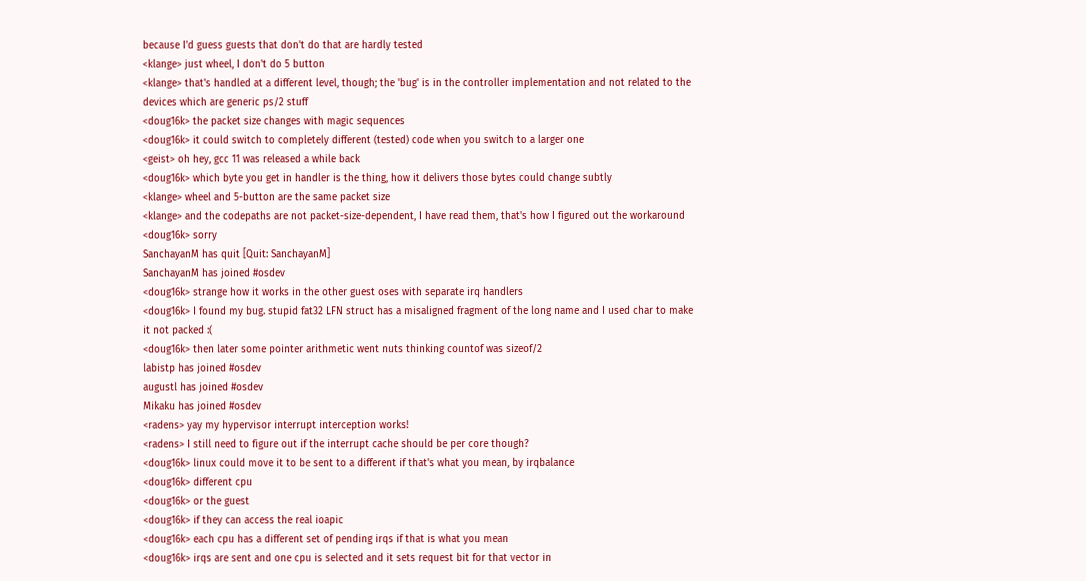because I'd guess guests that don't do that are hardly tested
<klange> just wheel, I don't do 5 button
<klange> that's handled at a different level, though; the 'bug' is in the controller implementation and not related to the devices which are generic ps/2 stuff
<doug16k> the packet size changes with magic sequences
<doug16k> it could switch to completely different (tested) code when you switch to a larger one
<geist> oh hey, gcc 11 was released a while back
<doug16k> which byte you get in handler is the thing, how it delivers those bytes could change subtly
<klange> wheel and 5-button are the same packet size
<klange> and the codepaths are not packet-size-dependent, I have read them, that's how I figured out the workaround
<doug16k> sorry
SanchayanM has quit [Quit: SanchayanM]
SanchayanM has joined #osdev
<doug16k> strange how it works in the other guest oses with separate irq handlers
<doug16k> I found my bug. stupid fat32 LFN struct has a misaligned fragment of the long name and I used char to make it not packed :(
<doug16k> then later some pointer arithmetic went nuts thinking countof was sizeof/2
labistp has joined #osdev
augustl has joined #osdev
Mikaku has joined #osdev
<radens> yay my hypervisor interrupt interception works!
<radens> I still need to figure out if the interrupt cache should be per core though?
<doug16k> linux could move it to be sent to a different if that's what you mean, by irqbalance
<doug16k> different cpu
<doug16k> or the guest
<doug16k> if they can access the real ioapic
<doug16k> each cpu has a different set of pending irqs if that is what you mean
<doug16k> irqs are sent and one cpu is selected and it sets request bit for that vector in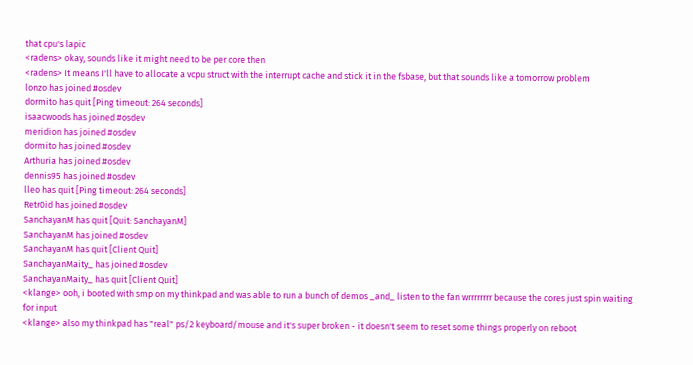that cpu's lapic
<radens> okay, sounds like it might need to be per core then
<radens> It means I'll have to allocate a vcpu struct with the interrupt cache and stick it in the fsbase, but that sounds like a tomorrow problem
lonzo has joined #osdev
dormito has quit [Ping timeout: 264 seconds]
isaacwoods has joined #osdev
meridion has joined #osdev
dormito has joined #osdev
Arthuria has joined #osdev
dennis95 has joined #osdev
lleo has quit [Ping timeout: 264 seconds]
Retr0id has joined #osdev
SanchayanM has quit [Quit: SanchayanM]
SanchayanM has joined #osdev
SanchayanM has quit [Client Quit]
SanchayanMaity_ has joined #osdev
SanchayanMaity_ has quit [Client Quit]
<klange> ooh, i booted with smp on my thinkpad and was able to run a bunch of demos _and_ listen to the fan wrrrrrrrr because the cores just spin waiting for input
<klange> also my thinkpad has "real" ps/2 keyboard/mouse and it's super broken - it doesn't seem to reset some things properly on reboot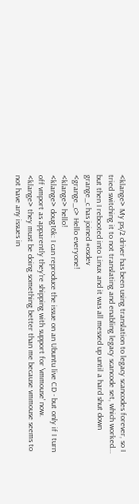<klange> My ps/2 driver has been using translation to legacy scancodes forever, so I tried switching it to not translating and enabling legacy scancode set, which worked... but then I rebooted into Linux and it was all messed up until a hard shut down
grange_c has joined #osdev
<grange_c> Hello everyone!
<klange> hello!
<klange> doug16k: I can reproduce the issue on an Ubuntu live CD - but only if I turn off vmport as apparently they're shipping with support for 'vmmouse' now.
<klange> they must be doing something better than me because vmmouse seems to not have any issues in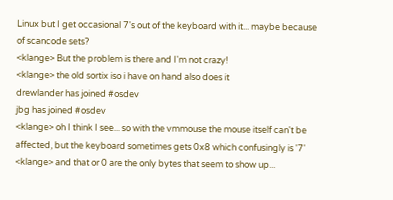Linux but I get occasional 7's out of the keyboard with it... maybe because of scancode sets?
<klange> But the problem is there and I'm not crazy!
<klange> the old sortix iso i have on hand also does it
drewlander has joined #osdev
jbg has joined #osdev
<klange> oh I think I see... so with the vmmouse the mouse itself can't be affected, but the keyboard sometimes gets 0x8 which confusingly is '7'
<klange> and that or 0 are the only bytes that seem to show up...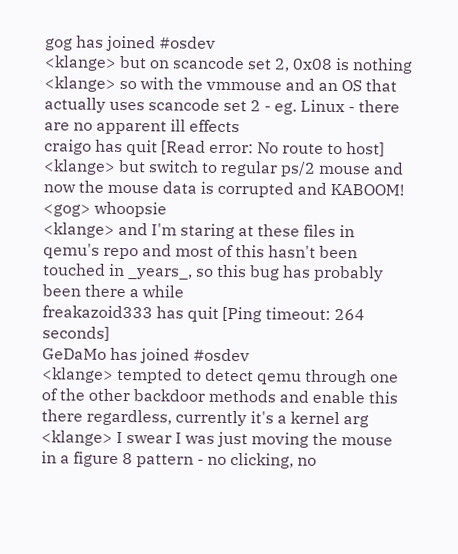gog has joined #osdev
<klange> but on scancode set 2, 0x08 is nothing
<klange> so with the vmmouse and an OS that actually uses scancode set 2 - eg. Linux - there are no apparent ill effects
craigo has quit [Read error: No route to host]
<klange> but switch to regular ps/2 mouse and now the mouse data is corrupted and KABOOM!
<gog> whoopsie
<klange> and I'm staring at these files in qemu's repo and most of this hasn't been touched in _years_, so this bug has probably been there a while
freakazoid333 has quit [Ping timeout: 264 seconds]
GeDaMo has joined #osdev
<klange> tempted to detect qemu through one of the other backdoor methods and enable this there regardless, currently it's a kernel arg
<klange> I swear I was just moving the mouse in a figure 8 pattern - no clicking, no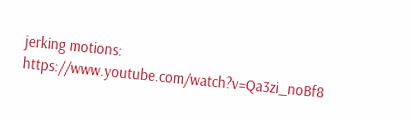jerking motions: https://www.youtube.com/watch?v=Qa3zi_noBf8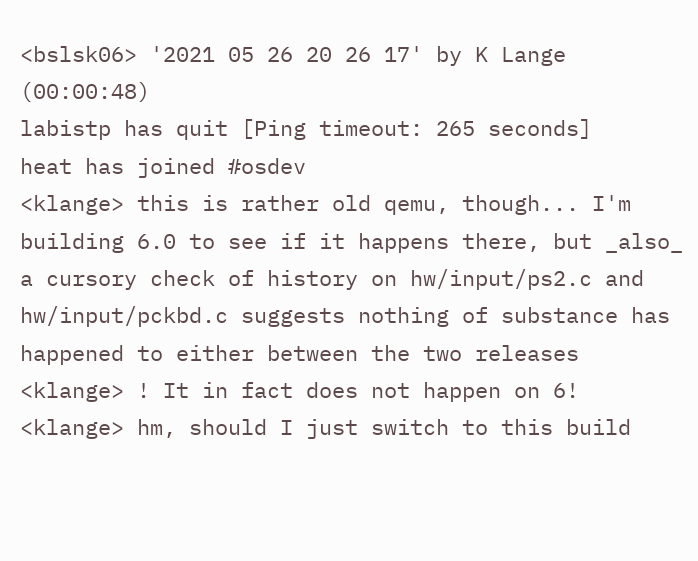<bslsk06> '2021 05 26 20 26 17' by K Lange (00:00:48)
labistp has quit [Ping timeout: 265 seconds]
heat has joined #osdev
<klange> this is rather old qemu, though... I'm building 6.0 to see if it happens there, but _also_ a cursory check of history on hw/input/ps2.c and hw/input/pckbd.c suggests nothing of substance has happened to either between the two releases
<klange> ! It in fact does not happen on 6!
<klange> hm, should I just switch to this build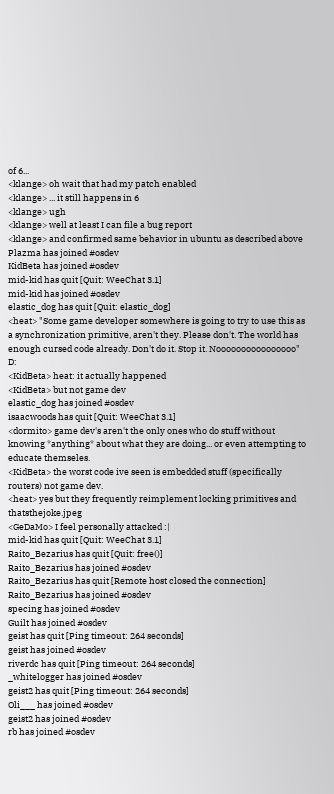of 6...
<klange> oh wait that had my patch enabled
<klange> ... it still happens in 6
<klange> ugh
<klange> well at least I can file a bug report
<klange> and confirmed same behavior in ubuntu as described above
Plazma has joined #osdev
KidBeta has joined #osdev
mid-kid has quit [Quit: WeeChat 3.1]
mid-kid has joined #osdev
elastic_dog has quit [Quit: elastic_dog]
<heat> "Some game developer somewhere is going to try to use this as a synchronization primitive, aren't they. Please don't. The world has enough cursed code already. Don't do it. Stop it. Noooooooooooooooo" D:
<KidBeta> heat: it actually happened
<KidBeta> but not game dev
elastic_dog has joined #osdev
isaacwoods has quit [Quit: WeeChat 3.1]
<dormito> game dev's aren't the only ones who do stuff without knowing *anything* about what they are doing... or even attempting to educate themseles.
<KidBeta> the worst code ive seen is embedded stuff (specifically routers) not game dev.
<heat> yes but they frequently reimplement locking primitives and thatsthejoke.jpeg
<GeDaMo> I feel personally attacked :|
mid-kid has quit [Quit: WeeChat 3.1]
Raito_Bezarius has quit [Quit: free()]
Raito_Bezarius has joined #osdev
Raito_Bezarius has quit [Remote host closed the connection]
Raito_Bezarius has joined #osdev
specing has joined #osdev
Guilt has joined #osdev
geist has quit [Ping timeout: 264 seconds]
geist has joined #osdev
riverdc has quit [Ping timeout: 264 seconds]
_whitelogger has joined #osdev
geist2 has quit [Ping timeout: 264 seconds]
Oli___ has joined #osdev
geist2 has joined #osdev
rb has joined #osdev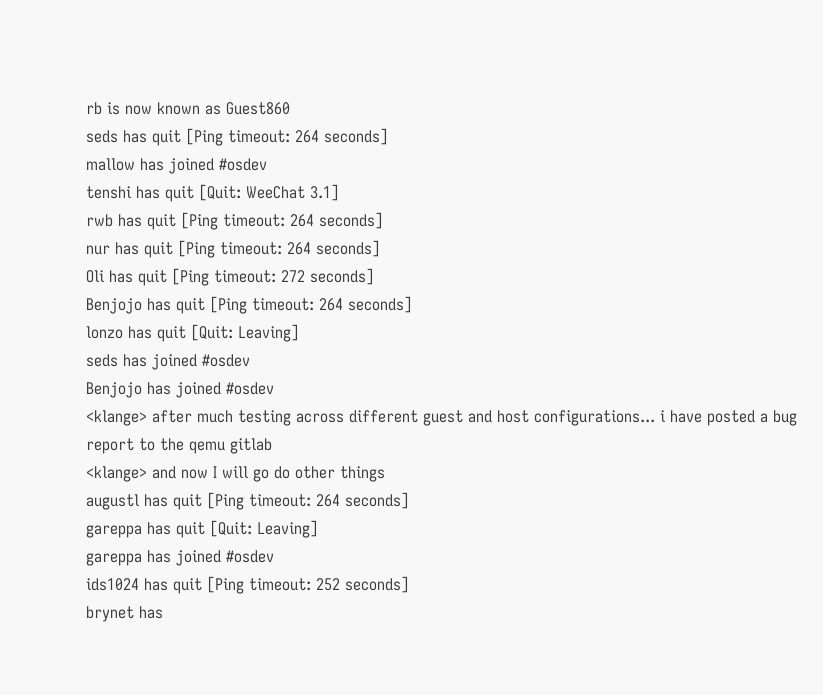rb is now known as Guest860
seds has quit [Ping timeout: 264 seconds]
mallow has joined #osdev
tenshi has quit [Quit: WeeChat 3.1]
rwb has quit [Ping timeout: 264 seconds]
nur has quit [Ping timeout: 264 seconds]
Oli has quit [Ping timeout: 272 seconds]
Benjojo has quit [Ping timeout: 264 seconds]
lonzo has quit [Quit: Leaving]
seds has joined #osdev
Benjojo has joined #osdev
<klange> after much testing across different guest and host configurations... i have posted a bug report to the qemu gitlab
<klange> and now I will go do other things
augustl has quit [Ping timeout: 264 seconds]
gareppa has quit [Quit: Leaving]
gareppa has joined #osdev
ids1024 has quit [Ping timeout: 252 seconds]
brynet has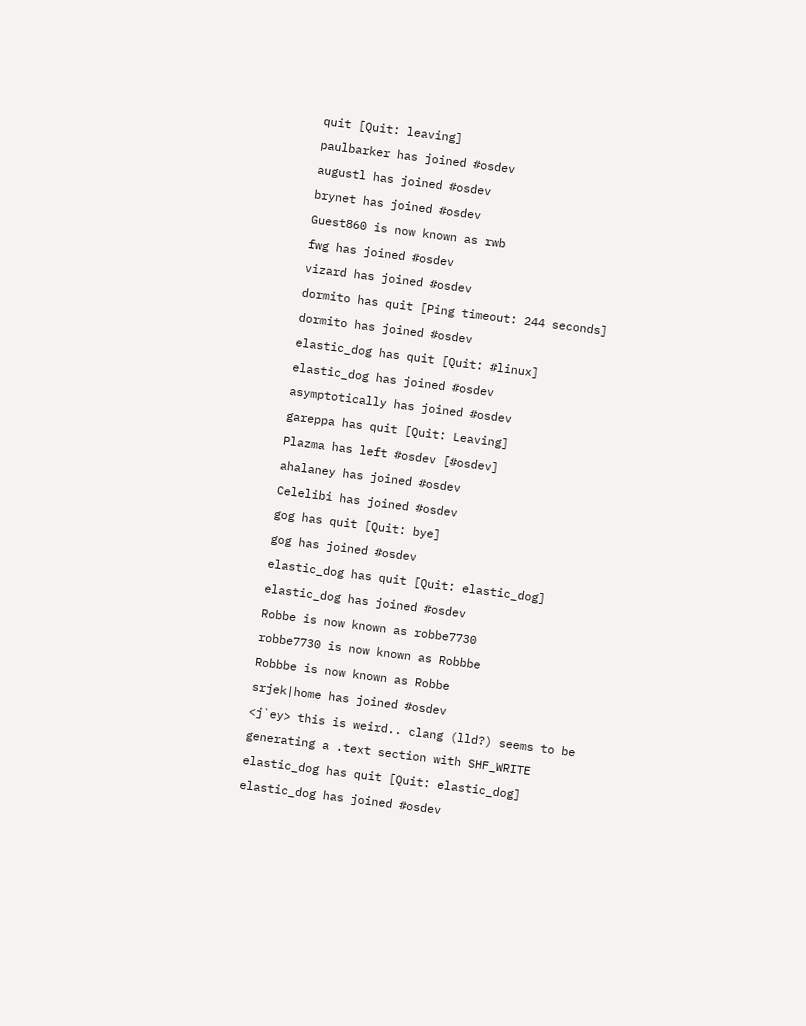quit [Quit: leaving]
paulbarker has joined #osdev
augustl has joined #osdev
brynet has joined #osdev
Guest860 is now known as rwb
fwg has joined #osdev
vizard has joined #osdev
dormito has quit [Ping timeout: 244 seconds]
dormito has joined #osdev
elastic_dog has quit [Quit: #linux]
elastic_dog has joined #osdev
asymptotically has joined #osdev
gareppa has quit [Quit: Leaving]
Plazma has left #osdev [#osdev]
ahalaney has joined #osdev
Celelibi has joined #osdev
gog has quit [Quit: bye]
gog has joined #osdev
elastic_dog has quit [Quit: elastic_dog]
elastic_dog has joined #osdev
Robbe is now known as robbe7730
robbe7730 is now known as Robbbe
Robbbe is now known as Robbe
srjek|home has joined #osdev
<j`ey> this is weird.. clang (lld?) seems to be generating a .text section with SHF_WRITE
elastic_dog has quit [Quit: elastic_dog]
elastic_dog has joined #osdev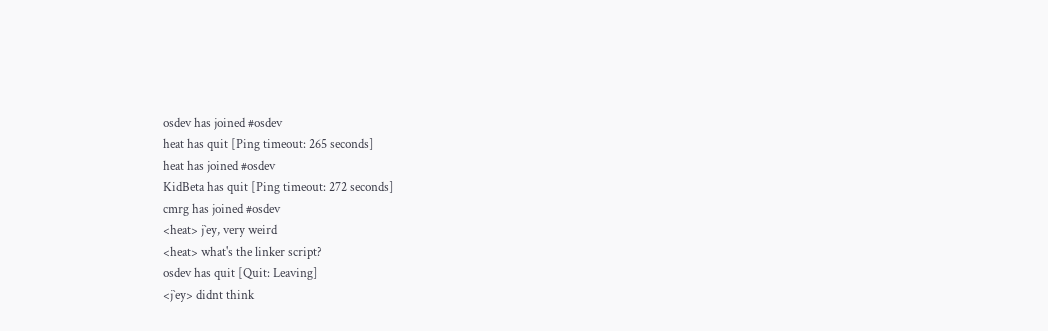osdev has joined #osdev
heat has quit [Ping timeout: 265 seconds]
heat has joined #osdev
KidBeta has quit [Ping timeout: 272 seconds]
cmrg has joined #osdev
<heat> j`ey, very weird
<heat> what's the linker script?
osdev has quit [Quit: Leaving]
<j`ey> didnt think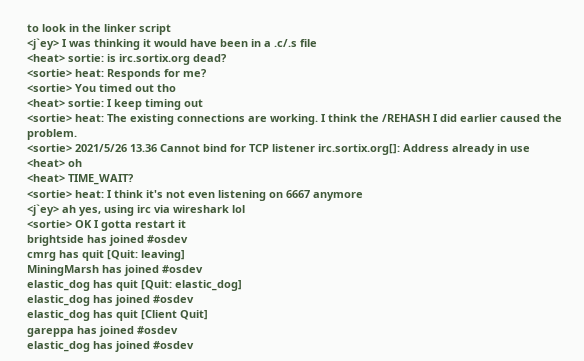to look in the linker script
<j`ey> I was thinking it would have been in a .c/.s file
<heat> sortie: is irc.sortix.org dead?
<sortie> heat: Responds for me?
<sortie> You timed out tho
<heat> sortie: I keep timing out
<sortie> heat: The existing connections are working. I think the /REHASH I did earlier caused the problem.
<sortie> 2021/5/26 13.36 Cannot bind for TCP listener irc.sortix.org[]: Address already in use
<heat> oh
<heat> TIME_WAIT?
<sortie> heat: I think it's not even listening on 6667 anymore
<j`ey> ah yes, using irc via wireshark lol
<sortie> OK I gotta restart it
brightside has joined #osdev
cmrg has quit [Quit: leaving]
MiningMarsh has joined #osdev
elastic_dog has quit [Quit: elastic_dog]
elastic_dog has joined #osdev
elastic_dog has quit [Client Quit]
gareppa has joined #osdev
elastic_dog has joined #osdev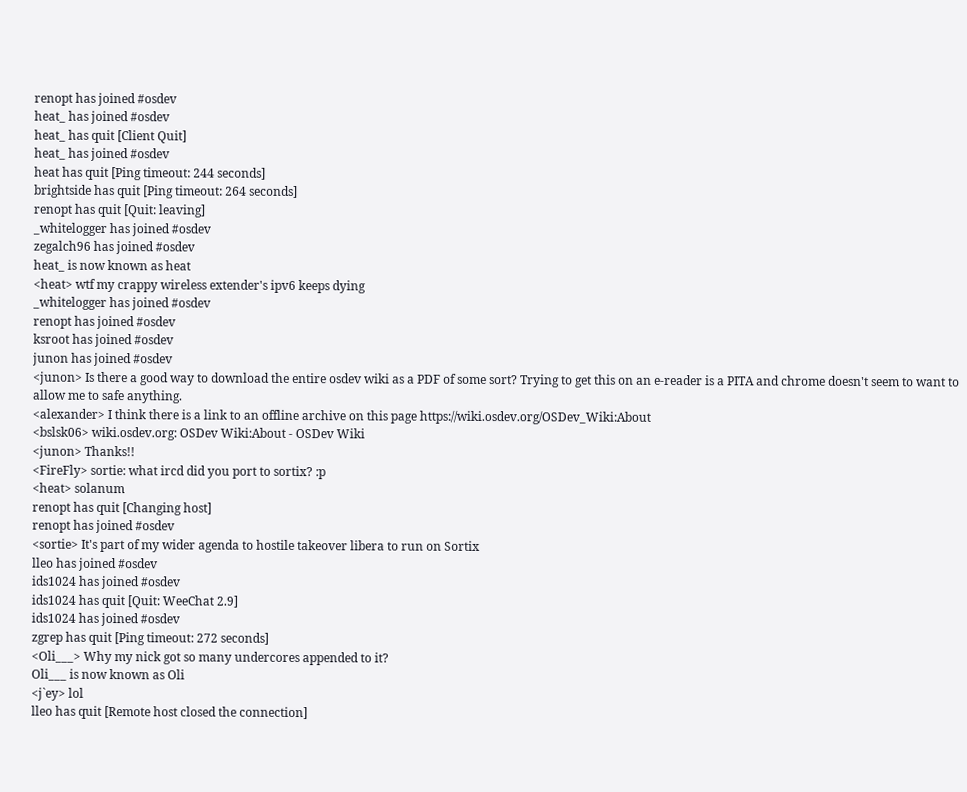renopt has joined #osdev
heat_ has joined #osdev
heat_ has quit [Client Quit]
heat_ has joined #osdev
heat has quit [Ping timeout: 244 seconds]
brightside has quit [Ping timeout: 264 seconds]
renopt has quit [Quit: leaving]
_whitelogger has joined #osdev
zegalch96 has joined #osdev
heat_ is now known as heat
<heat> wtf my crappy wireless extender's ipv6 keeps dying
_whitelogger has joined #osdev
renopt has joined #osdev
ksroot has joined #osdev
junon has joined #osdev
<junon> Is there a good way to download the entire osdev wiki as a PDF of some sort? Trying to get this on an e-reader is a PITA and chrome doesn't seem to want to allow me to safe anything.
<alexander> I think there is a link to an offline archive on this page https://wiki.osdev.org/OSDev_Wiki:About
<bslsk06> wiki.osdev.org: OSDev Wiki:About - OSDev Wiki
<junon> Thanks!!
<FireFly> sortie: what ircd did you port to sortix? :p
<heat> solanum
renopt has quit [Changing host]
renopt has joined #osdev
<sortie> It's part of my wider agenda to hostile takeover libera to run on Sortix
lleo has joined #osdev
ids1024 has joined #osdev
ids1024 has quit [Quit: WeeChat 2.9]
ids1024 has joined #osdev
zgrep has quit [Ping timeout: 272 seconds]
<Oli___> Why my nick got so many undercores appended to it?
Oli___ is now known as Oli
<j`ey> lol
lleo has quit [Remote host closed the connection]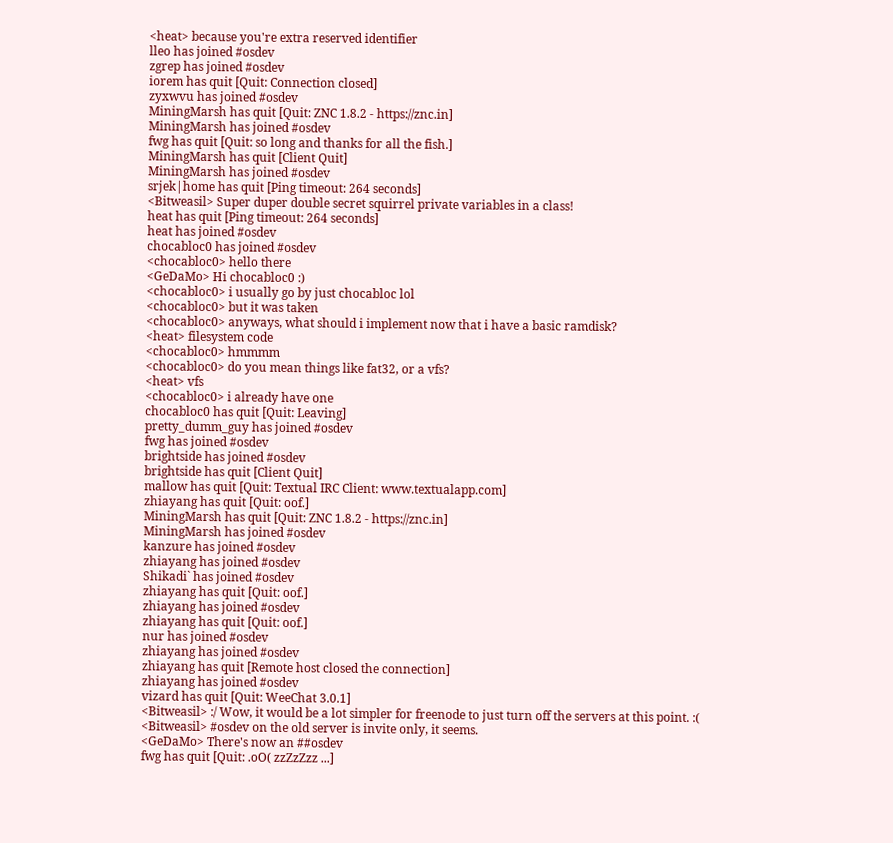<heat> because you're extra reserved identifier
lleo has joined #osdev
zgrep has joined #osdev
iorem has quit [Quit: Connection closed]
zyxwvu has joined #osdev
MiningMarsh has quit [Quit: ZNC 1.8.2 - https://znc.in]
MiningMarsh has joined #osdev
fwg has quit [Quit: so long and thanks for all the fish.]
MiningMarsh has quit [Client Quit]
MiningMarsh has joined #osdev
srjek|home has quit [Ping timeout: 264 seconds]
<Bitweasil> Super duper double secret squirrel private variables in a class!
heat has quit [Ping timeout: 264 seconds]
heat has joined #osdev
chocabloc0 has joined #osdev
<chocabloc0> hello there
<GeDaMo> Hi chocabloc0 :)
<chocabloc0> i usually go by just chocabloc lol
<chocabloc0> but it was taken
<chocabloc0> anyways, what should i implement now that i have a basic ramdisk?
<heat> filesystem code
<chocabloc0> hmmmm
<chocabloc0> do you mean things like fat32, or a vfs?
<heat> vfs
<chocabloc0> i already have one
chocabloc0 has quit [Quit: Leaving]
pretty_dumm_guy has joined #osdev
fwg has joined #osdev
brightside has joined #osdev
brightside has quit [Client Quit]
mallow has quit [Quit: Textual IRC Client: www.textualapp.com]
zhiayang has quit [Quit: oof.]
MiningMarsh has quit [Quit: ZNC 1.8.2 - https://znc.in]
MiningMarsh has joined #osdev
kanzure has joined #osdev
zhiayang has joined #osdev
Shikadi` has joined #osdev
zhiayang has quit [Quit: oof.]
zhiayang has joined #osdev
zhiayang has quit [Quit: oof.]
nur has joined #osdev
zhiayang has joined #osdev
zhiayang has quit [Remote host closed the connection]
zhiayang has joined #osdev
vizard has quit [Quit: WeeChat 3.0.1]
<Bitweasil> :/ Wow, it would be a lot simpler for freenode to just turn off the servers at this point. :(
<Bitweasil> #osdev on the old server is invite only, it seems.
<GeDaMo> There's now an ##osdev
fwg has quit [Quit: .oO( zzZzZzz ...]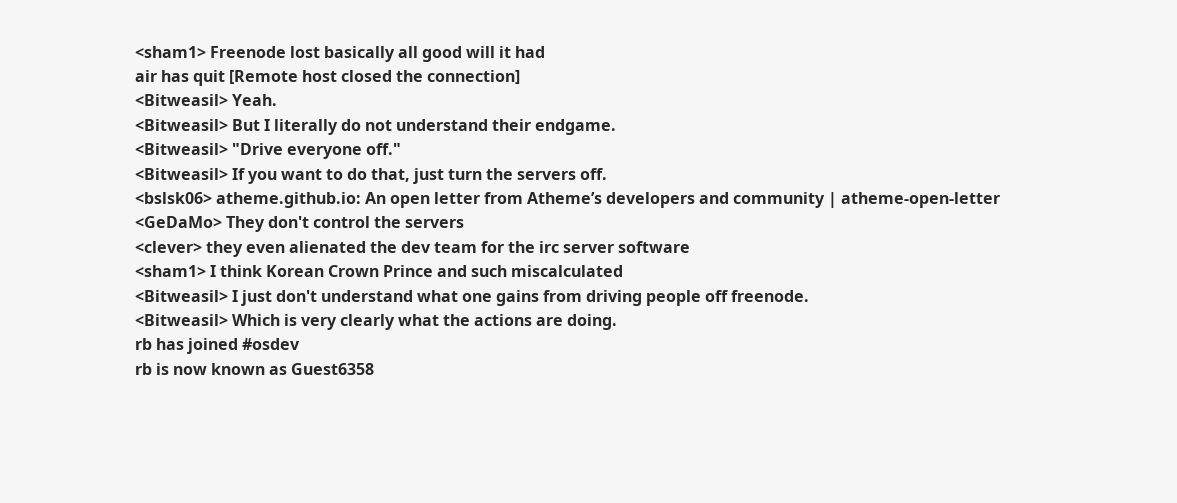<sham1> Freenode lost basically all good will it had
air has quit [Remote host closed the connection]
<Bitweasil> Yeah.
<Bitweasil> But I literally do not understand their endgame.
<Bitweasil> "Drive everyone off."
<Bitweasil> If you want to do that, just turn the servers off.
<bslsk06> atheme.github.io: An open letter from Atheme’s developers and community | atheme-open-letter
<GeDaMo> They don't control the servers
<clever> they even alienated the dev team for the irc server software
<sham1> I think Korean Crown Prince and such miscalculated
<Bitweasil> I just don't understand what one gains from driving people off freenode.
<Bitweasil> Which is very clearly what the actions are doing.
rb has joined #osdev
rb is now known as Guest6358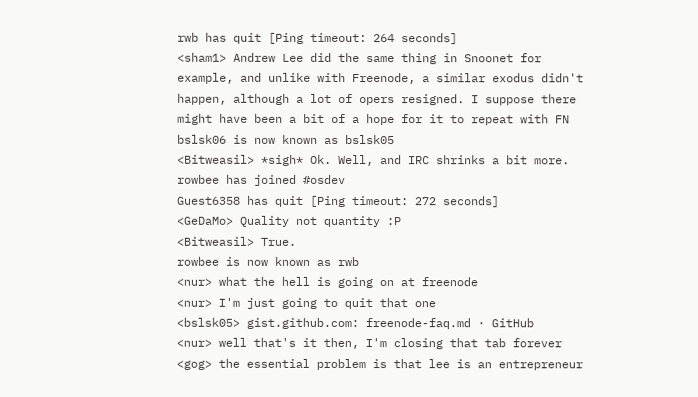rwb has quit [Ping timeout: 264 seconds]
<sham1> Andrew Lee did the same thing in Snoonet for example, and unlike with Freenode, a similar exodus didn't happen, although a lot of opers resigned. I suppose there might have been a bit of a hope for it to repeat with FN
bslsk06 is now known as bslsk05
<Bitweasil> *sigh* Ok. Well, and IRC shrinks a bit more.
rowbee has joined #osdev
Guest6358 has quit [Ping timeout: 272 seconds]
<GeDaMo> Quality not quantity :P
<Bitweasil> True.
rowbee is now known as rwb
<nur> what the hell is going on at freenode
<nur> I'm just going to quit that one
<bslsk05> gist.github.com: freenode-faq.md · GitHub
<nur> well that's it then, I'm closing that tab forever
<gog> the essential problem is that lee is an entrepreneur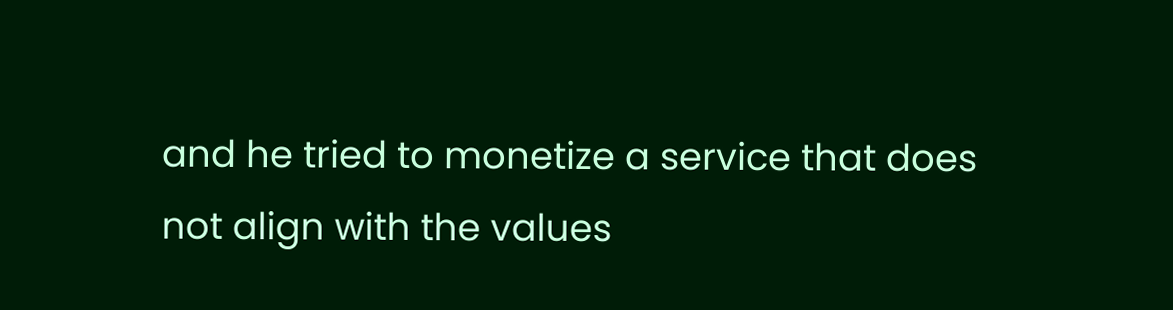and he tried to monetize a service that does not align with the values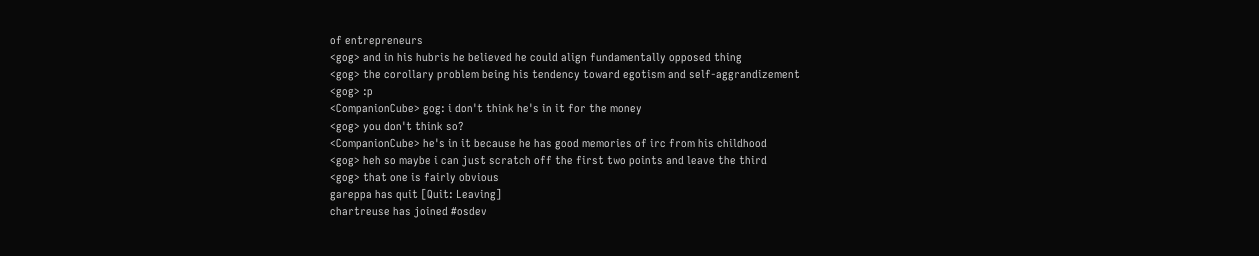of entrepreneurs
<gog> and in his hubris he believed he could align fundamentally opposed thing
<gog> the corollary problem being his tendency toward egotism and self-aggrandizement
<gog> :p
<CompanionCube> gog: i don't think he's in it for the money
<gog> you don't think so?
<CompanionCube> he's in it because he has good memories of irc from his childhood
<gog> heh so maybe i can just scratch off the first two points and leave the third
<gog> that one is fairly obvious
gareppa has quit [Quit: Leaving]
chartreuse has joined #osdev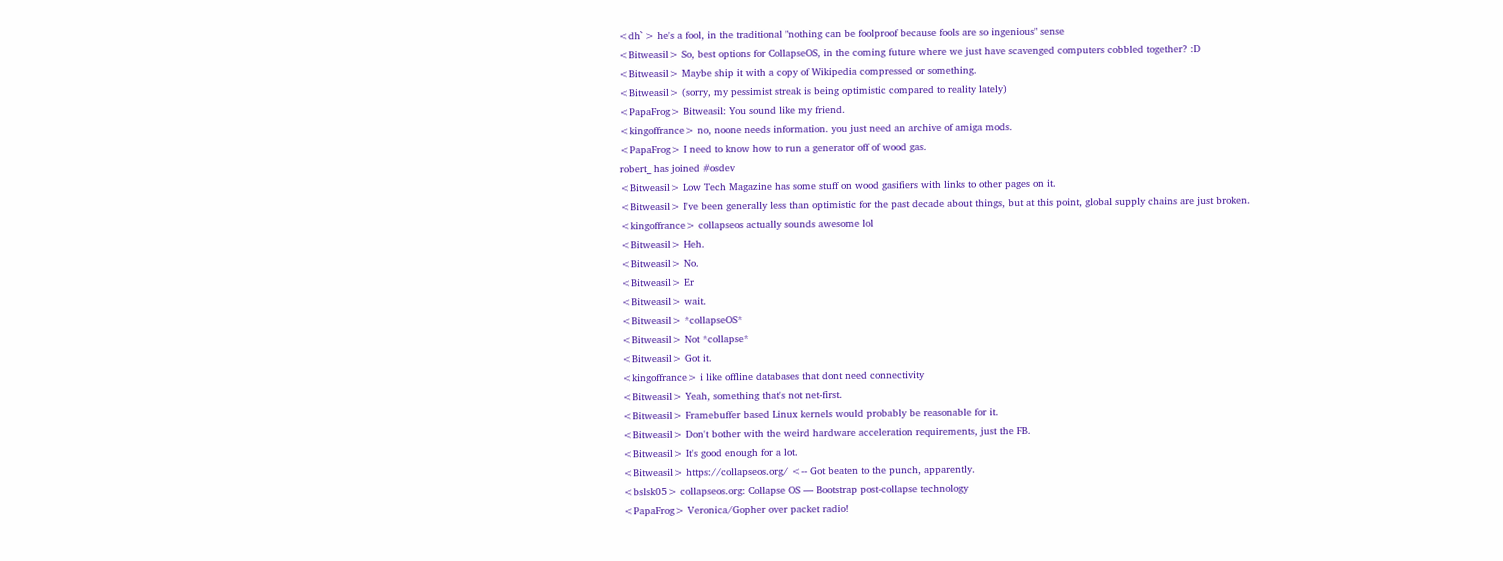<dh`> he's a fool, in the traditional "nothing can be foolproof because fools are so ingenious" sense
<Bitweasil> So, best options for CollapseOS, in the coming future where we just have scavenged computers cobbled together? :D
<Bitweasil> Maybe ship it with a copy of Wikipedia compressed or something.
<Bitweasil> (sorry, my pessimist streak is being optimistic compared to reality lately)
<PapaFrog> Bitweasil: You sound like my friend.
<kingoffrance> no, noone needs information. you just need an archive of amiga mods.
<PapaFrog> I need to know how to run a generator off of wood gas.
robert_ has joined #osdev
<Bitweasil> Low Tech Magazine has some stuff on wood gasifiers with links to other pages on it.
<Bitweasil> I've been generally less than optimistic for the past decade about things, but at this point, global supply chains are just broken.
<kingoffrance> collapseos actually sounds awesome lol
<Bitweasil> Heh.
<Bitweasil> No.
<Bitweasil> Er
<Bitweasil> wait.
<Bitweasil> *collapseOS*
<Bitweasil> Not *collapse*
<Bitweasil> Got it.
<kingoffrance> i like offline databases that dont need connectivity
<Bitweasil> Yeah, something that's not net-first.
<Bitweasil> Framebuffer based Linux kernels would probably be reasonable for it.
<Bitweasil> Don't bother with the weird hardware acceleration requirements, just the FB.
<Bitweasil> It's good enough for a lot.
<Bitweasil> https://collapseos.org/ <-- Got beaten to the punch, apparently.
<bslsk05> collapseos.org: Collapse OS — Bootstrap post-collapse technology
<PapaFrog> Veronica/Gopher over packet radio!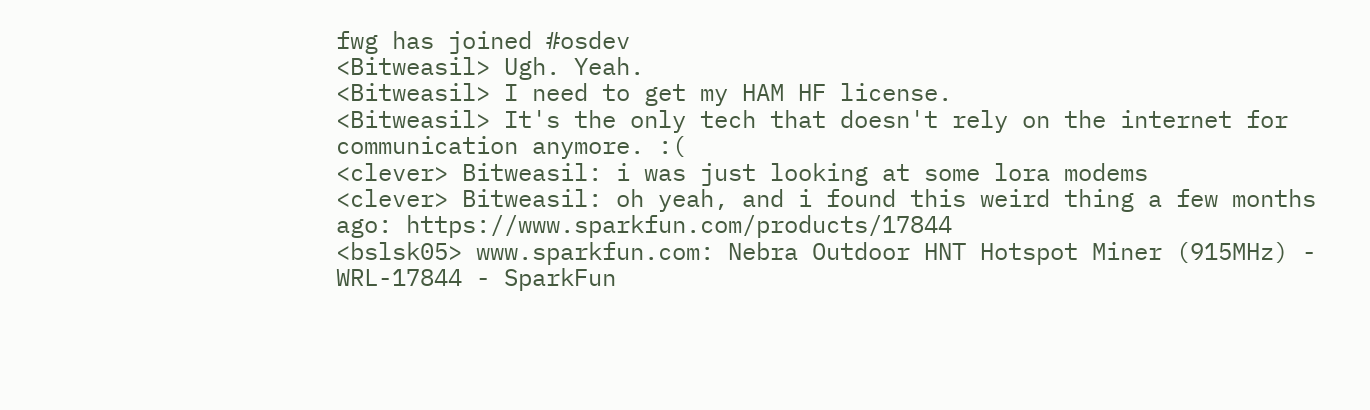fwg has joined #osdev
<Bitweasil> Ugh. Yeah.
<Bitweasil> I need to get my HAM HF license.
<Bitweasil> It's the only tech that doesn't rely on the internet for communication anymore. :(
<clever> Bitweasil: i was just looking at some lora modems
<clever> Bitweasil: oh yeah, and i found this weird thing a few months ago: https://www.sparkfun.com/products/17844
<bslsk05> www.sparkfun.com: Nebra Outdoor HNT Hotspot Miner (915MHz) - WRL-17844 - SparkFun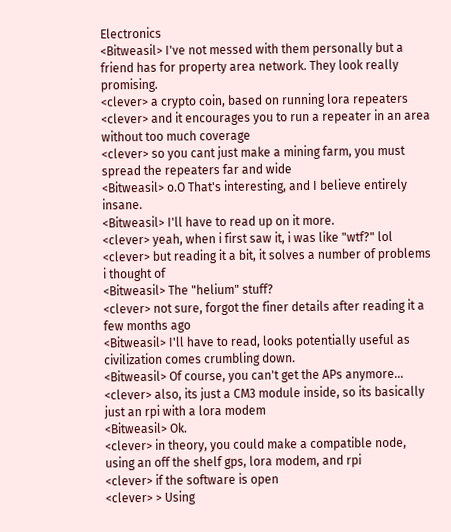Electronics
<Bitweasil> I've not messed with them personally but a friend has for property area network. They look really promising.
<clever> a crypto coin, based on running lora repeaters
<clever> and it encourages you to run a repeater in an area without too much coverage
<clever> so you cant just make a mining farm, you must spread the repeaters far and wide
<Bitweasil> o.O That's interesting, and I believe entirely insane.
<Bitweasil> I'll have to read up on it more.
<clever> yeah, when i first saw it, i was like "wtf?" lol
<clever> but reading it a bit, it solves a number of problems i thought of
<Bitweasil> The "helium" stuff?
<clever> not sure, forgot the finer details after reading it a few months ago
<Bitweasil> I'll have to read, looks potentially useful as civilization comes crumbling down.
<Bitweasil> Of course, you can't get the APs anymore...
<clever> also, its just a CM3 module inside, so its basically just an rpi with a lora modem
<Bitweasil> Ok.
<clever> in theory, you could make a compatible node, using an off the shelf gps, lora modem, and rpi
<clever> if the software is open
<clever> > Using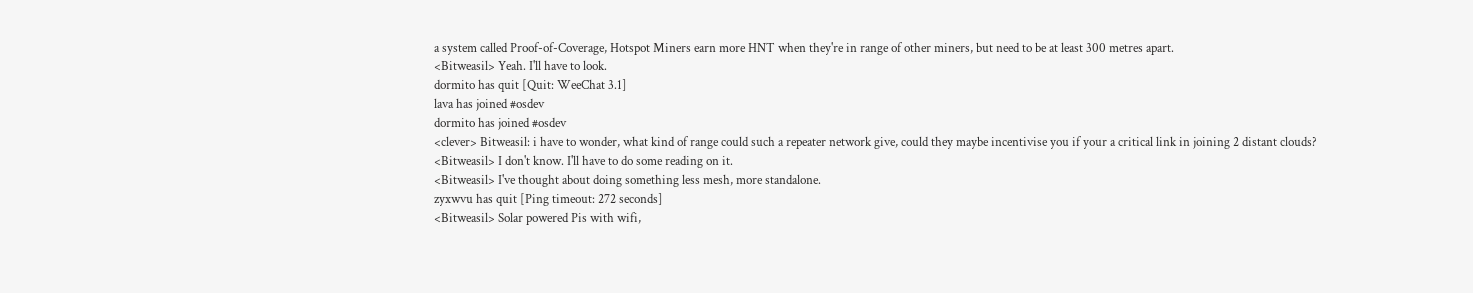a system called Proof-of-Coverage, Hotspot Miners earn more HNT when they're in range of other miners, but need to be at least 300 metres apart.
<Bitweasil> Yeah. I'll have to look.
dormito has quit [Quit: WeeChat 3.1]
lava has joined #osdev
dormito has joined #osdev
<clever> Bitweasil: i have to wonder, what kind of range could such a repeater network give, could they maybe incentivise you if your a critical link in joining 2 distant clouds?
<Bitweasil> I don't know. I'll have to do some reading on it.
<Bitweasil> I've thought about doing something less mesh, more standalone.
zyxwvu has quit [Ping timeout: 272 seconds]
<Bitweasil> Solar powered Pis with wifi,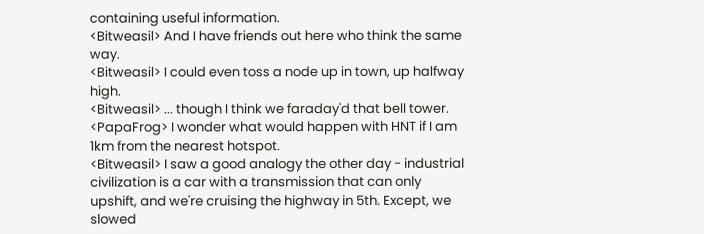containing useful information.
<Bitweasil> And I have friends out here who think the same way.
<Bitweasil> I could even toss a node up in town, up halfway high.
<Bitweasil> ... though I think we faraday'd that bell tower.
<PapaFrog> I wonder what would happen with HNT if I am 1km from the nearest hotspot.
<Bitweasil> I saw a good analogy the other day - industrial civilization is a car with a transmission that can only upshift, and we're cruising the highway in 5th. Except, we slowed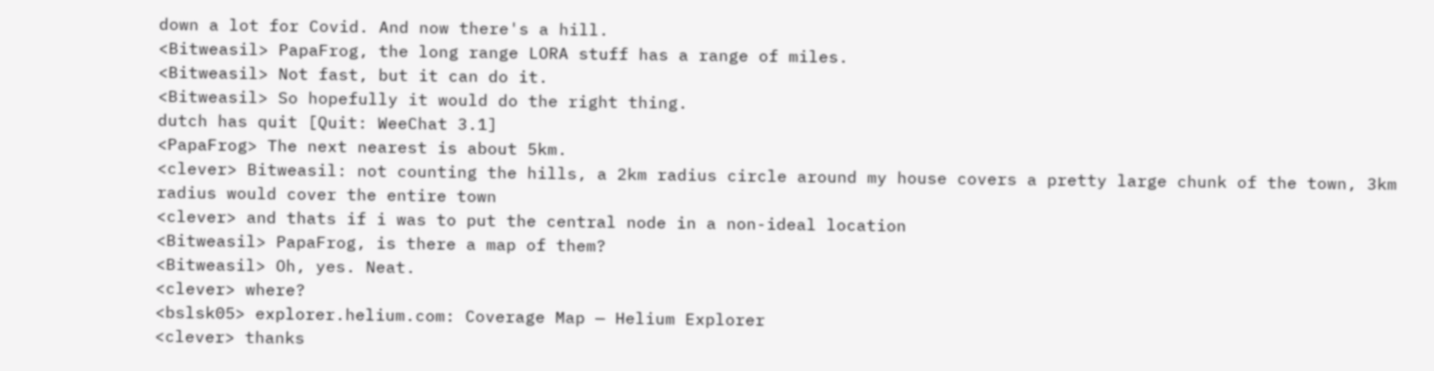down a lot for Covid. And now there's a hill.
<Bitweasil> PapaFrog, the long range LORA stuff has a range of miles.
<Bitweasil> Not fast, but it can do it.
<Bitweasil> So hopefully it would do the right thing.
dutch has quit [Quit: WeeChat 3.1]
<PapaFrog> The next nearest is about 5km.
<clever> Bitweasil: not counting the hills, a 2km radius circle around my house covers a pretty large chunk of the town, 3km radius would cover the entire town
<clever> and thats if i was to put the central node in a non-ideal location
<Bitweasil> PapaFrog, is there a map of them?
<Bitweasil> Oh, yes. Neat.
<clever> where?
<bslsk05> explorer.helium.com: Coverage Map — Helium Explorer
<clever> thanks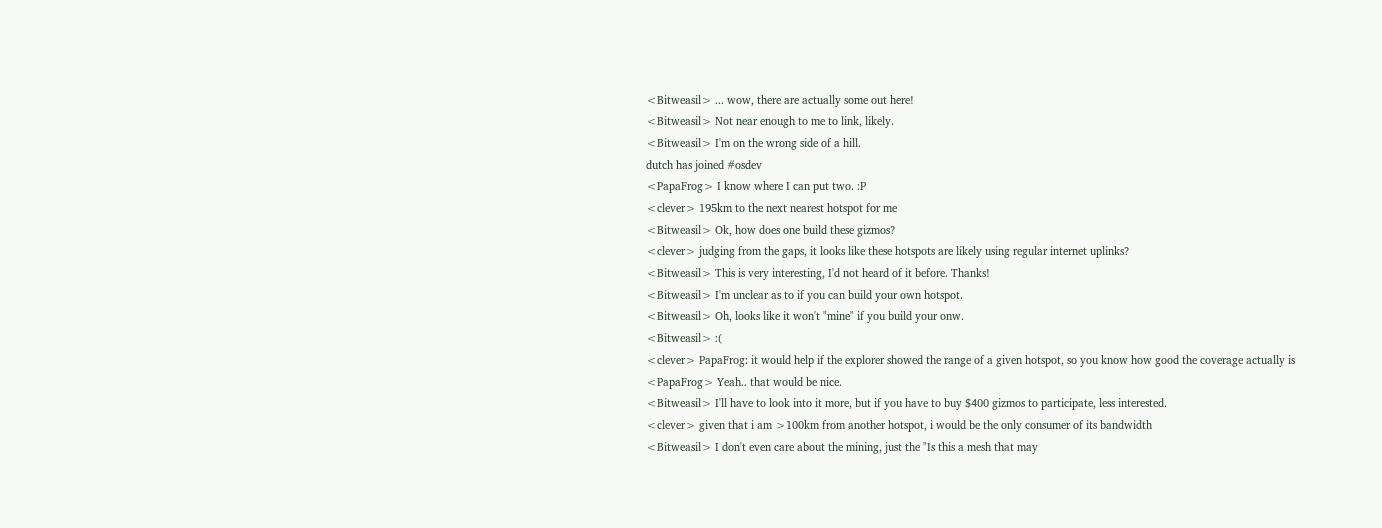<Bitweasil> ... wow, there are actually some out here!
<Bitweasil> Not near enough to me to link, likely.
<Bitweasil> I'm on the wrong side of a hill.
dutch has joined #osdev
<PapaFrog> I know where I can put two. :P
<clever> 195km to the next nearest hotspot for me
<Bitweasil> Ok, how does one build these gizmos?
<clever> judging from the gaps, it looks like these hotspots are likely using regular internet uplinks?
<Bitweasil> This is very interesting, I'd not heard of it before. Thanks!
<Bitweasil> I'm unclear as to if you can build your own hotspot.
<Bitweasil> Oh, looks like it won't "mine" if you build your onw.
<Bitweasil> :(
<clever> PapaFrog: it would help if the explorer showed the range of a given hotspot, so you know how good the coverage actually is
<PapaFrog> Yeah.. that would be nice.
<Bitweasil> I'll have to look into it more, but if you have to buy $400 gizmos to participate, less interested.
<clever> given that i am >100km from another hotspot, i would be the only consumer of its bandwidth
<Bitweasil> I don't even care about the mining, just the "Is this a mesh that may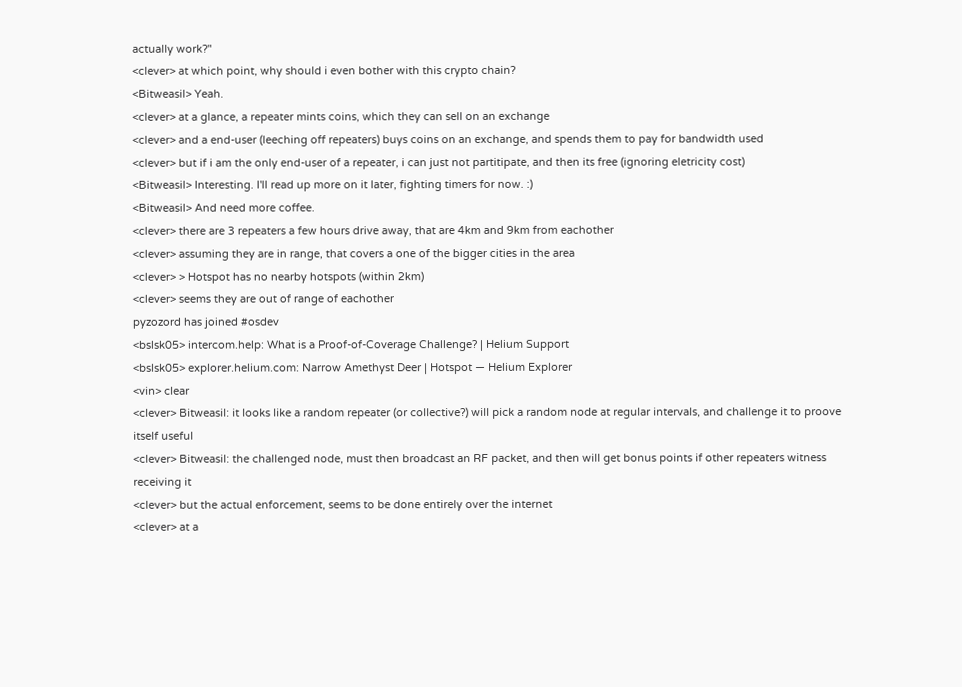actually work?"
<clever> at which point, why should i even bother with this crypto chain?
<Bitweasil> Yeah.
<clever> at a glance, a repeater mints coins, which they can sell on an exchange
<clever> and a end-user (leeching off repeaters) buys coins on an exchange, and spends them to pay for bandwidth used
<clever> but if i am the only end-user of a repeater, i can just not partitipate, and then its free (ignoring eletricity cost)
<Bitweasil> Interesting. I'll read up more on it later, fighting timers for now. :)
<Bitweasil> And need more coffee.
<clever> there are 3 repeaters a few hours drive away, that are 4km and 9km from eachother
<clever> assuming they are in range, that covers a one of the bigger cities in the area
<clever> > Hotspot has no nearby hotspots (within 2km)
<clever> seems they are out of range of eachother
pyzozord has joined #osdev
<bslsk05> intercom.help: What is a Proof-of-Coverage Challenge? | Helium Support
<bslsk05> explorer.helium.com: Narrow Amethyst Deer | Hotspot — Helium Explorer
<vin> clear
<clever> Bitweasil: it looks like a random repeater (or collective?) will pick a random node at regular intervals, and challenge it to proove itself useful
<clever> Bitweasil: the challenged node, must then broadcast an RF packet, and then will get bonus points if other repeaters witness receiving it
<clever> but the actual enforcement, seems to be done entirely over the internet
<clever> at a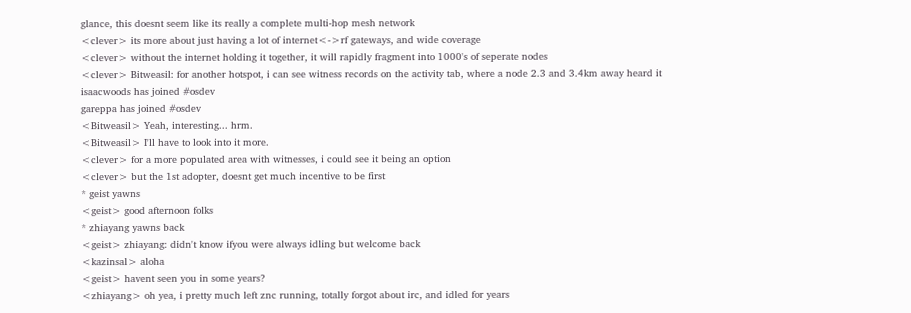glance, this doesnt seem like its really a complete multi-hop mesh network
<clever> its more about just having a lot of internet<->rf gateways, and wide coverage
<clever> without the internet holding it together, it will rapidly fragment into 1000's of seperate nodes
<clever> Bitweasil: for another hotspot, i can see witness records on the activity tab, where a node 2.3 and 3.4km away heard it
isaacwoods has joined #osdev
gareppa has joined #osdev
<Bitweasil> Yeah, interesting... hrm.
<Bitweasil> I'll have to look into it more.
<clever> for a more populated area with witnesses, i could see it being an option
<clever> but the 1st adopter, doesnt get much incentive to be first
* geist yawns
<geist> good afternoon folks
* zhiayang yawns back
<geist> zhiayang: didn't know ifyou were always idling but welcome back
<kazinsal> aloha
<geist> havent seen you in some years?
<zhiayang> oh yea, i pretty much left znc running, totally forgot about irc, and idled for years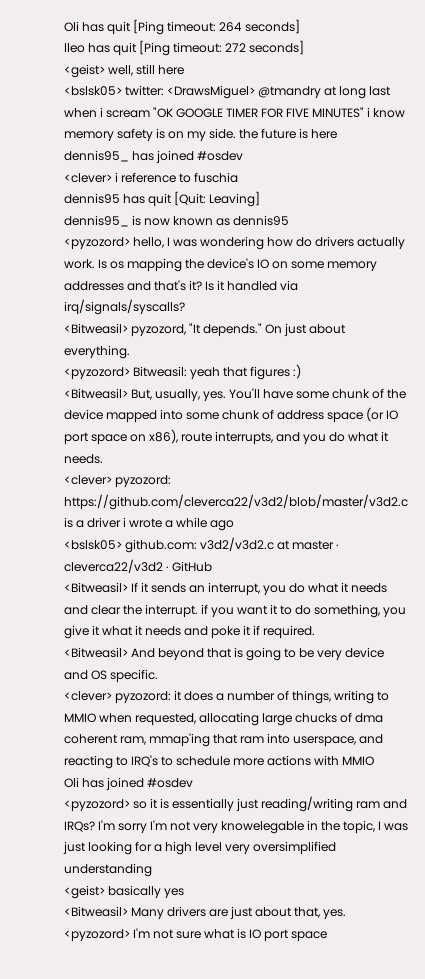Oli has quit [Ping timeout: 264 seconds]
lleo has quit [Ping timeout: 272 seconds]
<geist> well, still here
<bslsk05> twitter: <DrawsMiguel> @tmandry at long last when i scream "OK GOOGLE TIMER FOR FIVE MINUTES" i know memory safety is on my side. the future is here
dennis95_ has joined #osdev
<clever> i reference to fuschia
dennis95 has quit [Quit: Leaving]
dennis95_ is now known as dennis95
<pyzozord> hello, I was wondering how do drivers actually work. Is os mapping the device's IO on some memory addresses and that's it? Is it handled via irq/signals/syscalls?
<Bitweasil> pyzozord, "It depends." On just about everything.
<pyzozord> Bitweasil: yeah that figures :)
<Bitweasil> But, usually, yes. You'll have some chunk of the device mapped into some chunk of address space (or IO port space on x86), route interrupts, and you do what it needs.
<clever> pyzozord: https://github.com/cleverca22/v3d2/blob/master/v3d2.c is a driver i wrote a while ago
<bslsk05> github.com: v3d2/v3d2.c at master · cleverca22/v3d2 · GitHub
<Bitweasil> If it sends an interrupt, you do what it needs and clear the interrupt. if you want it to do something, you give it what it needs and poke it if required.
<Bitweasil> And beyond that is going to be very device and OS specific.
<clever> pyzozord: it does a number of things, writing to MMIO when requested, allocating large chucks of dma coherent ram, mmap'ing that ram into userspace, and reacting to IRQ's to schedule more actions with MMIO
Oli has joined #osdev
<pyzozord> so it is essentially just reading/writing ram and IRQs? I'm sorry I'm not very knowelegable in the topic, I was just looking for a high level very oversimplified understanding
<geist> basically yes
<Bitweasil> Many drivers are just about that, yes.
<pyzozord> I'm not sure what is IO port space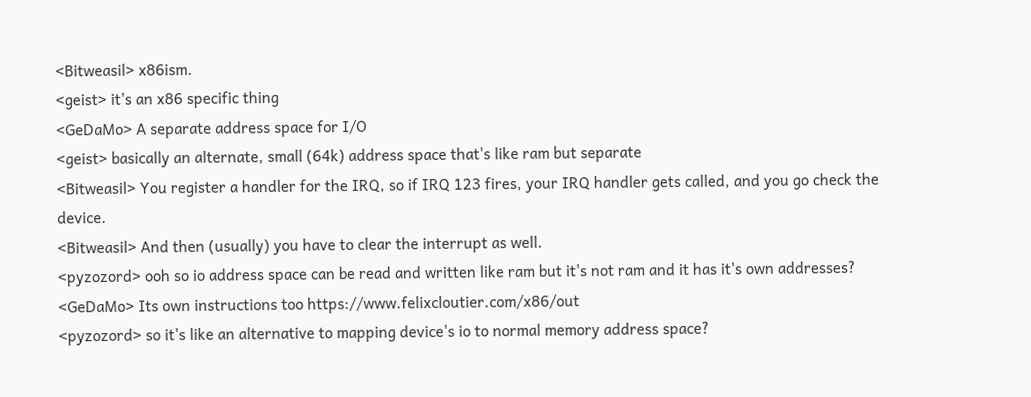<Bitweasil> x86ism.
<geist> it's an x86 specific thing
<GeDaMo> A separate address space for I/O
<geist> basically an alternate, small (64k) address space that's like ram but separate
<Bitweasil> You register a handler for the IRQ, so if IRQ 123 fires, your IRQ handler gets called, and you go check the device.
<Bitweasil> And then (usually) you have to clear the interrupt as well.
<pyzozord> ooh so io address space can be read and written like ram but it's not ram and it has it's own addresses?
<GeDaMo> Its own instructions too https://www.felixcloutier.com/x86/out
<pyzozord> so it's like an alternative to mapping device's io to normal memory address space?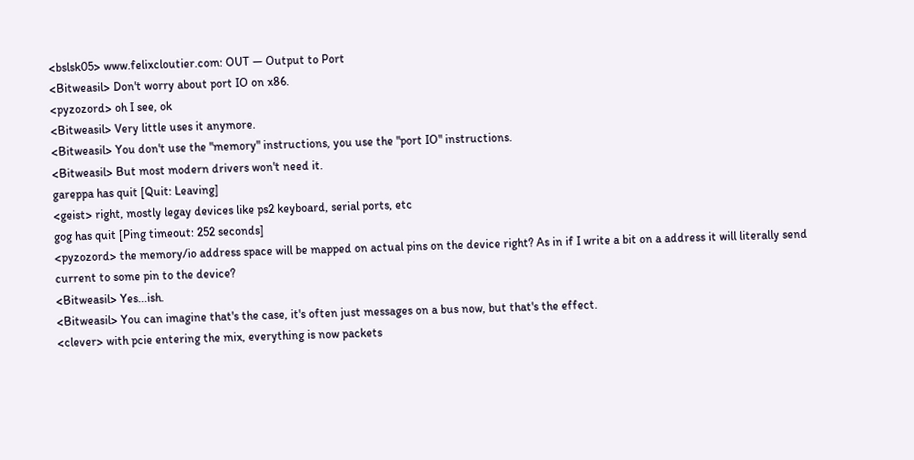<bslsk05> www.felixcloutier.com: OUT — Output to Port
<Bitweasil> Don't worry about port IO on x86.
<pyzozord> oh I see, ok
<Bitweasil> Very little uses it anymore.
<Bitweasil> You don't use the "memory" instructions, you use the "port IO" instructions.
<Bitweasil> But most modern drivers won't need it.
gareppa has quit [Quit: Leaving]
<geist> right, mostly legay devices like ps2 keyboard, serial ports, etc
gog has quit [Ping timeout: 252 seconds]
<pyzozord> the memory/io address space will be mapped on actual pins on the device right? As in if I write a bit on a address it will literally send current to some pin to the device?
<Bitweasil> Yes...ish.
<Bitweasil> You can imagine that's the case, it's often just messages on a bus now, but that's the effect.
<clever> with pcie entering the mix, everything is now packets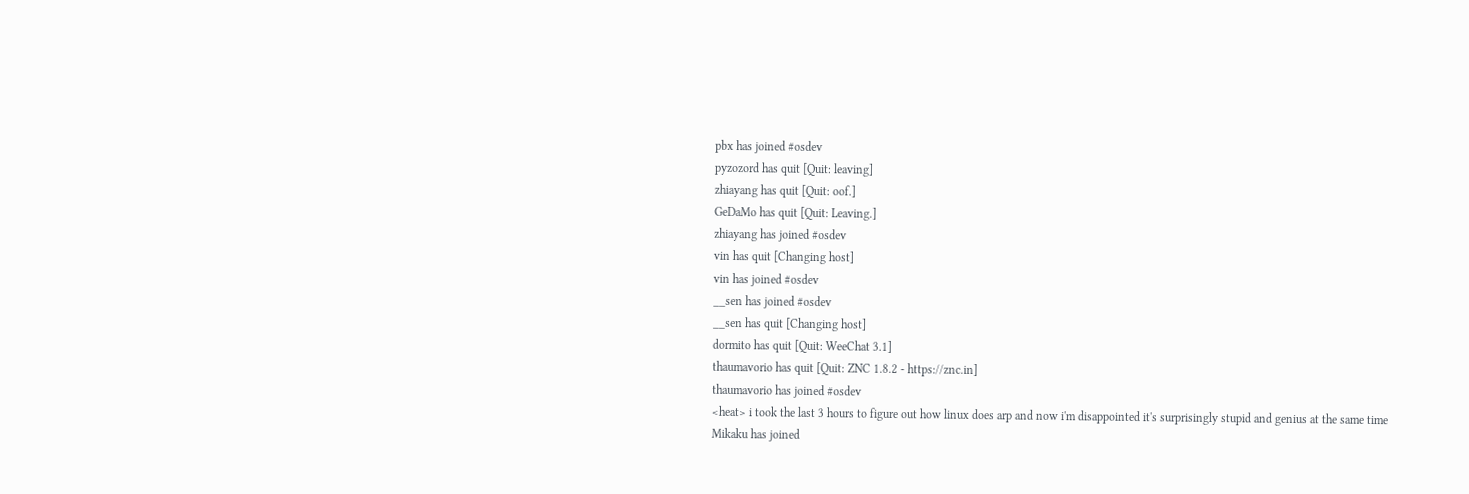pbx has joined #osdev
pyzozord has quit [Quit: leaving]
zhiayang has quit [Quit: oof.]
GeDaMo has quit [Quit: Leaving.]
zhiayang has joined #osdev
vin has quit [Changing host]
vin has joined #osdev
__sen has joined #osdev
__sen has quit [Changing host]
dormito has quit [Quit: WeeChat 3.1]
thaumavorio has quit [Quit: ZNC 1.8.2 - https://znc.in]
thaumavorio has joined #osdev
<heat> i took the last 3 hours to figure out how linux does arp and now i'm disappointed it's surprisingly stupid and genius at the same time
Mikaku has joined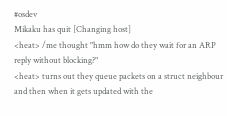#osdev
Mikaku has quit [Changing host]
<heat> /me thought "hmm how do they wait for an ARP reply without blocking?"
<heat> turns out they queue packets on a struct neighbour and then when it gets updated with the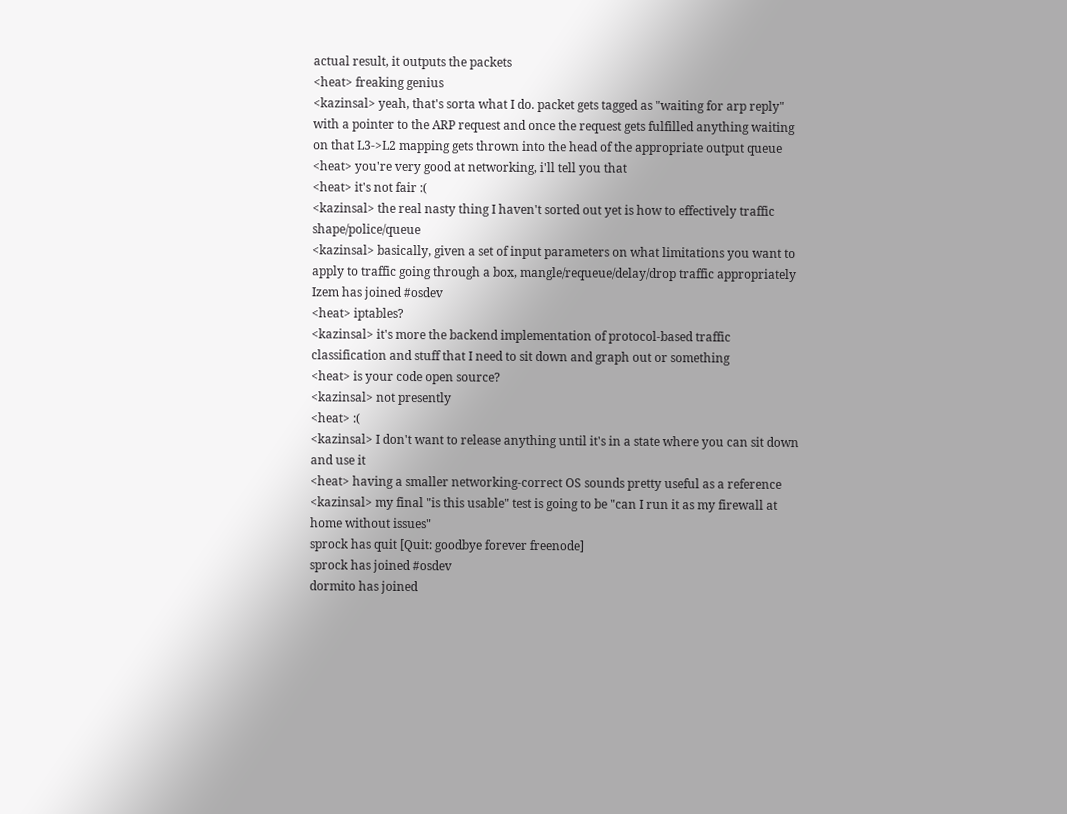actual result, it outputs the packets
<heat> freaking genius
<kazinsal> yeah, that's sorta what I do. packet gets tagged as "waiting for arp reply" with a pointer to the ARP request and once the request gets fulfilled anything waiting on that L3->L2 mapping gets thrown into the head of the appropriate output queue
<heat> you're very good at networking, i'll tell you that
<heat> it's not fair :(
<kazinsal> the real nasty thing I haven't sorted out yet is how to effectively traffic shape/police/queue
<kazinsal> basically, given a set of input parameters on what limitations you want to apply to traffic going through a box, mangle/requeue/delay/drop traffic appropriately
Izem has joined #osdev
<heat> iptables?
<kazinsal> it's more the backend implementation of protocol-based traffic classification and stuff that I need to sit down and graph out or something
<heat> is your code open source?
<kazinsal> not presently
<heat> :(
<kazinsal> I don't want to release anything until it's in a state where you can sit down and use it
<heat> having a smaller networking-correct OS sounds pretty useful as a reference
<kazinsal> my final "is this usable" test is going to be "can I run it as my firewall at home without issues"
sprock has quit [Quit: goodbye forever freenode]
sprock has joined #osdev
dormito has joined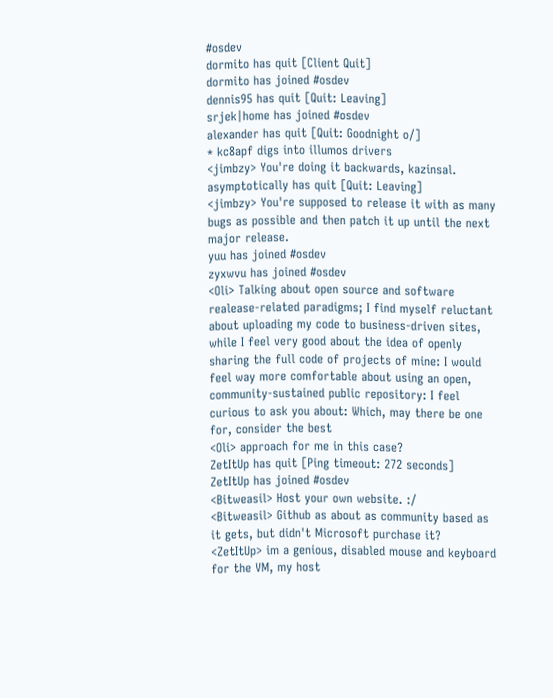#osdev
dormito has quit [Client Quit]
dormito has joined #osdev
dennis95 has quit [Quit: Leaving]
srjek|home has joined #osdev
alexander has quit [Quit: Goodnight o/]
* kc8apf digs into illumos drivers
<jimbzy> You're doing it backwards, kazinsal.
asymptotically has quit [Quit: Leaving]
<jimbzy> You're supposed to release it with as many bugs as possible and then patch it up until the next major release.
yuu has joined #osdev
zyxwvu has joined #osdev
<Oli> Talking about open source and software realease-related paradigms; I find myself reluctant about uploading my code to business-driven sites, while I feel very good about the idea of openly sharing the full code of projects of mine: I would feel way more comfortable about using an open, community-sustained public repository: I feel curious to ask you about: Which, may there be one for, consider the best
<Oli> approach for me in this case?
ZetItUp has quit [Ping timeout: 272 seconds]
ZetItUp has joined #osdev
<Bitweasil> Host your own website. :/
<Bitweasil> Github as about as community based as it gets, but didn't Microsoft purchase it?
<ZetItUp> im a genious, disabled mouse and keyboard for the VM, my host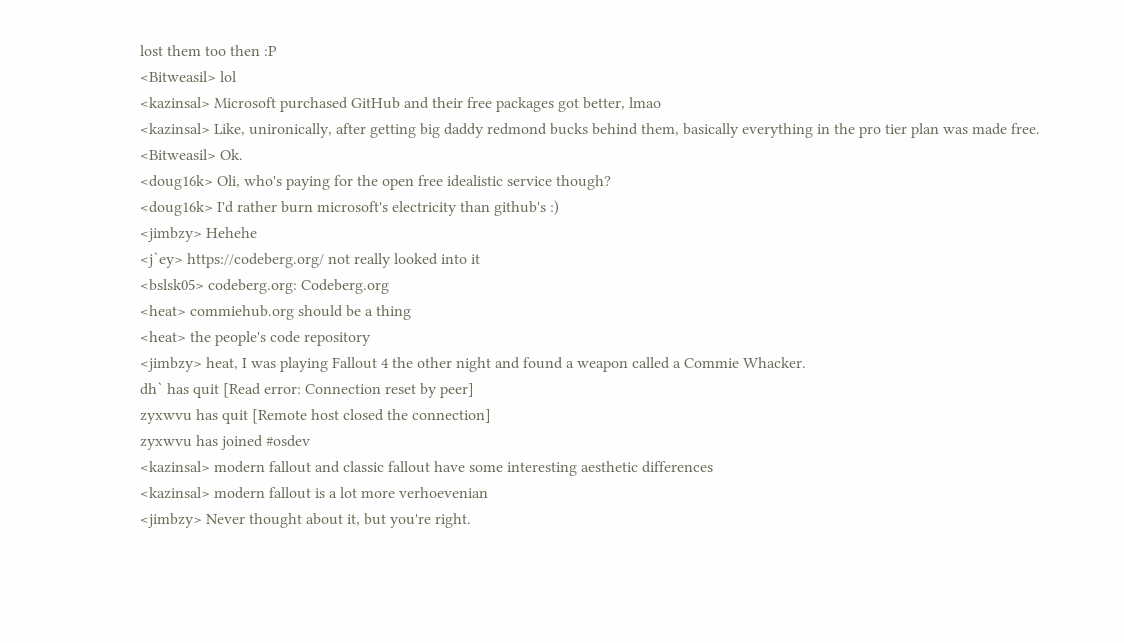lost them too then :P
<Bitweasil> lol
<kazinsal> Microsoft purchased GitHub and their free packages got better, lmao
<kazinsal> Like, unironically, after getting big daddy redmond bucks behind them, basically everything in the pro tier plan was made free.
<Bitweasil> Ok.
<doug16k> Oli, who's paying for the open free idealistic service though?
<doug16k> I'd rather burn microsoft's electricity than github's :)
<jimbzy> Hehehe
<j`ey> https://codeberg.org/ not really looked into it
<bslsk05> codeberg.org: Codeberg.org
<heat> commiehub.org should be a thing
<heat> the people's code repository
<jimbzy> heat, I was playing Fallout 4 the other night and found a weapon called a Commie Whacker.
dh` has quit [Read error: Connection reset by peer]
zyxwvu has quit [Remote host closed the connection]
zyxwvu has joined #osdev
<kazinsal> modern fallout and classic fallout have some interesting aesthetic differences
<kazinsal> modern fallout is a lot more verhoevenian
<jimbzy> Never thought about it, but you're right.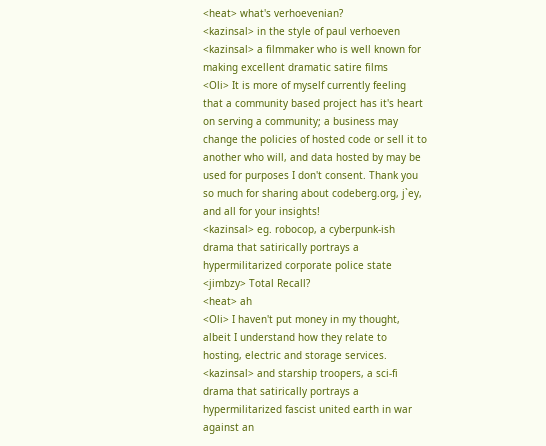<heat> what's verhoevenian?
<kazinsal> in the style of paul verhoeven
<kazinsal> a filmmaker who is well known for making excellent dramatic satire films
<Oli> It is more of myself currently feeling that a community based project has it's heart on serving a community; a business may change the policies of hosted code or sell it to another who will, and data hosted by may be used for purposes I don't consent. Thank you so much for sharing about codeberg.org, j`ey, and all for your insights!
<kazinsal> eg. robocop, a cyberpunk-ish drama that satirically portrays a hypermilitarized corporate police state
<jimbzy> Total Recall?
<heat> ah
<Oli> I haven't put money in my thought, albeit I understand how they relate to hosting, electric and storage services.
<kazinsal> and starship troopers, a sci-fi drama that satirically portrays a hypermilitarized fascist united earth in war against an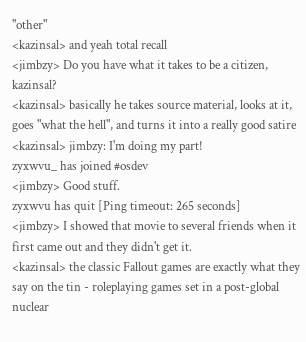"other"
<kazinsal> and yeah total recall
<jimbzy> Do you have what it takes to be a citizen, kazinsal?
<kazinsal> basically he takes source material, looks at it, goes "what the hell", and turns it into a really good satire
<kazinsal> jimbzy: I'm doing my part!
zyxwvu_ has joined #osdev
<jimbzy> Good stuff.
zyxwvu has quit [Ping timeout: 265 seconds]
<jimbzy> I showed that movie to several friends when it first came out and they didn't get it.
<kazinsal> the classic Fallout games are exactly what they say on the tin - roleplaying games set in a post-global nuclear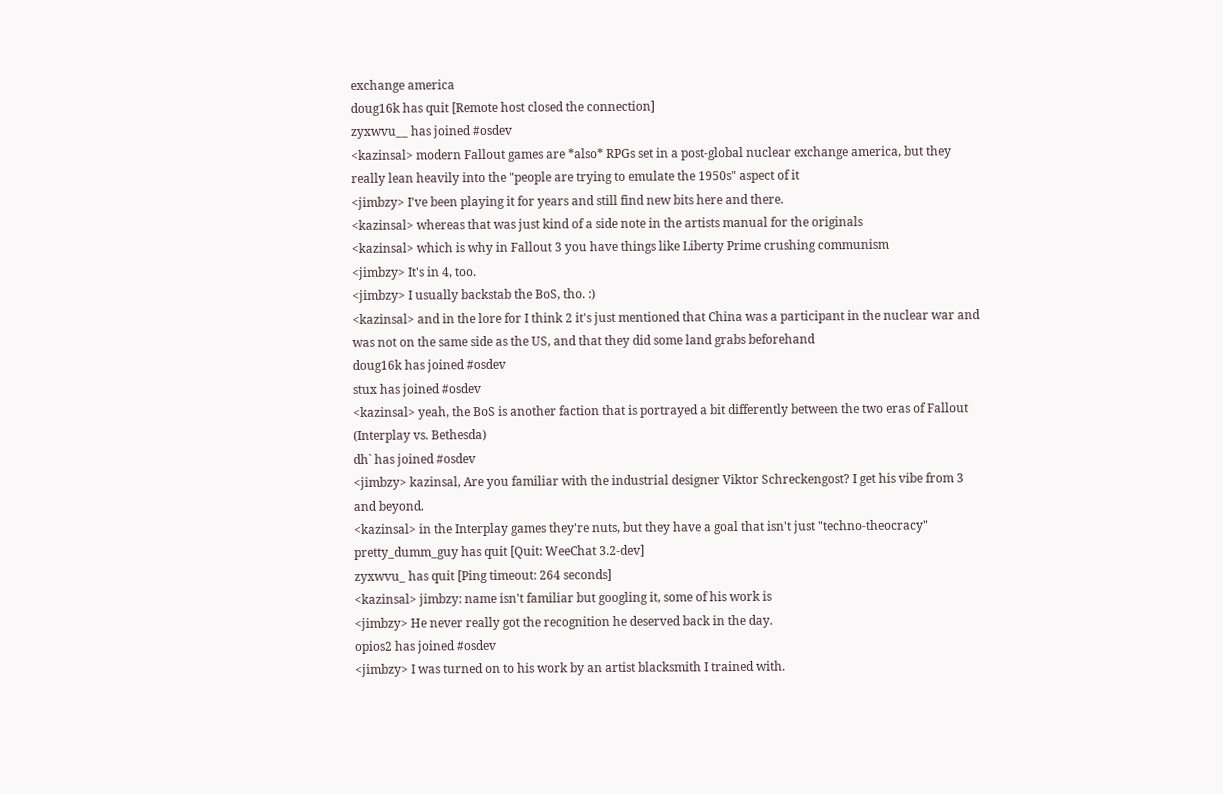exchange america
doug16k has quit [Remote host closed the connection]
zyxwvu__ has joined #osdev
<kazinsal> modern Fallout games are *also* RPGs set in a post-global nuclear exchange america, but they really lean heavily into the "people are trying to emulate the 1950s" aspect of it
<jimbzy> I've been playing it for years and still find new bits here and there.
<kazinsal> whereas that was just kind of a side note in the artists manual for the originals
<kazinsal> which is why in Fallout 3 you have things like Liberty Prime crushing communism
<jimbzy> It's in 4, too.
<jimbzy> I usually backstab the BoS, tho. :)
<kazinsal> and in the lore for I think 2 it's just mentioned that China was a participant in the nuclear war and was not on the same side as the US, and that they did some land grabs beforehand
doug16k has joined #osdev
stux has joined #osdev
<kazinsal> yeah, the BoS is another faction that is portrayed a bit differently between the two eras of Fallout (Interplay vs. Bethesda)
dh` has joined #osdev
<jimbzy> kazinsal, Are you familiar with the industrial designer Viktor Schreckengost? I get his vibe from 3 and beyond.
<kazinsal> in the Interplay games they're nuts, but they have a goal that isn't just "techno-theocracy"
pretty_dumm_guy has quit [Quit: WeeChat 3.2-dev]
zyxwvu_ has quit [Ping timeout: 264 seconds]
<kazinsal> jimbzy: name isn't familiar but googling it, some of his work is
<jimbzy> He never really got the recognition he deserved back in the day.
opios2 has joined #osdev
<jimbzy> I was turned on to his work by an artist blacksmith I trained with.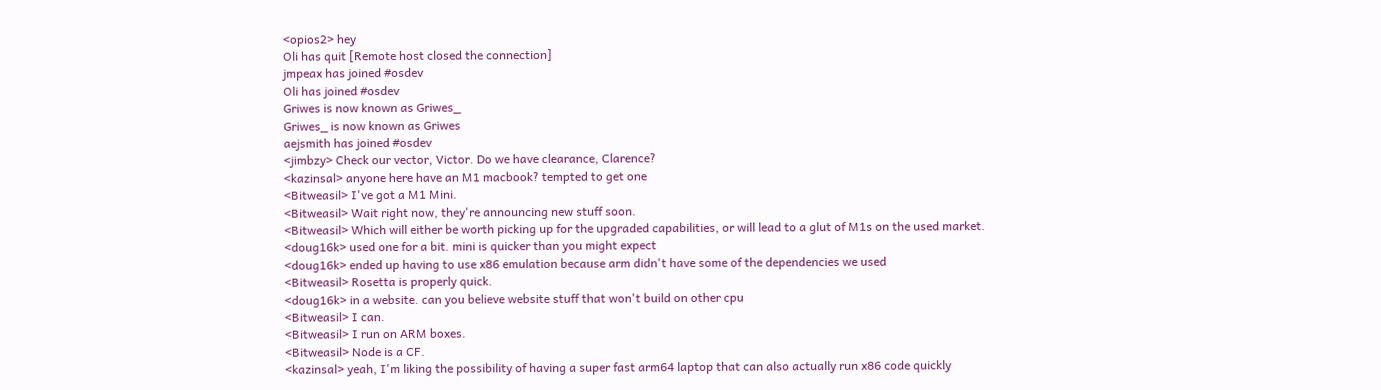<opios2> hey
Oli has quit [Remote host closed the connection]
jmpeax has joined #osdev
Oli has joined #osdev
Griwes is now known as Griwes_
Griwes_ is now known as Griwes
aejsmith has joined #osdev
<jimbzy> Check our vector, Victor. Do we have clearance, Clarence?
<kazinsal> anyone here have an M1 macbook? tempted to get one
<Bitweasil> I've got a M1 Mini.
<Bitweasil> Wait right now, they're announcing new stuff soon.
<Bitweasil> Which will either be worth picking up for the upgraded capabilities, or will lead to a glut of M1s on the used market.
<doug16k> used one for a bit. mini is quicker than you might expect
<doug16k> ended up having to use x86 emulation because arm didn't have some of the dependencies we used
<Bitweasil> Rosetta is properly quick.
<doug16k> in a website. can you believe website stuff that won't build on other cpu
<Bitweasil> I can.
<Bitweasil> I run on ARM boxes.
<Bitweasil> Node is a CF.
<kazinsal> yeah, I'm liking the possibility of having a super fast arm64 laptop that can also actually run x86 code quickly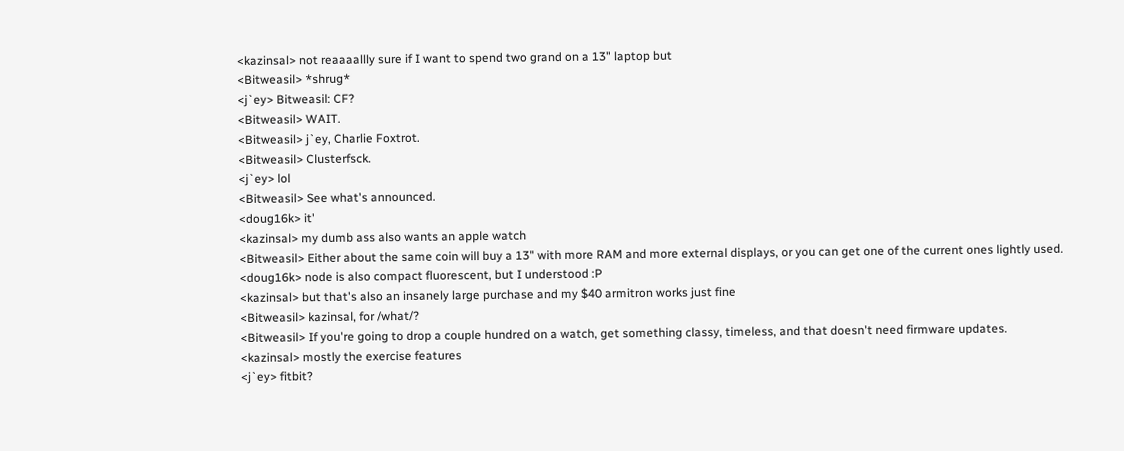<kazinsal> not reaaaallly sure if I want to spend two grand on a 13" laptop but
<Bitweasil> *shrug*
<j`ey> Bitweasil: CF?
<Bitweasil> WAIT.
<Bitweasil> j`ey, Charlie Foxtrot.
<Bitweasil> Clusterfsck.
<j`ey> lol
<Bitweasil> See what's announced.
<doug16k> it'
<kazinsal> my dumb ass also wants an apple watch
<Bitweasil> Either about the same coin will buy a 13" with more RAM and more external displays, or you can get one of the current ones lightly used.
<doug16k> node is also compact fluorescent, but I understood :P
<kazinsal> but that's also an insanely large purchase and my $40 armitron works just fine
<Bitweasil> kazinsal, for /what/?
<Bitweasil> If you're going to drop a couple hundred on a watch, get something classy, timeless, and that doesn't need firmware updates.
<kazinsal> mostly the exercise features
<j`ey> fitbit?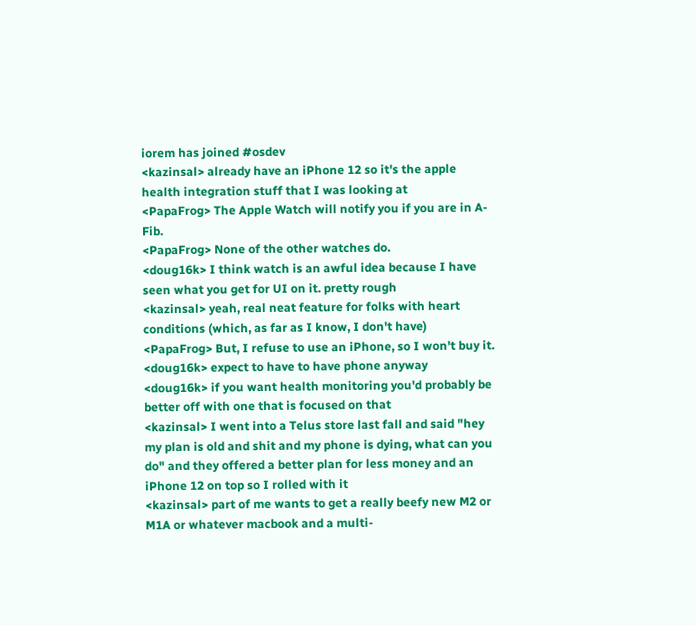iorem has joined #osdev
<kazinsal> already have an iPhone 12 so it's the apple health integration stuff that I was looking at
<PapaFrog> The Apple Watch will notify you if you are in A-Fib.
<PapaFrog> None of the other watches do.
<doug16k> I think watch is an awful idea because I have seen what you get for UI on it. pretty rough
<kazinsal> yeah, real neat feature for folks with heart conditions (which, as far as I know, I don't have)
<PapaFrog> But, I refuse to use an iPhone, so I won't buy it.
<doug16k> expect to have to have phone anyway
<doug16k> if you want health monitoring you'd probably be better off with one that is focused on that
<kazinsal> I went into a Telus store last fall and said "hey my plan is old and shit and my phone is dying, what can you do" and they offered a better plan for less money and an iPhone 12 on top so I rolled with it
<kazinsal> part of me wants to get a really beefy new M2 or M1A or whatever macbook and a multi-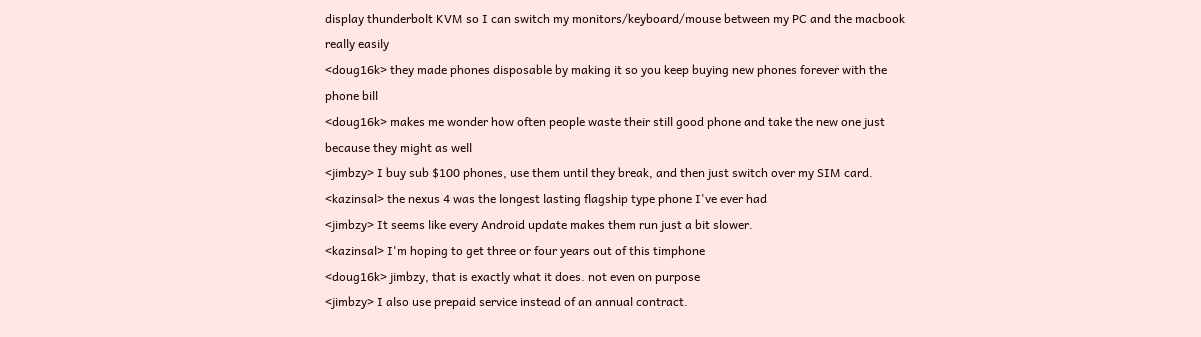display thunderbolt KVM so I can switch my monitors/keyboard/mouse between my PC and the macbook really easily
<doug16k> they made phones disposable by making it so you keep buying new phones forever with the phone bill
<doug16k> makes me wonder how often people waste their still good phone and take the new one just because they might as well
<jimbzy> I buy sub $100 phones, use them until they break, and then just switch over my SIM card.
<kazinsal> the nexus 4 was the longest lasting flagship type phone I've ever had
<jimbzy> It seems like every Android update makes them run just a bit slower.
<kazinsal> I'm hoping to get three or four years out of this timphone
<doug16k> jimbzy, that is exactly what it does. not even on purpose
<jimbzy> I also use prepaid service instead of an annual contract.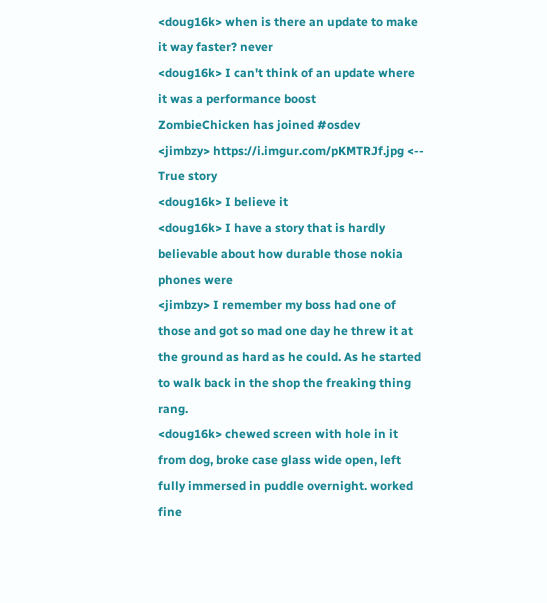<doug16k> when is there an update to make it way faster? never
<doug16k> I can't think of an update where it was a performance boost
ZombieChicken has joined #osdev
<jimbzy> https://i.imgur.com/pKMTRJf.jpg <-- True story
<doug16k> I believe it
<doug16k> I have a story that is hardly believable about how durable those nokia phones were
<jimbzy> I remember my boss had one of those and got so mad one day he threw it at the ground as hard as he could. As he started to walk back in the shop the freaking thing rang.
<doug16k> chewed screen with hole in it from dog, broke case glass wide open, left fully immersed in puddle overnight. worked fine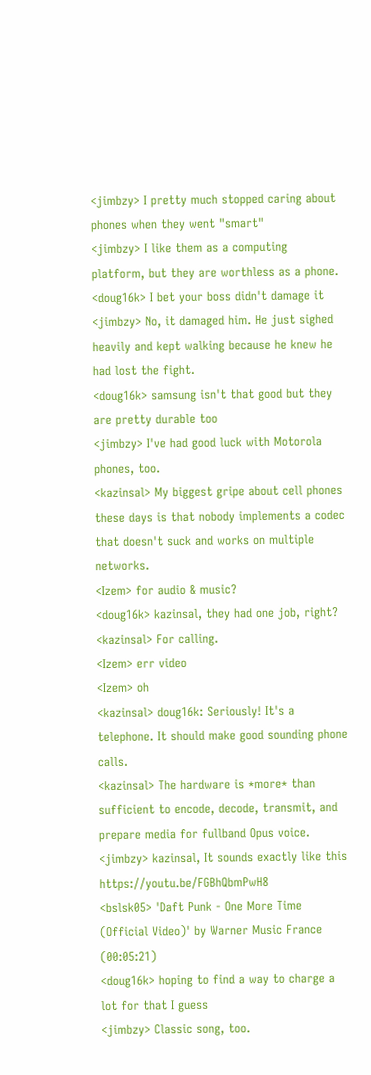<jimbzy> I pretty much stopped caring about phones when they went "smart"
<jimbzy> I like them as a computing platform, but they are worthless as a phone.
<doug16k> I bet your boss didn't damage it
<jimbzy> No, it damaged him. He just sighed heavily and kept walking because he knew he had lost the fight.
<doug16k> samsung isn't that good but they are pretty durable too
<jimbzy> I've had good luck with Motorola phones, too.
<kazinsal> My biggest gripe about cell phones these days is that nobody implements a codec that doesn't suck and works on multiple networks.
<Izem> for audio & music?
<doug16k> kazinsal, they had one job, right?
<kazinsal> For calling.
<Izem> err video
<Izem> oh
<kazinsal> doug16k: Seriously! It's a telephone. It should make good sounding phone calls.
<kazinsal> The hardware is *more* than sufficient to encode, decode, transmit, and prepare media for fullband Opus voice.
<jimbzy> kazinsal, It sounds exactly like this https://youtu.be/FGBhQbmPwH8
<bslsk05> 'Daft Punk - One More Time (Official Video)' by Warner Music France (00:05:21)
<doug16k> hoping to find a way to charge a lot for that I guess
<jimbzy> Classic song, too.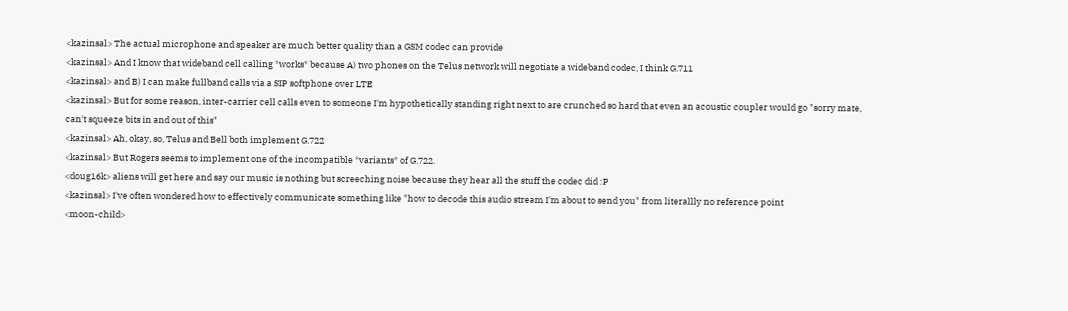<kazinsal> The actual microphone and speaker are much better quality than a GSM codec can provide
<kazinsal> And I know that wideband cell calling *works* because A) two phones on the Telus network will negotiate a wideband codec, I think G.711
<kazinsal> and B) I can make fullband calls via a SIP softphone over LTE
<kazinsal> But for some reason, inter-carrier cell calls even to someone I'm hypothetically standing right next to are crunched so hard that even an acoustic coupler would go "sorry mate, can't squeeze bits in and out of this"
<kazinsal> Ah, okay, so, Telus and Bell both implement G.722
<kazinsal> But Rogers seems to implement one of the incompatible *variants* of G.722.
<doug16k> aliens will get here and say our music is nothing but screeching noise because they hear all the stuff the codec did :P
<kazinsal> I've often wondered how to effectively communicate something like "how to decode this audio stream I'm about to send you" from literallly no reference point
<moon-child>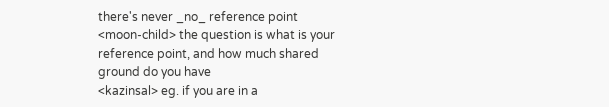there's never _no_ reference point
<moon-child> the question is what is your reference point, and how much shared ground do you have
<kazinsal> eg. if you are in a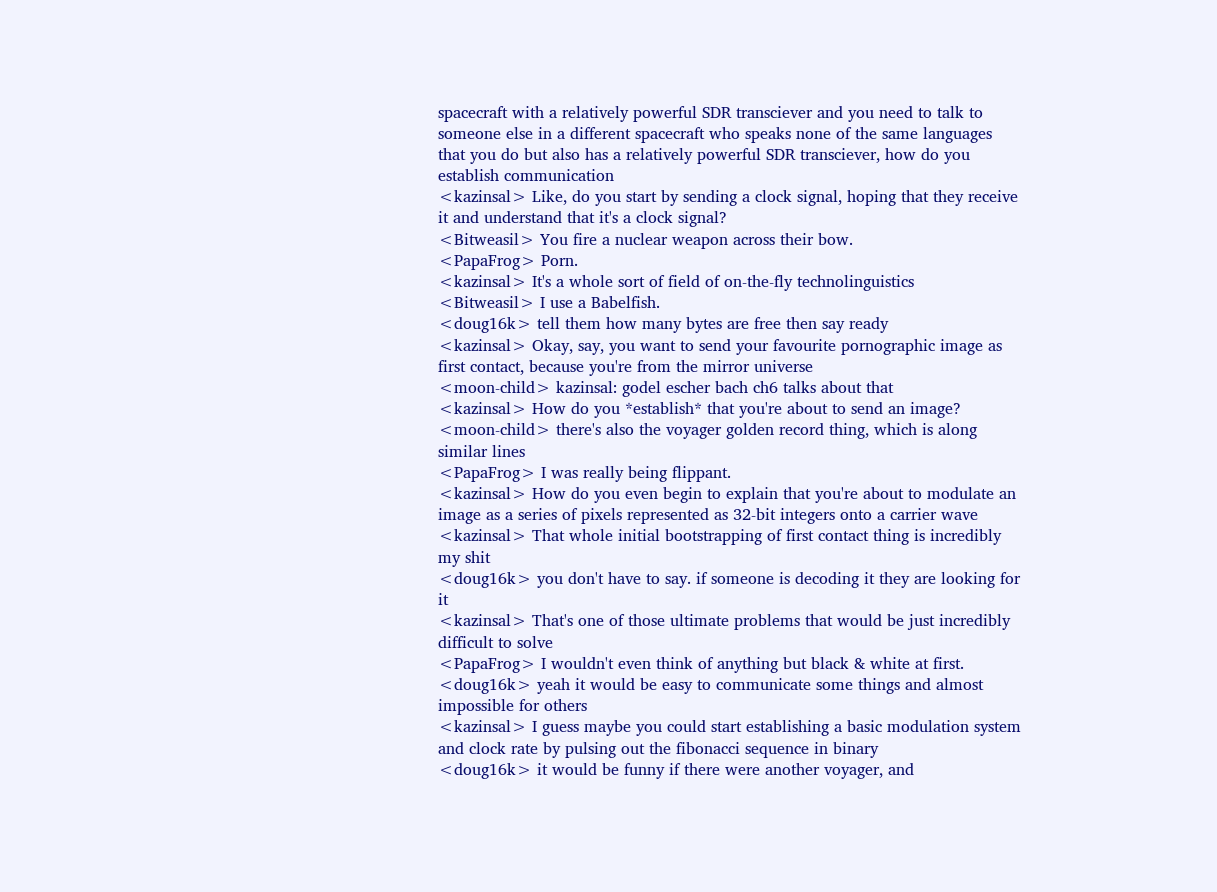spacecraft with a relatively powerful SDR transciever and you need to talk to someone else in a different spacecraft who speaks none of the same languages that you do but also has a relatively powerful SDR transciever, how do you establish communication
<kazinsal> Like, do you start by sending a clock signal, hoping that they receive it and understand that it's a clock signal?
<Bitweasil> You fire a nuclear weapon across their bow.
<PapaFrog> Porn.
<kazinsal> It's a whole sort of field of on-the-fly technolinguistics
<Bitweasil> I use a Babelfish.
<doug16k> tell them how many bytes are free then say ready
<kazinsal> Okay, say, you want to send your favourite pornographic image as first contact, because you're from the mirror universe
<moon-child> kazinsal: godel escher bach ch6 talks about that
<kazinsal> How do you *establish* that you're about to send an image?
<moon-child> there's also the voyager golden record thing, which is along similar lines
<PapaFrog> I was really being flippant.
<kazinsal> How do you even begin to explain that you're about to modulate an image as a series of pixels represented as 32-bit integers onto a carrier wave
<kazinsal> That whole initial bootstrapping of first contact thing is incredibly my shit
<doug16k> you don't have to say. if someone is decoding it they are looking for it
<kazinsal> That's one of those ultimate problems that would be just incredibly difficult to solve
<PapaFrog> I wouldn't even think of anything but black & white at first.
<doug16k> yeah it would be easy to communicate some things and almost impossible for others
<kazinsal> I guess maybe you could start establishing a basic modulation system and clock rate by pulsing out the fibonacci sequence in binary
<doug16k> it would be funny if there were another voyager, and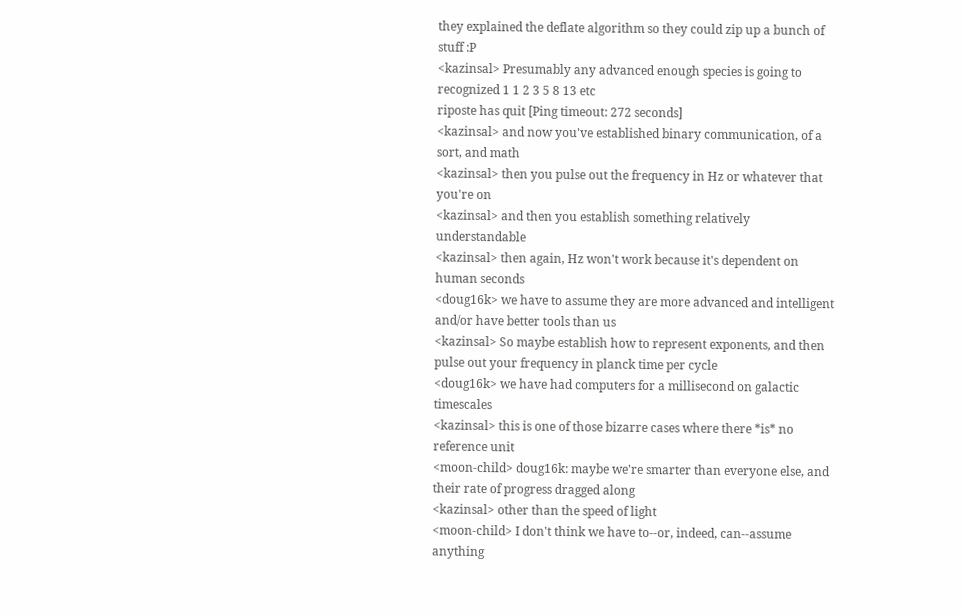they explained the deflate algorithm so they could zip up a bunch of stuff :P
<kazinsal> Presumably any advanced enough species is going to recognized 1 1 2 3 5 8 13 etc
riposte has quit [Ping timeout: 272 seconds]
<kazinsal> and now you've established binary communication, of a sort, and math
<kazinsal> then you pulse out the frequency in Hz or whatever that you're on
<kazinsal> and then you establish something relatively understandable
<kazinsal> then again, Hz won't work because it's dependent on human seconds
<doug16k> we have to assume they are more advanced and intelligent and/or have better tools than us
<kazinsal> So maybe establish how to represent exponents, and then pulse out your frequency in planck time per cycle
<doug16k> we have had computers for a millisecond on galactic timescales
<kazinsal> this is one of those bizarre cases where there *is* no reference unit
<moon-child> doug16k: maybe we're smarter than everyone else, and their rate of progress dragged along
<kazinsal> other than the speed of light
<moon-child> I don't think we have to--or, indeed, can--assume anything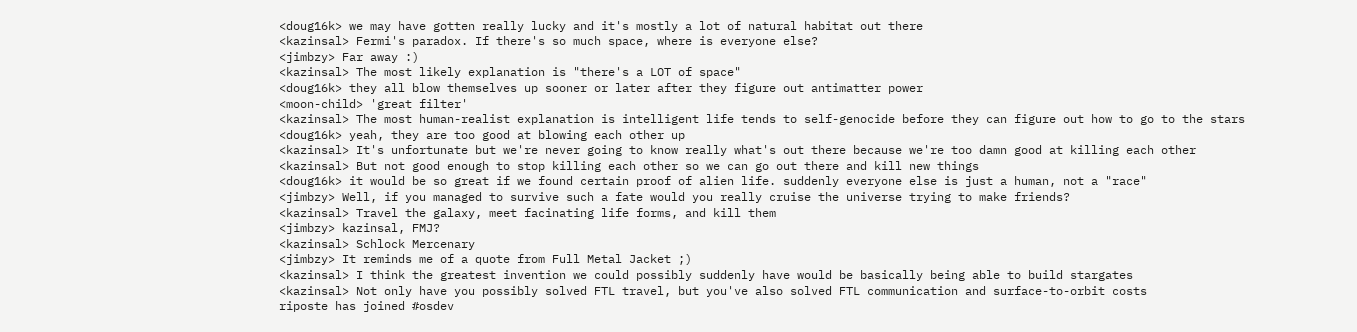<doug16k> we may have gotten really lucky and it's mostly a lot of natural habitat out there
<kazinsal> Fermi's paradox. If there's so much space, where is everyone else?
<jimbzy> Far away :)
<kazinsal> The most likely explanation is "there's a LOT of space"
<doug16k> they all blow themselves up sooner or later after they figure out antimatter power
<moon-child> 'great filter'
<kazinsal> The most human-realist explanation is intelligent life tends to self-genocide before they can figure out how to go to the stars
<doug16k> yeah, they are too good at blowing each other up
<kazinsal> It's unfortunate but we're never going to know really what's out there because we're too damn good at killing each other
<kazinsal> But not good enough to stop killing each other so we can go out there and kill new things
<doug16k> it would be so great if we found certain proof of alien life. suddenly everyone else is just a human, not a "race"
<jimbzy> Well, if you managed to survive such a fate would you really cruise the universe trying to make friends?
<kazinsal> Travel the galaxy, meet facinating life forms, and kill them
<jimbzy> kazinsal, FMJ?
<kazinsal> Schlock Mercenary
<jimbzy> It reminds me of a quote from Full Metal Jacket ;)
<kazinsal> I think the greatest invention we could possibly suddenly have would be basically being able to build stargates
<kazinsal> Not only have you possibly solved FTL travel, but you've also solved FTL communication and surface-to-orbit costs
riposte has joined #osdev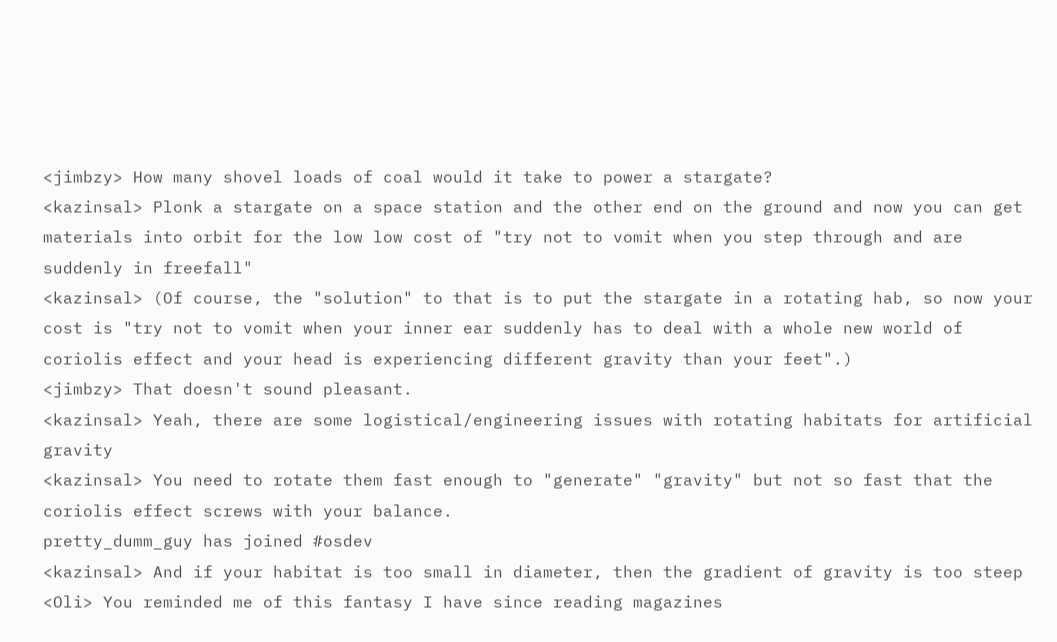<jimbzy> How many shovel loads of coal would it take to power a stargate?
<kazinsal> Plonk a stargate on a space station and the other end on the ground and now you can get materials into orbit for the low low cost of "try not to vomit when you step through and are suddenly in freefall"
<kazinsal> (Of course, the "solution" to that is to put the stargate in a rotating hab, so now your cost is "try not to vomit when your inner ear suddenly has to deal with a whole new world of coriolis effect and your head is experiencing different gravity than your feet".)
<jimbzy> That doesn't sound pleasant.
<kazinsal> Yeah, there are some logistical/engineering issues with rotating habitats for artificial gravity
<kazinsal> You need to rotate them fast enough to "generate" "gravity" but not so fast that the coriolis effect screws with your balance.
pretty_dumm_guy has joined #osdev
<kazinsal> And if your habitat is too small in diameter, then the gradient of gravity is too steep
<Oli> You reminded me of this fantasy I have since reading magazines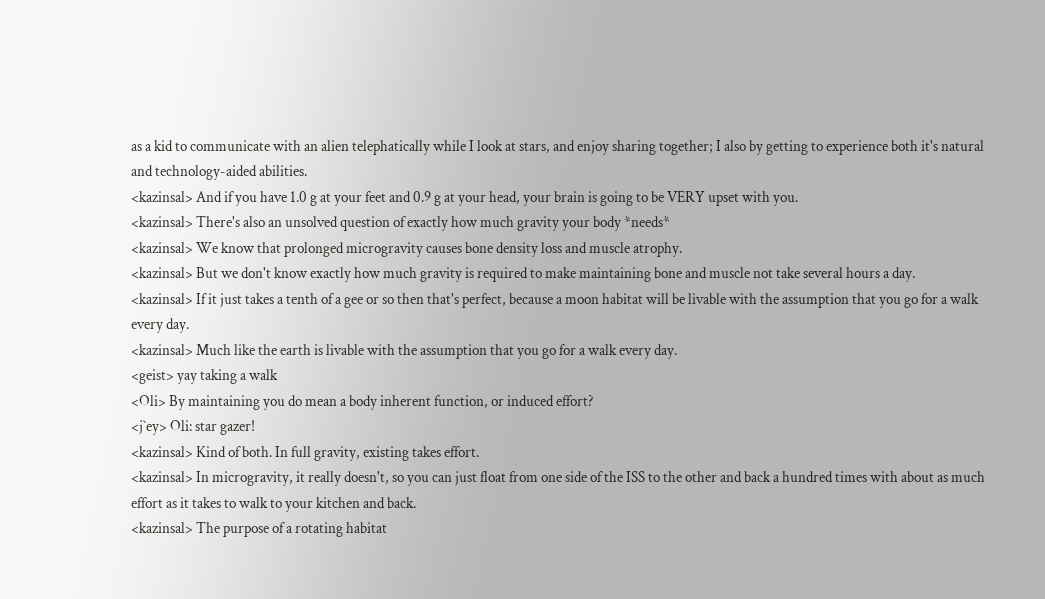as a kid to communicate with an alien telephatically while I look at stars, and enjoy sharing together; I also by getting to experience both it's natural and technology-aided abilities.
<kazinsal> And if you have 1.0 g at your feet and 0.9 g at your head, your brain is going to be VERY upset with you.
<kazinsal> There's also an unsolved question of exactly how much gravity your body *needs*
<kazinsal> We know that prolonged microgravity causes bone density loss and muscle atrophy.
<kazinsal> But we don't know exactly how much gravity is required to make maintaining bone and muscle not take several hours a day.
<kazinsal> If it just takes a tenth of a gee or so then that's perfect, because a moon habitat will be livable with the assumption that you go for a walk every day.
<kazinsal> Much like the earth is livable with the assumption that you go for a walk every day.
<geist> yay taking a walk
<Oli> By maintaining you do mean a body inherent function, or induced effort?
<j`ey> Oli: star gazer!
<kazinsal> Kind of both. In full gravity, existing takes effort.
<kazinsal> In microgravity, it really doesn't, so you can just float from one side of the ISS to the other and back a hundred times with about as much effort as it takes to walk to your kitchen and back.
<kazinsal> The purpose of a rotating habitat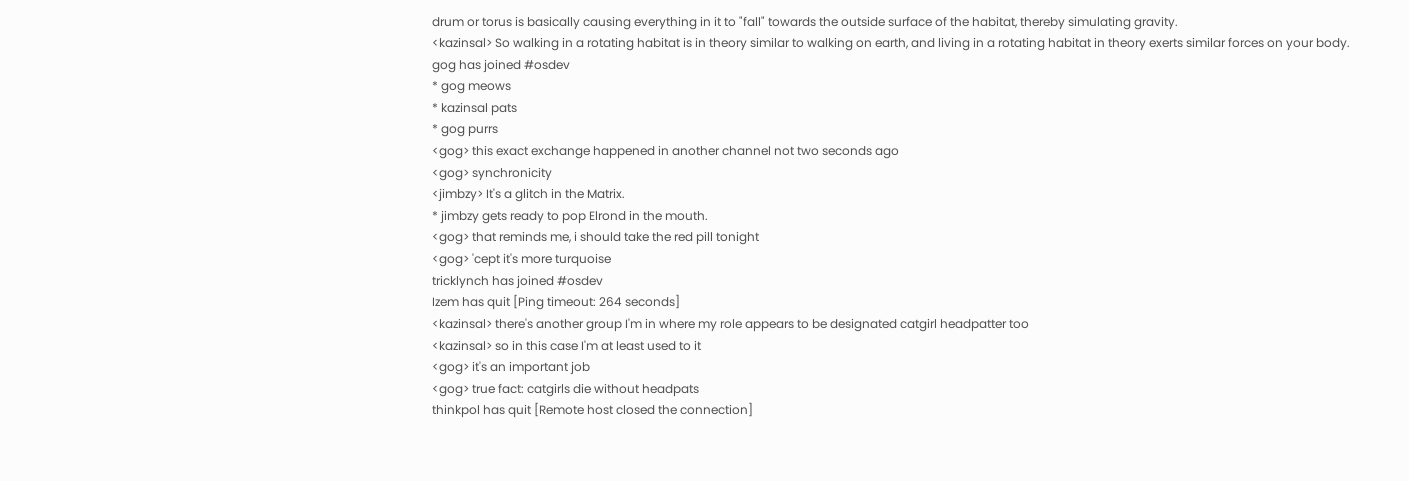drum or torus is basically causing everything in it to "fall" towards the outside surface of the habitat, thereby simulating gravity.
<kazinsal> So walking in a rotating habitat is in theory similar to walking on earth, and living in a rotating habitat in theory exerts similar forces on your body.
gog has joined #osdev
* gog meows
* kazinsal pats
* gog purrs
<gog> this exact exchange happened in another channel not two seconds ago
<gog> synchronicity
<jimbzy> It's a glitch in the Matrix.
* jimbzy gets ready to pop Elrond in the mouth.
<gog> that reminds me, i should take the red pill tonight
<gog> 'cept it's more turquoise
tricklynch has joined #osdev
Izem has quit [Ping timeout: 264 seconds]
<kazinsal> there's another group I'm in where my role appears to be designated catgirl headpatter too
<kazinsal> so in this case I'm at least used to it
<gog> it's an important job
<gog> true fact: catgirls die without headpats
thinkpol has quit [Remote host closed the connection]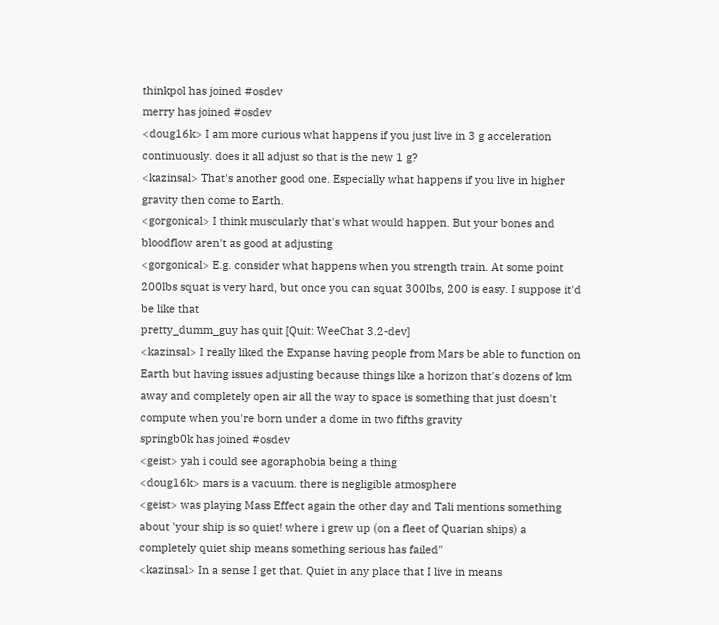thinkpol has joined #osdev
merry has joined #osdev
<doug16k> I am more curious what happens if you just live in 3 g acceleration continuously. does it all adjust so that is the new 1 g?
<kazinsal> That's another good one. Especially what happens if you live in higher gravity then come to Earth.
<gorgonical> I think muscularly that's what would happen. But your bones and bloodflow aren't as good at adjusting
<gorgonical> E.g. consider what happens when you strength train. At some point 200lbs squat is very hard, but once you can squat 300lbs, 200 is easy. I suppose it'd be like that
pretty_dumm_guy has quit [Quit: WeeChat 3.2-dev]
<kazinsal> I really liked the Expanse having people from Mars be able to function on Earth but having issues adjusting because things like a horizon that's dozens of km away and completely open air all the way to space is something that just doesn't compute when you're born under a dome in two fifths gravity
springb0k has joined #osdev
<geist> yah i could see agoraphobia being a thing
<doug16k> mars is a vacuum. there is negligible atmosphere
<geist> was playing Mass Effect again the other day and Tali mentions something about 'your ship is so quiet! where i grew up (on a fleet of Quarian ships) a completely quiet ship means something serious has failed"
<kazinsal> In a sense I get that. Quiet in any place that I live in means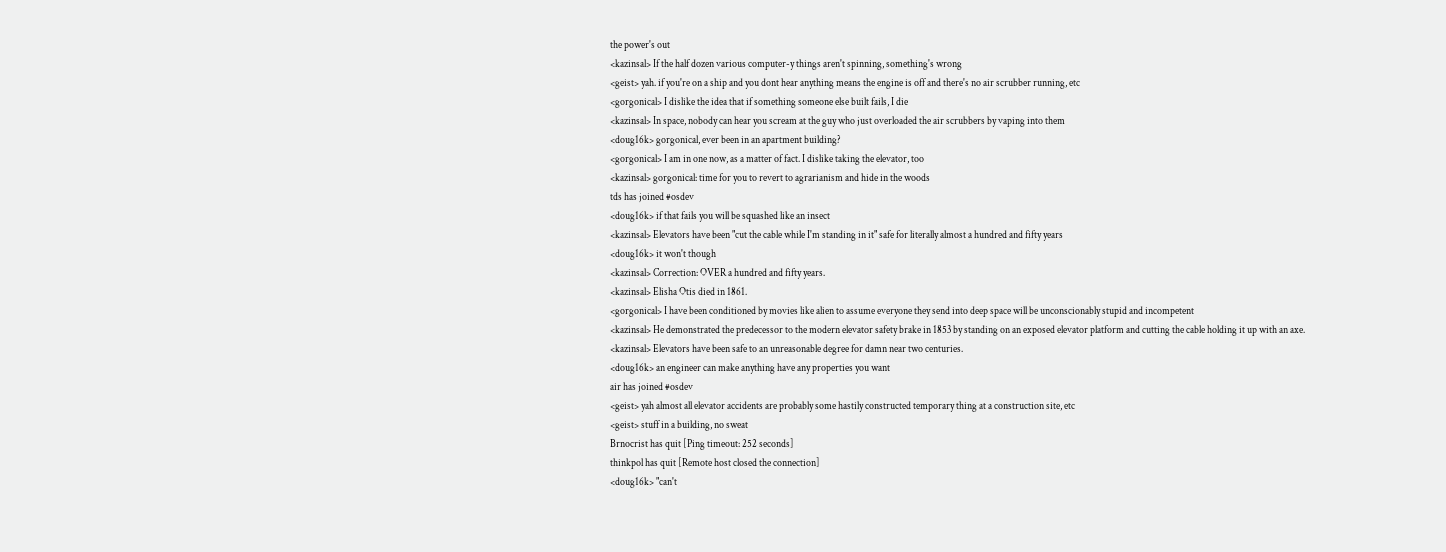the power's out
<kazinsal> If the half dozen various computer-y things aren't spinning, something's wrong
<geist> yah. if you're on a ship and you dont hear anything means the engine is off and there's no air scrubber running, etc
<gorgonical> I dislike the idea that if something someone else built fails, I die
<kazinsal> In space, nobody can hear you scream at the guy who just overloaded the air scrubbers by vaping into them
<doug16k> gorgonical, ever been in an apartment building?
<gorgonical> I am in one now, as a matter of fact. I dislike taking the elevator, too
<kazinsal> gorgonical: time for you to revert to agrarianism and hide in the woods
tds has joined #osdev
<doug16k> if that fails you will be squashed like an insect
<kazinsal> Elevators have been "cut the cable while I'm standing in it" safe for literally almost a hundred and fifty years
<doug16k> it won't though
<kazinsal> Correction: OVER a hundred and fifty years.
<kazinsal> Elisha Otis died in 1861.
<gorgonical> I have been conditioned by movies like alien to assume everyone they send into deep space will be unconscionably stupid and incompetent
<kazinsal> He demonstrated the predecessor to the modern elevator safety brake in 1853 by standing on an exposed elevator platform and cutting the cable holding it up with an axe.
<kazinsal> Elevators have been safe to an unreasonable degree for damn near two centuries.
<doug16k> an engineer can make anything have any properties you want
air has joined #osdev
<geist> yah almost all elevator accidents are probably some hastily constructed temporary thing at a construction site, etc
<geist> stuff in a building, no sweat
Brnocrist has quit [Ping timeout: 252 seconds]
thinkpol has quit [Remote host closed the connection]
<doug16k> "can't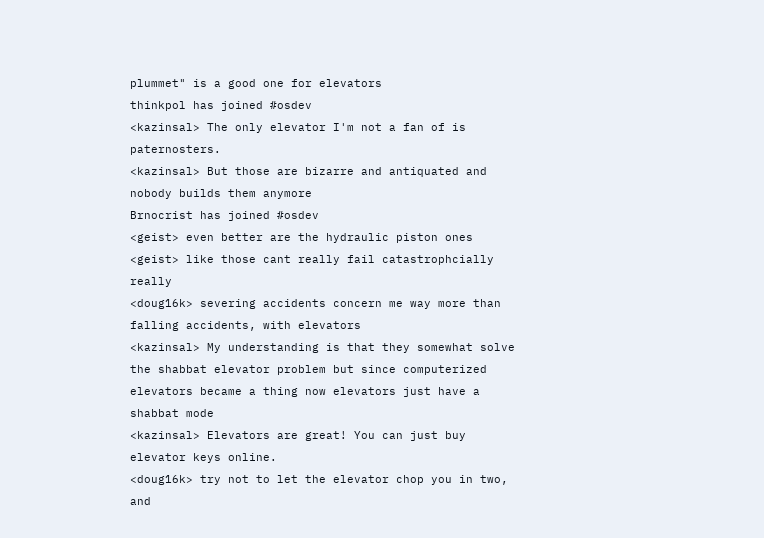plummet" is a good one for elevators
thinkpol has joined #osdev
<kazinsal> The only elevator I'm not a fan of is paternosters.
<kazinsal> But those are bizarre and antiquated and nobody builds them anymore
Brnocrist has joined #osdev
<geist> even better are the hydraulic piston ones
<geist> like those cant really fail catastrophcially really
<doug16k> severing accidents concern me way more than falling accidents, with elevators
<kazinsal> My understanding is that they somewhat solve the shabbat elevator problem but since computerized elevators became a thing now elevators just have a shabbat mode
<kazinsal> Elevators are great! You can just buy elevator keys online.
<doug16k> try not to let the elevator chop you in two, and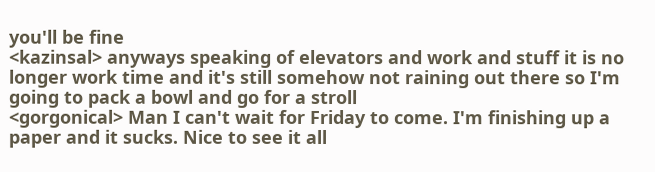you'll be fine
<kazinsal> anyways speaking of elevators and work and stuff it is no longer work time and it's still somehow not raining out there so I'm going to pack a bowl and go for a stroll
<gorgonical> Man I can't wait for Friday to come. I'm finishing up a paper and it sucks. Nice to see it all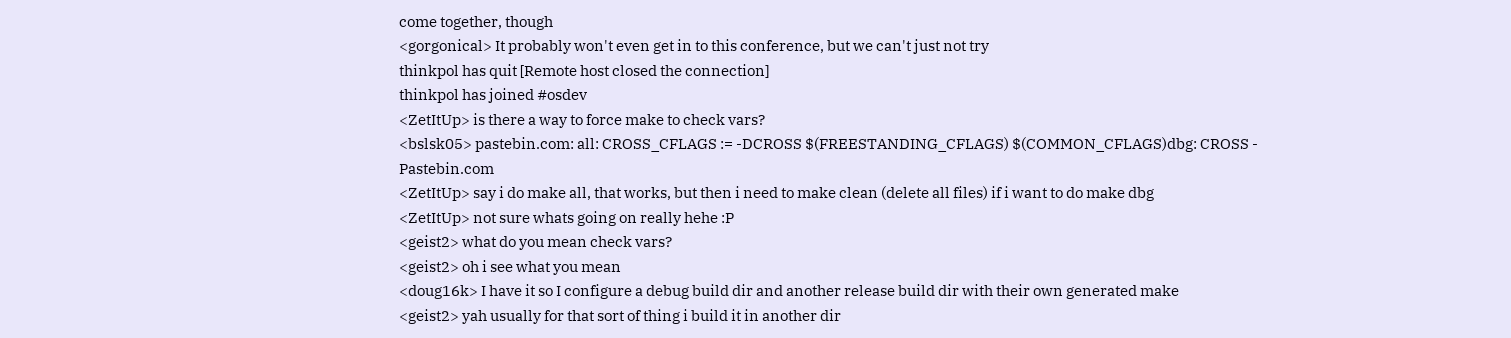come together, though
<gorgonical> It probably won't even get in to this conference, but we can't just not try
thinkpol has quit [Remote host closed the connection]
thinkpol has joined #osdev
<ZetItUp> is there a way to force make to check vars?
<bslsk05> pastebin.com: all: CROSS_CFLAGS := -DCROSS $(FREESTANDING_CFLAGS) $(COMMON_CFLAGS)dbg: CROSS - Pastebin.com
<ZetItUp> say i do make all, that works, but then i need to make clean (delete all files) if i want to do make dbg
<ZetItUp> not sure whats going on really hehe :P
<geist2> what do you mean check vars?
<geist2> oh i see what you mean
<doug16k> I have it so I configure a debug build dir and another release build dir with their own generated make
<geist2> yah usually for that sort of thing i build it in another dir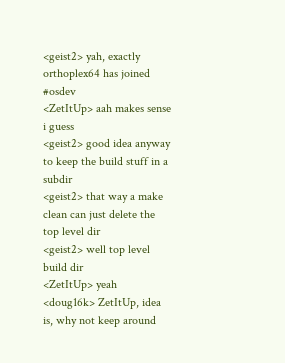<geist2> yah, exactly
orthoplex64 has joined #osdev
<ZetItUp> aah makes sense i guess
<geist2> good idea anyway to keep the build stuff in a subdir
<geist2> that way a make clean can just delete the top level dir
<geist2> well top level build dir
<ZetItUp> yeah
<doug16k> ZetItUp, idea is, why not keep around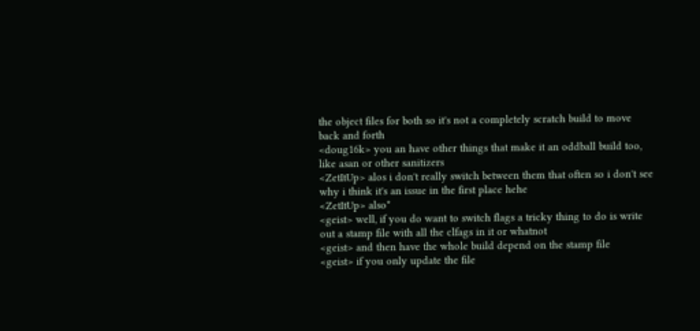the object files for both so it's not a completely scratch build to move back and forth
<doug16k> you an have other things that make it an oddball build too, like asan or other sanitizers
<ZetItUp> alos i don't really switch between them that often so i don't see why i think it's an issue in the first place hehe
<ZetItUp> also*
<geist> well, if you do want to switch flags a tricky thing to do is write out a stamp file with all the clfags in it or whatnot
<geist> and then have the whole build depend on the stamp file
<geist> if you only update the file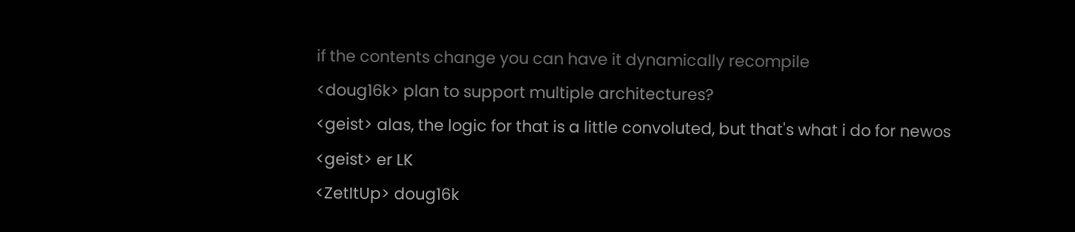if the contents change you can have it dynamically recompile
<doug16k> plan to support multiple architectures?
<geist> alas, the logic for that is a little convoluted, but that's what i do for newos
<geist> er LK
<ZetItUp> doug16k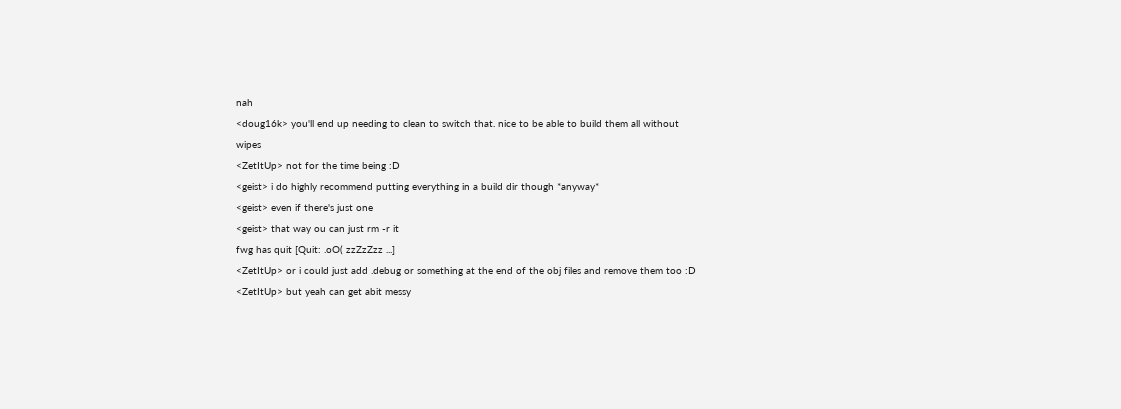nah
<doug16k> you'll end up needing to clean to switch that. nice to be able to build them all without wipes
<ZetItUp> not for the time being :D
<geist> i do highly recommend putting everything in a build dir though *anyway*
<geist> even if there's just one
<geist> that way ou can just rm -r it
fwg has quit [Quit: .oO( zzZzZzz ...]
<ZetItUp> or i could just add .debug or something at the end of the obj files and remove them too :D
<ZetItUp> but yeah can get abit messy